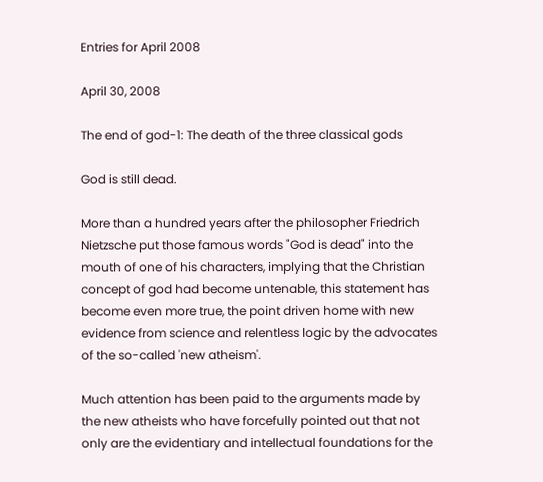Entries for April 2008

April 30, 2008

The end of god-1: The death of the three classical gods

God is still dead.

More than a hundred years after the philosopher Friedrich Nietzsche put those famous words "God is dead" into the mouth of one of his characters, implying that the Christian concept of god had become untenable, this statement has become even more true, the point driven home with new evidence from science and relentless logic by the advocates of the so-called 'new atheism'.

Much attention has been paid to the arguments made by the new atheists who have forcefully pointed out that not only are the evidentiary and intellectual foundations for the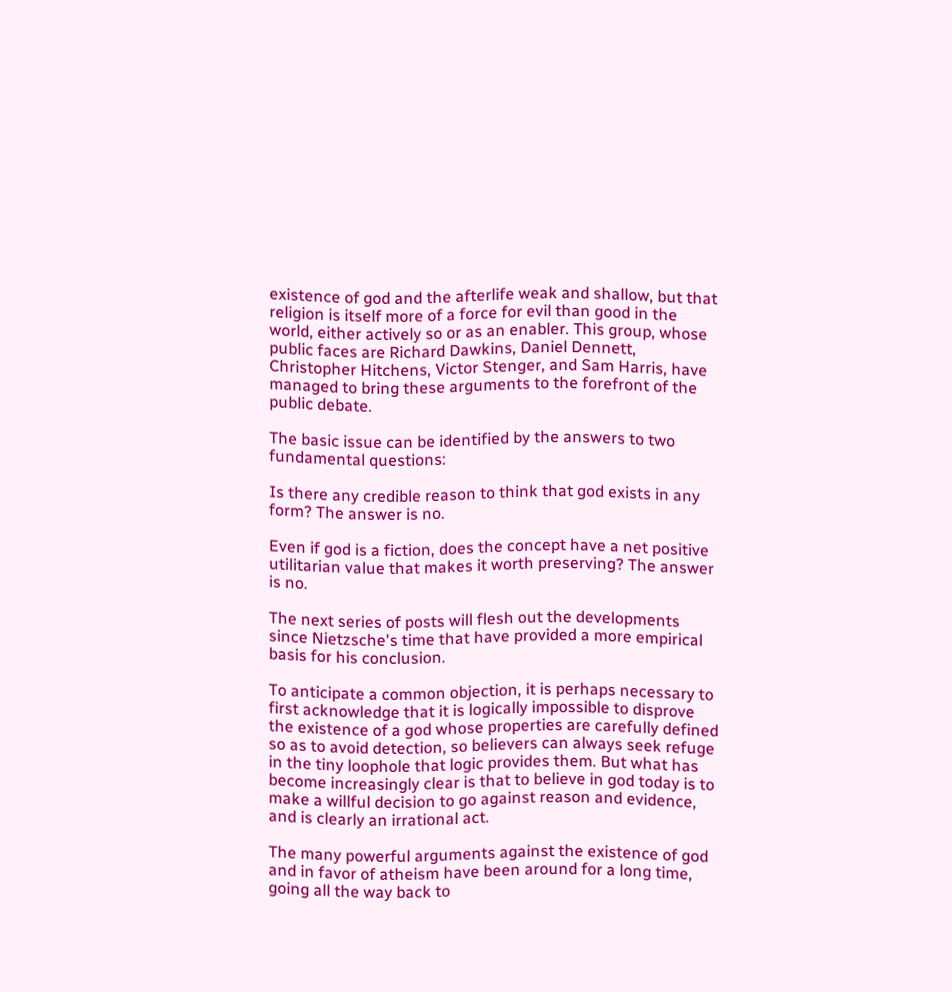existence of god and the afterlife weak and shallow, but that religion is itself more of a force for evil than good in the world, either actively so or as an enabler. This group, whose public faces are Richard Dawkins, Daniel Dennett, Christopher Hitchens, Victor Stenger, and Sam Harris, have managed to bring these arguments to the forefront of the public debate.

The basic issue can be identified by the answers to two fundamental questions:

Is there any credible reason to think that god exists in any form? The answer is no.

Even if god is a fiction, does the concept have a net positive utilitarian value that makes it worth preserving? The answer is no.

The next series of posts will flesh out the developments since Nietzsche's time that have provided a more empirical basis for his conclusion.

To anticipate a common objection, it is perhaps necessary to first acknowledge that it is logically impossible to disprove the existence of a god whose properties are carefully defined so as to avoid detection, so believers can always seek refuge in the tiny loophole that logic provides them. But what has become increasingly clear is that to believe in god today is to make a willful decision to go against reason and evidence, and is clearly an irrational act.

The many powerful arguments against the existence of god and in favor of atheism have been around for a long time, going all the way back to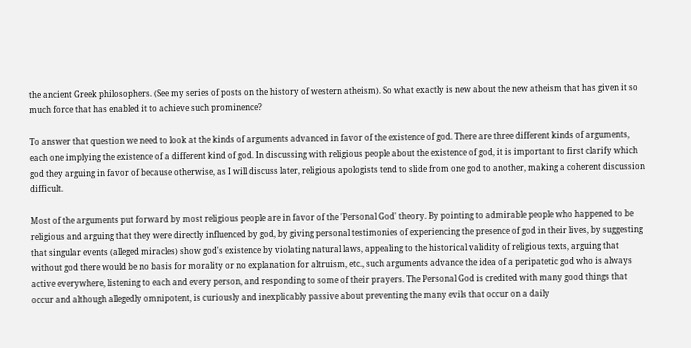the ancient Greek philosophers. (See my series of posts on the history of western atheism). So what exactly is new about the new atheism that has given it so much force that has enabled it to achieve such prominence?

To answer that question we need to look at the kinds of arguments advanced in favor of the existence of god. There are three different kinds of arguments, each one implying the existence of a different kind of god. In discussing with religious people about the existence of god, it is important to first clarify which god they arguing in favor of because otherwise, as I will discuss later, religious apologists tend to slide from one god to another, making a coherent discussion difficult.

Most of the arguments put forward by most religious people are in favor of the 'Personal God' theory. By pointing to admirable people who happened to be religious and arguing that they were directly influenced by god, by giving personal testimonies of experiencing the presence of god in their lives, by suggesting that singular events (alleged miracles) show god's existence by violating natural laws, appealing to the historical validity of religious texts, arguing that without god there would be no basis for morality or no explanation for altruism, etc., such arguments advance the idea of a peripatetic god who is always active everywhere, listening to each and every person, and responding to some of their prayers. The Personal God is credited with many good things that occur and although allegedly omnipotent, is curiously and inexplicably passive about preventing the many evils that occur on a daily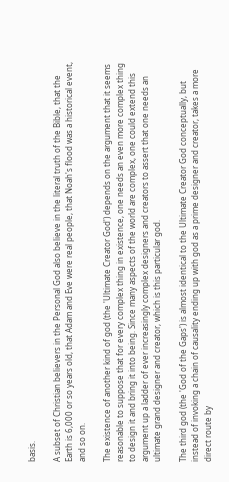basis.

A subset of Christian believers in the Personal God also believe in the literal truth of the Bible, that the Earth is 6,000 or so years old, that Adam and Eve were real people, that Noah's flood was a historical event, and so on.

The existence of another kind of god (the 'Ultimate Creator God') depends on the argument that it seems reasonable to suppose that for every complex thing in existence, one needs an even more complex thing to design it and bring it into being. Since many aspects of the world are complex, one could extend this argument up a ladder of ever increasingly complex designers and creators to assert that one needs an ultimate grand designer and creator, which is this particular god.

The third god (the 'God of the Gaps') is almost identical to the Ultimate Creator God conceptually, but instead of invoking a chain of causality ending up with god as a prime designer and creator, takes a more direct route by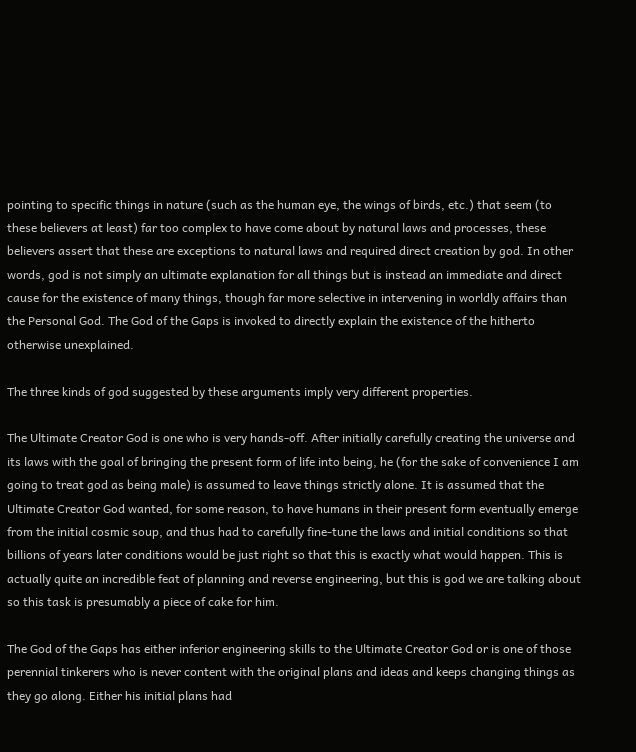pointing to specific things in nature (such as the human eye, the wings of birds, etc.) that seem (to these believers at least) far too complex to have come about by natural laws and processes, these believers assert that these are exceptions to natural laws and required direct creation by god. In other words, god is not simply an ultimate explanation for all things but is instead an immediate and direct cause for the existence of many things, though far more selective in intervening in worldly affairs than the Personal God. The God of the Gaps is invoked to directly explain the existence of the hitherto otherwise unexplained.

The three kinds of god suggested by these arguments imply very different properties.

The Ultimate Creator God is one who is very hands-off. After initially carefully creating the universe and its laws with the goal of bringing the present form of life into being, he (for the sake of convenience I am going to treat god as being male) is assumed to leave things strictly alone. It is assumed that the Ultimate Creator God wanted, for some reason, to have humans in their present form eventually emerge from the initial cosmic soup, and thus had to carefully fine-tune the laws and initial conditions so that billions of years later conditions would be just right so that this is exactly what would happen. This is actually quite an incredible feat of planning and reverse engineering, but this is god we are talking about so this task is presumably a piece of cake for him.

The God of the Gaps has either inferior engineering skills to the Ultimate Creator God or is one of those perennial tinkerers who is never content with the original plans and ideas and keeps changing things as they go along. Either his initial plans had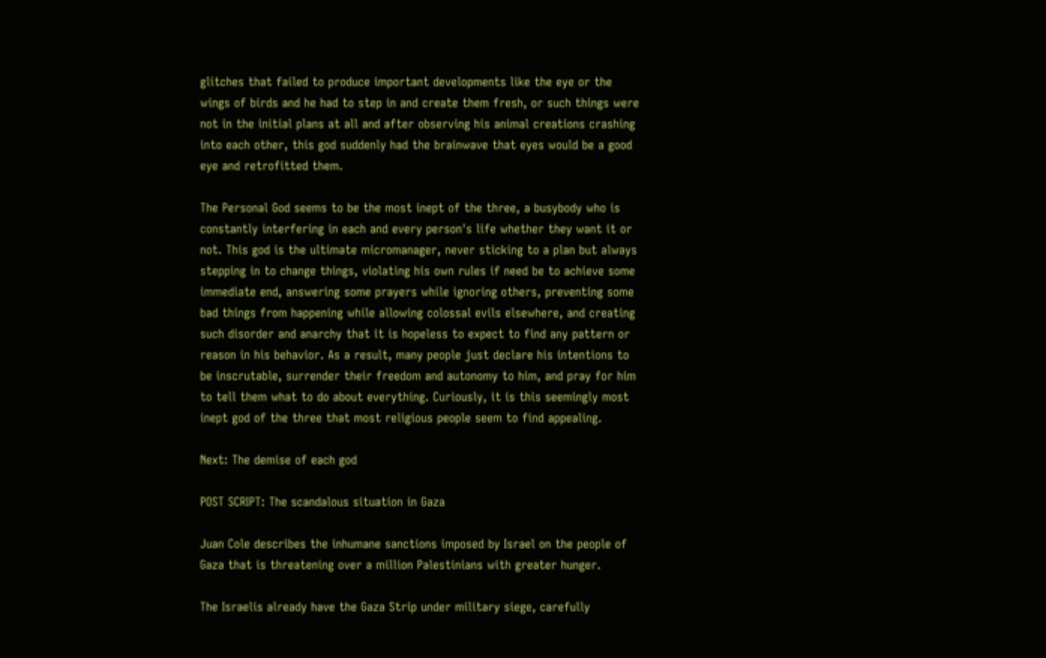glitches that failed to produce important developments like the eye or the wings of birds and he had to step in and create them fresh, or such things were not in the initial plans at all and after observing his animal creations crashing into each other, this god suddenly had the brainwave that eyes would be a good eye and retrofitted them.

The Personal God seems to be the most inept of the three, a busybody who is constantly interfering in each and every person's life whether they want it or not. This god is the ultimate micromanager, never sticking to a plan but always stepping in to change things, violating his own rules if need be to achieve some immediate end, answering some prayers while ignoring others, preventing some bad things from happening while allowing colossal evils elsewhere, and creating such disorder and anarchy that it is hopeless to expect to find any pattern or reason in his behavior. As a result, many people just declare his intentions to be inscrutable, surrender their freedom and autonomy to him, and pray for him to tell them what to do about everything. Curiously, it is this seemingly most inept god of the three that most religious people seem to find appealing.

Next: The demise of each god

POST SCRIPT: The scandalous situation in Gaza

Juan Cole describes the inhumane sanctions imposed by Israel on the people of Gaza that is threatening over a million Palestinians with greater hunger.

The Israelis already have the Gaza Strip under military siege, carefully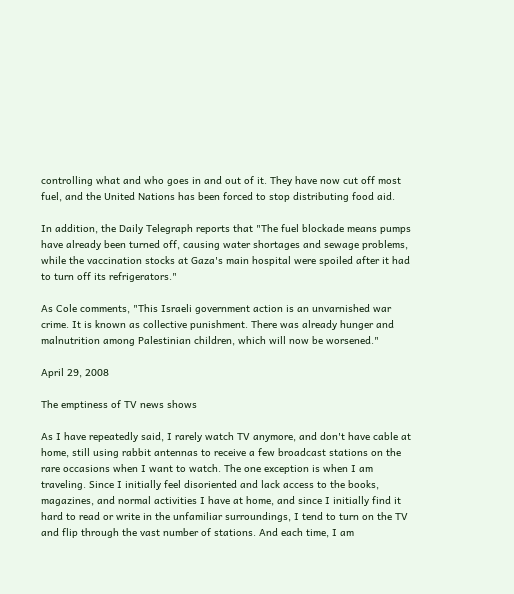controlling what and who goes in and out of it. They have now cut off most fuel, and the United Nations has been forced to stop distributing food aid.

In addition, the Daily Telegraph reports that "The fuel blockade means pumps have already been turned off, causing water shortages and sewage problems, while the vaccination stocks at Gaza's main hospital were spoiled after it had to turn off its refrigerators."

As Cole comments, "This Israeli government action is an unvarnished war crime. It is known as collective punishment. There was already hunger and malnutrition among Palestinian children, which will now be worsened."

April 29, 2008

The emptiness of TV news shows

As I have repeatedly said, I rarely watch TV anymore, and don't have cable at home, still using rabbit antennas to receive a few broadcast stations on the rare occasions when I want to watch. The one exception is when I am traveling. Since I initially feel disoriented and lack access to the books, magazines, and normal activities I have at home, and since I initially find it hard to read or write in the unfamiliar surroundings, I tend to turn on the TV and flip through the vast number of stations. And each time, I am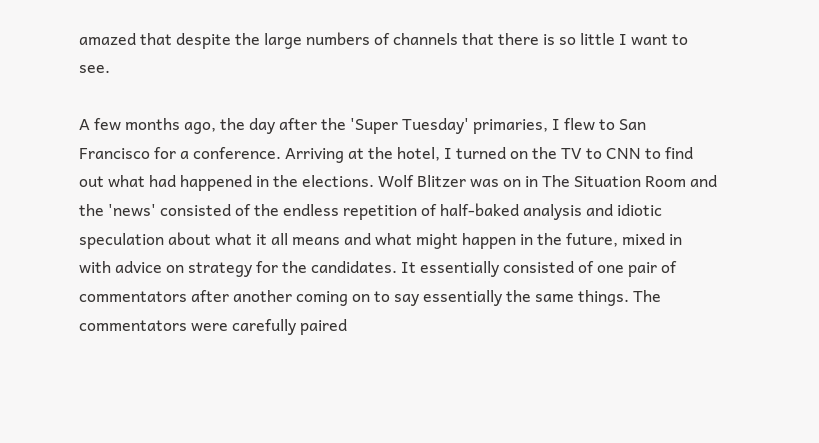amazed that despite the large numbers of channels that there is so little I want to see.

A few months ago, the day after the 'Super Tuesday' primaries, I flew to San Francisco for a conference. Arriving at the hotel, I turned on the TV to CNN to find out what had happened in the elections. Wolf Blitzer was on in The Situation Room and the 'news' consisted of the endless repetition of half-baked analysis and idiotic speculation about what it all means and what might happen in the future, mixed in with advice on strategy for the candidates. It essentially consisted of one pair of commentators after another coming on to say essentially the same things. The commentators were carefully paired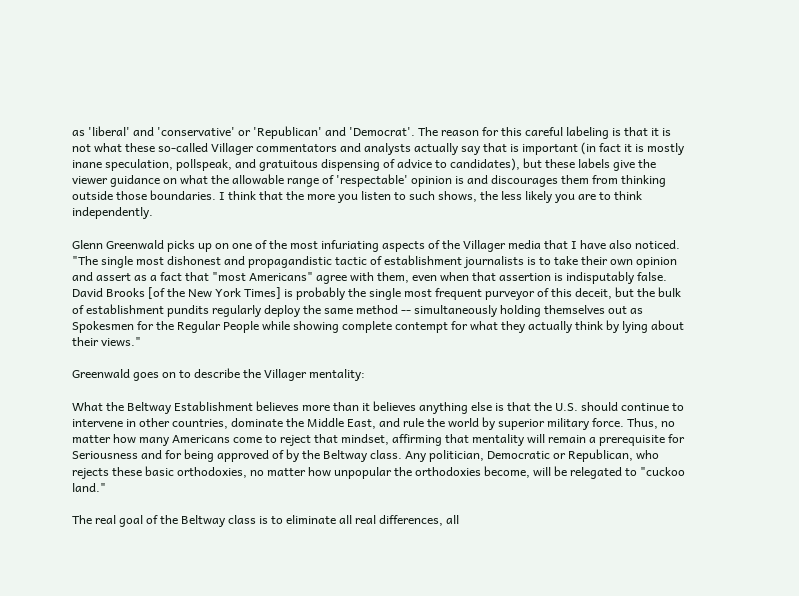as 'liberal' and 'conservative' or 'Republican' and 'Democrat'. The reason for this careful labeling is that it is not what these so-called Villager commentators and analysts actually say that is important (in fact it is mostly inane speculation, pollspeak, and gratuitous dispensing of advice to candidates), but these labels give the viewer guidance on what the allowable range of 'respectable' opinion is and discourages them from thinking outside those boundaries. I think that the more you listen to such shows, the less likely you are to think independently.

Glenn Greenwald picks up on one of the most infuriating aspects of the Villager media that I have also noticed. "The single most dishonest and propagandistic tactic of establishment journalists is to take their own opinion and assert as a fact that "most Americans" agree with them, even when that assertion is indisputably false. David Brooks [of the New York Times] is probably the single most frequent purveyor of this deceit, but the bulk of establishment pundits regularly deploy the same method -- simultaneously holding themselves out as Spokesmen for the Regular People while showing complete contempt for what they actually think by lying about their views."

Greenwald goes on to describe the Villager mentality:

What the Beltway Establishment believes more than it believes anything else is that the U.S. should continue to intervene in other countries, dominate the Middle East, and rule the world by superior military force. Thus, no matter how many Americans come to reject that mindset, affirming that mentality will remain a prerequisite for Seriousness and for being approved of by the Beltway class. Any politician, Democratic or Republican, who rejects these basic orthodoxies, no matter how unpopular the orthodoxies become, will be relegated to "cuckoo land."

The real goal of the Beltway class is to eliminate all real differences, all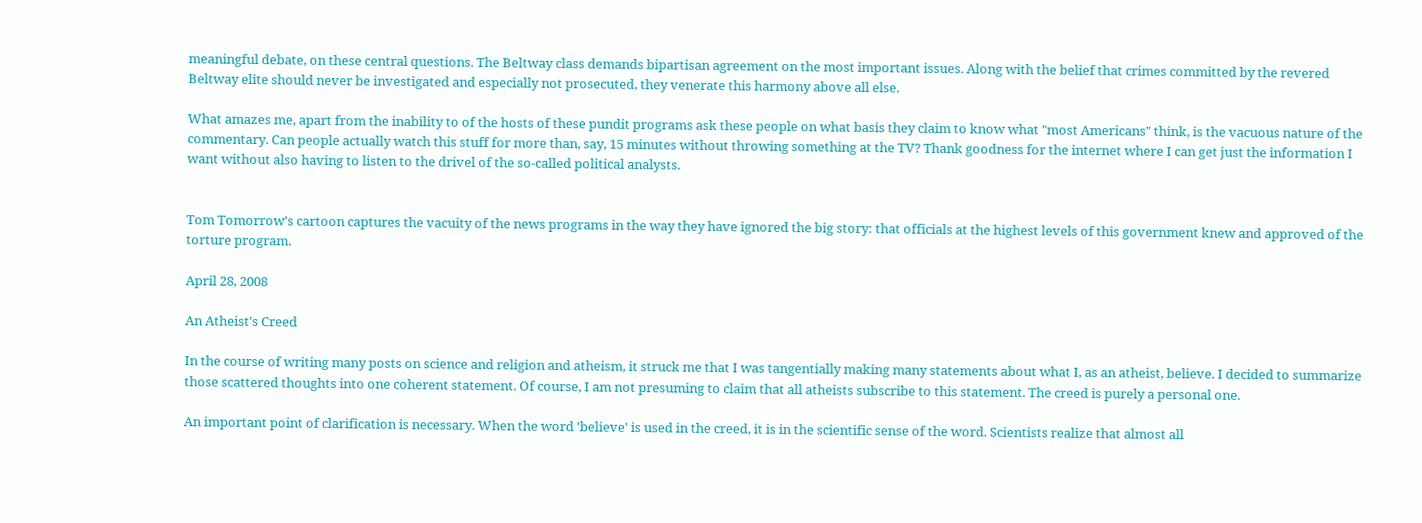meaningful debate, on these central questions. The Beltway class demands bipartisan agreement on the most important issues. Along with the belief that crimes committed by the revered Beltway elite should never be investigated and especially not prosecuted, they venerate this harmony above all else.

What amazes me, apart from the inability to of the hosts of these pundit programs ask these people on what basis they claim to know what "most Americans" think, is the vacuous nature of the commentary. Can people actually watch this stuff for more than, say, 15 minutes without throwing something at the TV? Thank goodness for the internet where I can get just the information I want without also having to listen to the drivel of the so-called political analysts.


Tom Tomorrow's cartoon captures the vacuity of the news programs in the way they have ignored the big story: that officials at the highest levels of this government knew and approved of the torture program.

April 28, 2008

An Atheist's Creed

In the course of writing many posts on science and religion and atheism, it struck me that I was tangentially making many statements about what I, as an atheist, believe. I decided to summarize those scattered thoughts into one coherent statement. Of course, I am not presuming to claim that all atheists subscribe to this statement. The creed is purely a personal one.

An important point of clarification is necessary. When the word 'believe' is used in the creed, it is in the scientific sense of the word. Scientists realize that almost all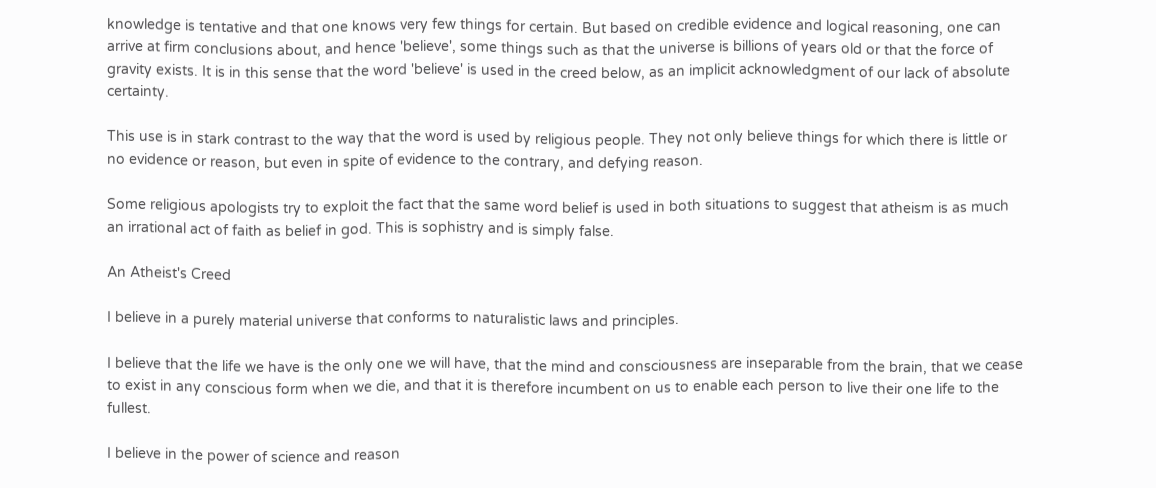knowledge is tentative and that one knows very few things for certain. But based on credible evidence and logical reasoning, one can arrive at firm conclusions about, and hence 'believe', some things such as that the universe is billions of years old or that the force of gravity exists. It is in this sense that the word 'believe' is used in the creed below, as an implicit acknowledgment of our lack of absolute certainty.

This use is in stark contrast to the way that the word is used by religious people. They not only believe things for which there is little or no evidence or reason, but even in spite of evidence to the contrary, and defying reason.

Some religious apologists try to exploit the fact that the same word belief is used in both situations to suggest that atheism is as much an irrational act of faith as belief in god. This is sophistry and is simply false.

An Atheist's Creed

I believe in a purely material universe that conforms to naturalistic laws and principles.

I believe that the life we have is the only one we will have, that the mind and consciousness are inseparable from the brain, that we cease to exist in any conscious form when we die, and that it is therefore incumbent on us to enable each person to live their one life to the fullest.

I believe in the power of science and reason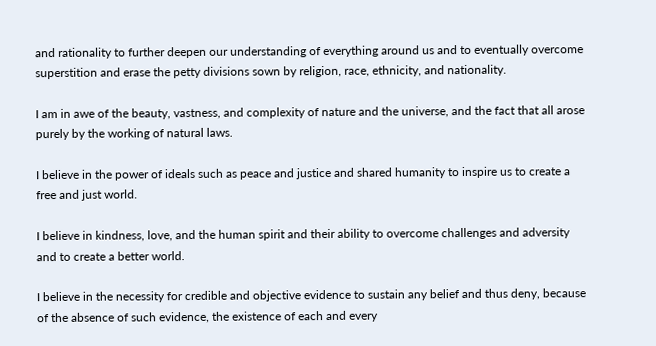and rationality to further deepen our understanding of everything around us and to eventually overcome superstition and erase the petty divisions sown by religion, race, ethnicity, and nationality.

I am in awe of the beauty, vastness, and complexity of nature and the universe, and the fact that all arose purely by the working of natural laws.

I believe in the power of ideals such as peace and justice and shared humanity to inspire us to create a free and just world.

I believe in kindness, love, and the human spirit and their ability to overcome challenges and adversity and to create a better world.

I believe in the necessity for credible and objective evidence to sustain any belief and thus deny, because of the absence of such evidence, the existence of each and every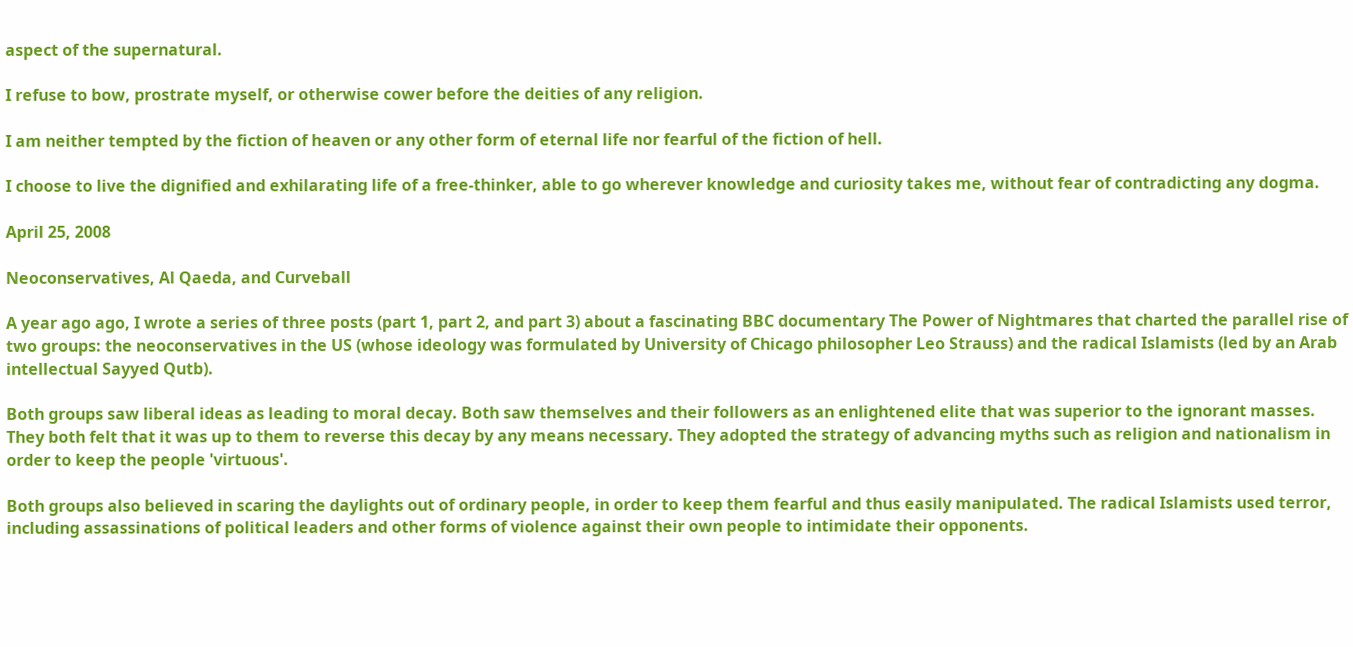aspect of the supernatural.

I refuse to bow, prostrate myself, or otherwise cower before the deities of any religion.

I am neither tempted by the fiction of heaven or any other form of eternal life nor fearful of the fiction of hell.

I choose to live the dignified and exhilarating life of a free-thinker, able to go wherever knowledge and curiosity takes me, without fear of contradicting any dogma.

April 25, 2008

Neoconservatives, Al Qaeda, and Curveball

A year ago ago, I wrote a series of three posts (part 1, part 2, and part 3) about a fascinating BBC documentary The Power of Nightmares that charted the parallel rise of two groups: the neoconservatives in the US (whose ideology was formulated by University of Chicago philosopher Leo Strauss) and the radical Islamists (led by an Arab intellectual Sayyed Qutb).

Both groups saw liberal ideas as leading to moral decay. Both saw themselves and their followers as an enlightened elite that was superior to the ignorant masses. They both felt that it was up to them to reverse this decay by any means necessary. They adopted the strategy of advancing myths such as religion and nationalism in order to keep the people 'virtuous'.

Both groups also believed in scaring the daylights out of ordinary people, in order to keep them fearful and thus easily manipulated. The radical Islamists used terror, including assassinations of political leaders and other forms of violence against their own people to intimidate their opponents.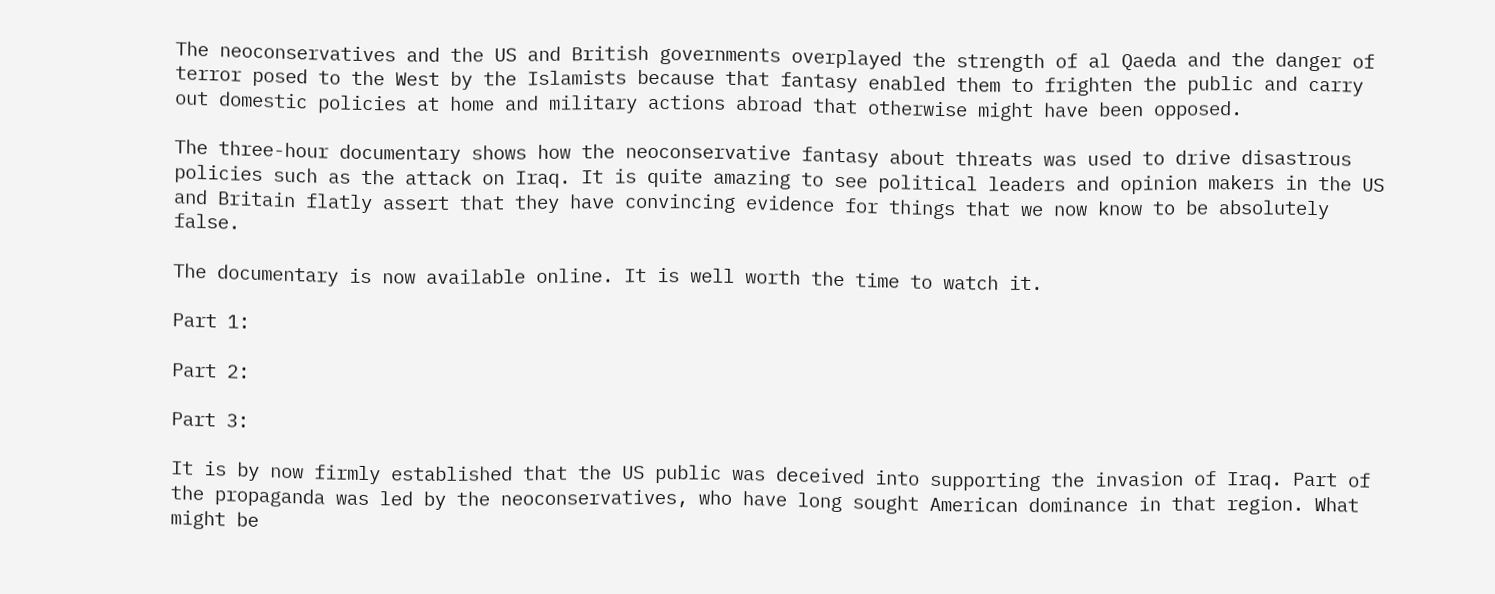The neoconservatives and the US and British governments overplayed the strength of al Qaeda and the danger of terror posed to the West by the Islamists because that fantasy enabled them to frighten the public and carry out domestic policies at home and military actions abroad that otherwise might have been opposed.

The three-hour documentary shows how the neoconservative fantasy about threats was used to drive disastrous policies such as the attack on Iraq. It is quite amazing to see political leaders and opinion makers in the US and Britain flatly assert that they have convincing evidence for things that we now know to be absolutely false.

The documentary is now available online. It is well worth the time to watch it.

Part 1:

Part 2:

Part 3:

It is by now firmly established that the US public was deceived into supporting the invasion of Iraq. Part of the propaganda was led by the neoconservatives, who have long sought American dominance in that region. What might be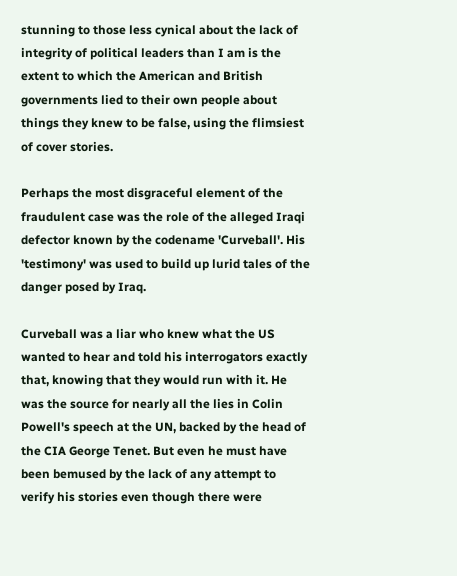stunning to those less cynical about the lack of integrity of political leaders than I am is the extent to which the American and British governments lied to their own people about things they knew to be false, using the flimsiest of cover stories.

Perhaps the most disgraceful element of the fraudulent case was the role of the alleged Iraqi defector known by the codename 'Curveball'. His 'testimony' was used to build up lurid tales of the danger posed by Iraq.

Curveball was a liar who knew what the US wanted to hear and told his interrogators exactly that, knowing that they would run with it. He was the source for nearly all the lies in Colin Powell's speech at the UN, backed by the head of the CIA George Tenet. But even he must have been bemused by the lack of any attempt to verify his stories even though there were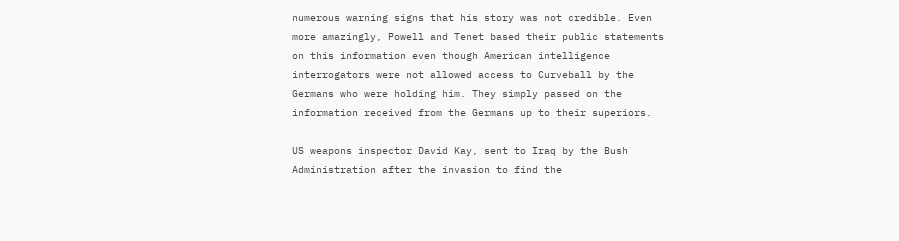numerous warning signs that his story was not credible. Even more amazingly, Powell and Tenet based their public statements on this information even though American intelligence interrogators were not allowed access to Curveball by the Germans who were holding him. They simply passed on the information received from the Germans up to their superiors.

US weapons inspector David Kay, sent to Iraq by the Bush Administration after the invasion to find the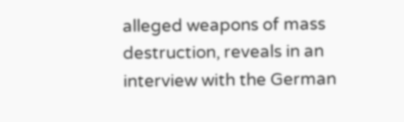alleged weapons of mass destruction, reveals in an interview with the German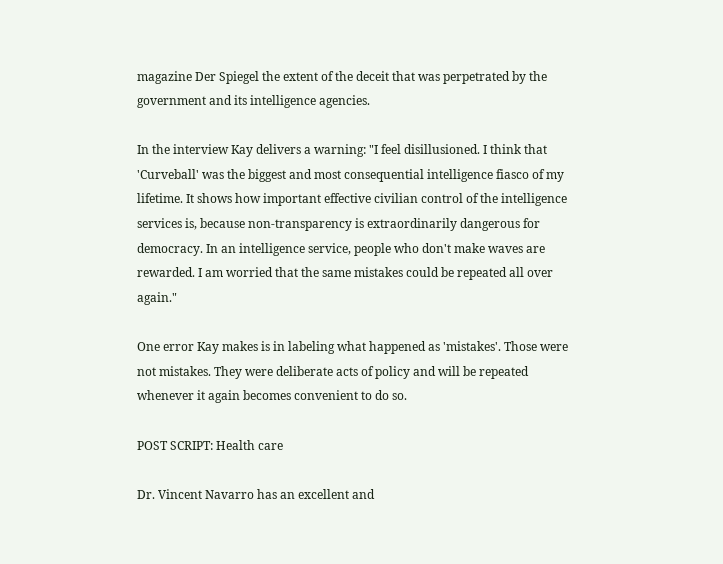magazine Der Spiegel the extent of the deceit that was perpetrated by the government and its intelligence agencies.

In the interview Kay delivers a warning: "I feel disillusioned. I think that 'Curveball' was the biggest and most consequential intelligence fiasco of my lifetime. It shows how important effective civilian control of the intelligence services is, because non-transparency is extraordinarily dangerous for democracy. In an intelligence service, people who don't make waves are rewarded. I am worried that the same mistakes could be repeated all over again."

One error Kay makes is in labeling what happened as 'mistakes'. Those were not mistakes. They were deliberate acts of policy and will be repeated whenever it again becomes convenient to do so.

POST SCRIPT: Health care

Dr. Vincent Navarro has an excellent and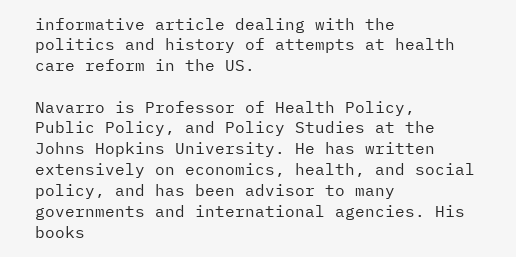informative article dealing with the politics and history of attempts at health care reform in the US.

Navarro is Professor of Health Policy, Public Policy, and Policy Studies at the Johns Hopkins University. He has written extensively on economics, health, and social policy, and has been advisor to many governments and international agencies. His books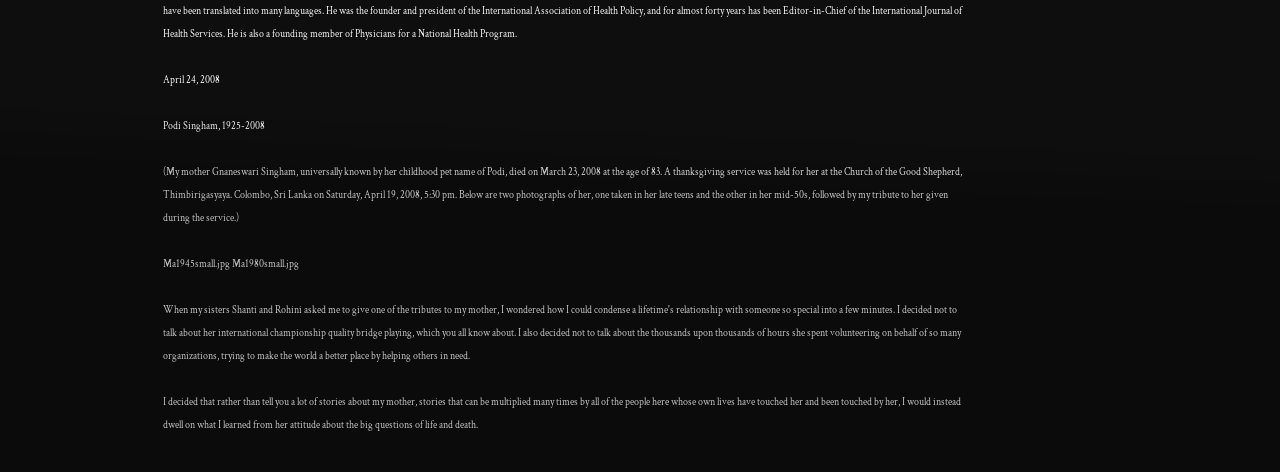have been translated into many languages. He was the founder and president of the International Association of Health Policy, and for almost forty years has been Editor-in-Chief of the International Journal of Health Services. He is also a founding member of Physicians for a National Health Program.

April 24, 2008

Podi Singham, 1925-2008

(My mother Gnaneswari Singham, universally known by her childhood pet name of Podi, died on March 23, 2008 at the age of 83. A thanksgiving service was held for her at the Church of the Good Shepherd, Thimbirigasyaya. Colombo, Sri Lanka on Saturday, April 19, 2008, 5:30 pm. Below are two photographs of her, one taken in her late teens and the other in her mid-50s, followed by my tribute to her given during the service.)

Ma1945small.jpg Ma1980small.jpg

When my sisters Shanti and Rohini asked me to give one of the tributes to my mother, I wondered how I could condense a lifetime's relationship with someone so special into a few minutes. I decided not to talk about her international championship quality bridge playing, which you all know about. I also decided not to talk about the thousands upon thousands of hours she spent volunteering on behalf of so many organizations, trying to make the world a better place by helping others in need.

I decided that rather than tell you a lot of stories about my mother, stories that can be multiplied many times by all of the people here whose own lives have touched her and been touched by her, I would instead dwell on what I learned from her attitude about the big questions of life and death.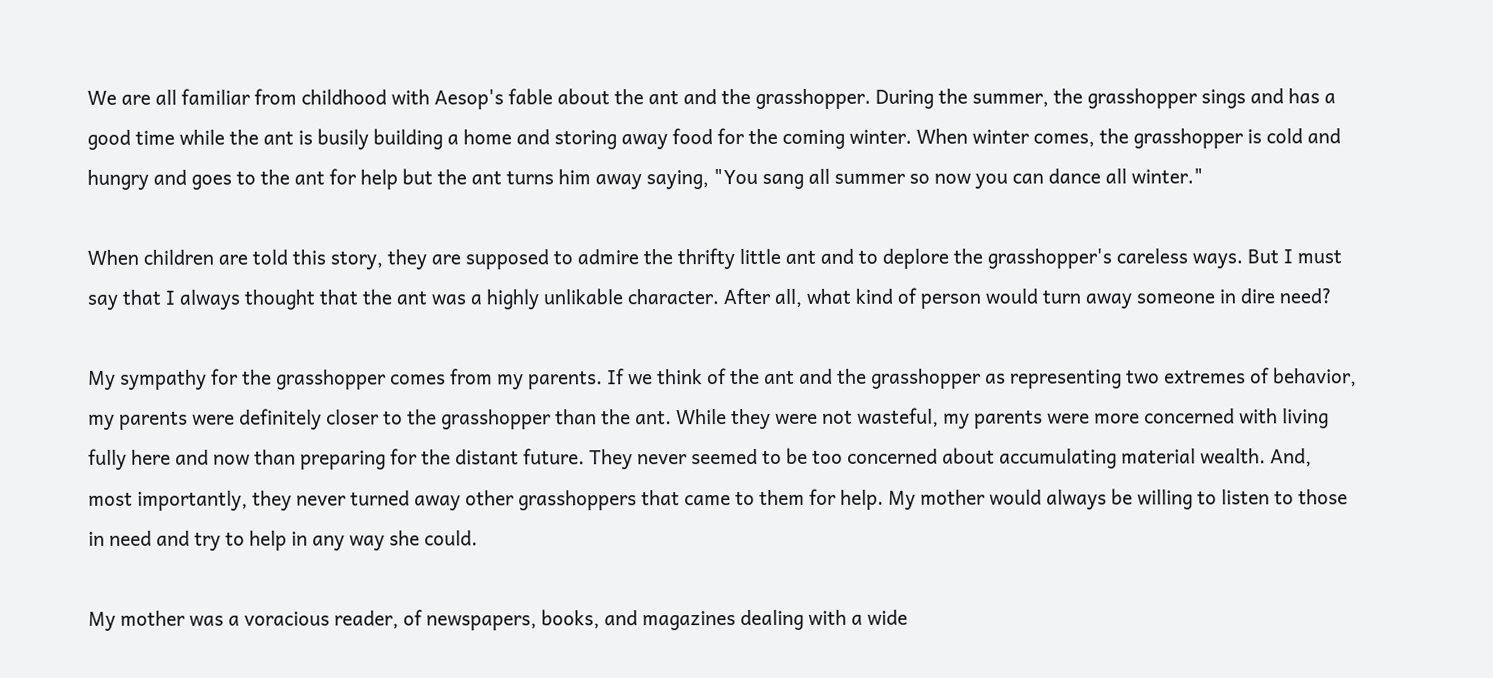We are all familiar from childhood with Aesop's fable about the ant and the grasshopper. During the summer, the grasshopper sings and has a good time while the ant is busily building a home and storing away food for the coming winter. When winter comes, the grasshopper is cold and hungry and goes to the ant for help but the ant turns him away saying, "You sang all summer so now you can dance all winter."

When children are told this story, they are supposed to admire the thrifty little ant and to deplore the grasshopper's careless ways. But I must say that I always thought that the ant was a highly unlikable character. After all, what kind of person would turn away someone in dire need?

My sympathy for the grasshopper comes from my parents. If we think of the ant and the grasshopper as representing two extremes of behavior, my parents were definitely closer to the grasshopper than the ant. While they were not wasteful, my parents were more concerned with living fully here and now than preparing for the distant future. They never seemed to be too concerned about accumulating material wealth. And, most importantly, they never turned away other grasshoppers that came to them for help. My mother would always be willing to listen to those in need and try to help in any way she could.

My mother was a voracious reader, of newspapers, books, and magazines dealing with a wide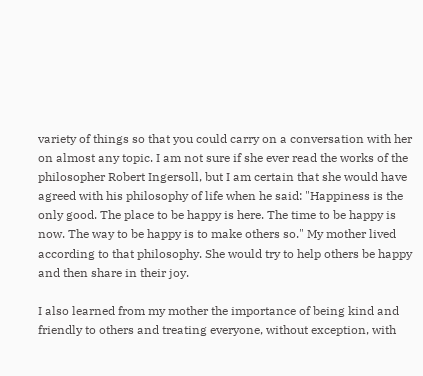variety of things so that you could carry on a conversation with her on almost any topic. I am not sure if she ever read the works of the philosopher Robert Ingersoll, but I am certain that she would have agreed with his philosophy of life when he said: "Happiness is the only good. The place to be happy is here. The time to be happy is now. The way to be happy is to make others so." My mother lived according to that philosophy. She would try to help others be happy and then share in their joy.

I also learned from my mother the importance of being kind and friendly to others and treating everyone, without exception, with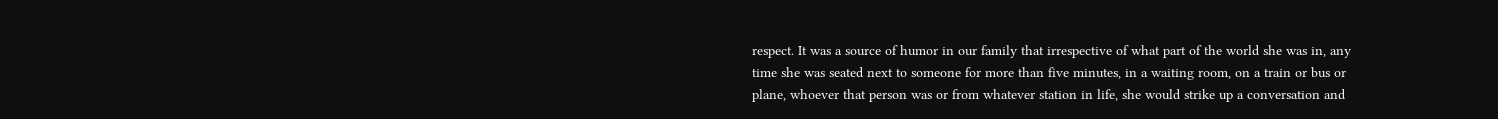respect. It was a source of humor in our family that irrespective of what part of the world she was in, any time she was seated next to someone for more than five minutes, in a waiting room, on a train or bus or plane, whoever that person was or from whatever station in life, she would strike up a conversation and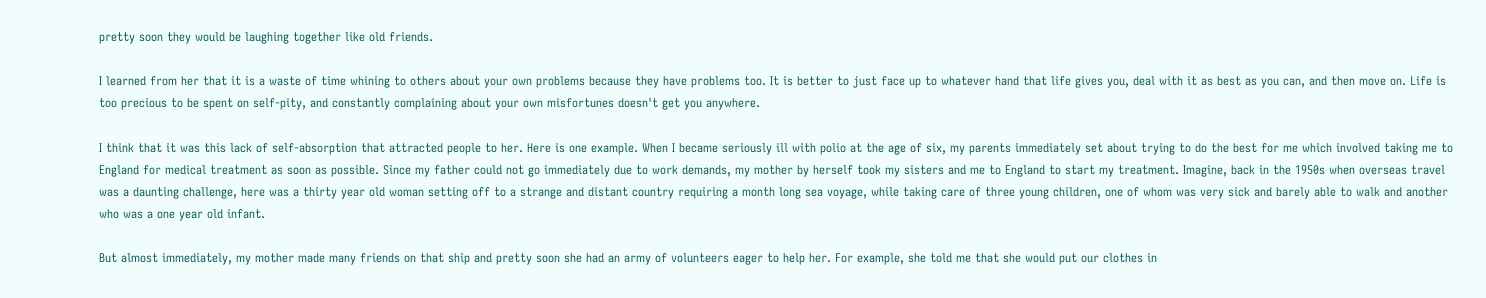pretty soon they would be laughing together like old friends.

I learned from her that it is a waste of time whining to others about your own problems because they have problems too. It is better to just face up to whatever hand that life gives you, deal with it as best as you can, and then move on. Life is too precious to be spent on self-pity, and constantly complaining about your own misfortunes doesn't get you anywhere.

I think that it was this lack of self-absorption that attracted people to her. Here is one example. When I became seriously ill with polio at the age of six, my parents immediately set about trying to do the best for me which involved taking me to England for medical treatment as soon as possible. Since my father could not go immediately due to work demands, my mother by herself took my sisters and me to England to start my treatment. Imagine, back in the 1950s when overseas travel was a daunting challenge, here was a thirty year old woman setting off to a strange and distant country requiring a month long sea voyage, while taking care of three young children, one of whom was very sick and barely able to walk and another who was a one year old infant.

But almost immediately, my mother made many friends on that ship and pretty soon she had an army of volunteers eager to help her. For example, she told me that she would put our clothes in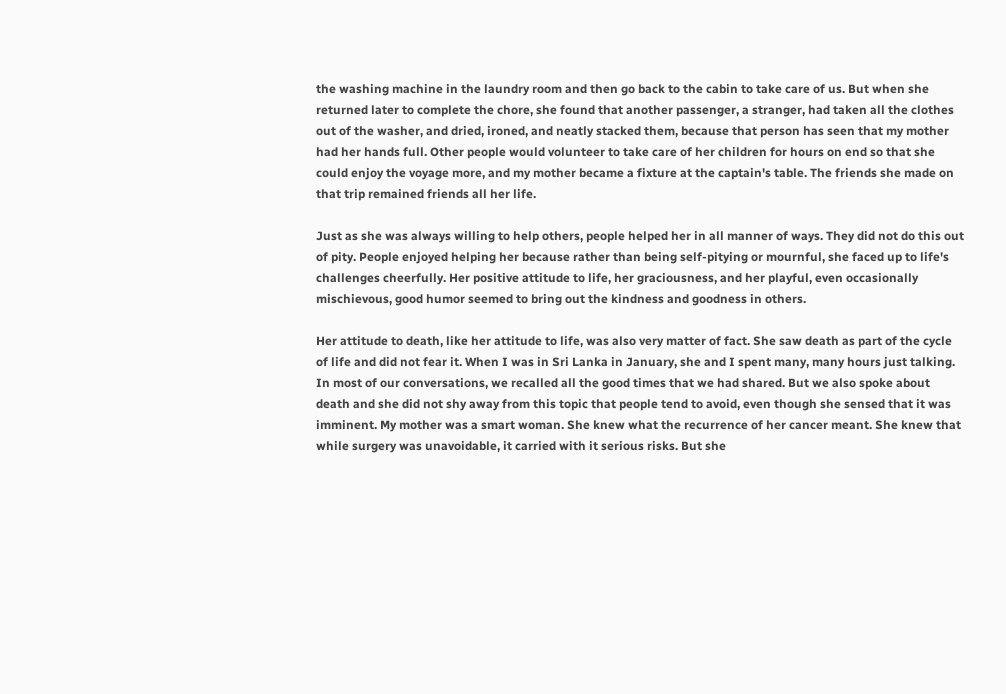the washing machine in the laundry room and then go back to the cabin to take care of us. But when she returned later to complete the chore, she found that another passenger, a stranger, had taken all the clothes out of the washer, and dried, ironed, and neatly stacked them, because that person has seen that my mother had her hands full. Other people would volunteer to take care of her children for hours on end so that she could enjoy the voyage more, and my mother became a fixture at the captain's table. The friends she made on that trip remained friends all her life.

Just as she was always willing to help others, people helped her in all manner of ways. They did not do this out of pity. People enjoyed helping her because rather than being self-pitying or mournful, she faced up to life's challenges cheerfully. Her positive attitude to life, her graciousness, and her playful, even occasionally mischievous, good humor seemed to bring out the kindness and goodness in others.

Her attitude to death, like her attitude to life, was also very matter of fact. She saw death as part of the cycle of life and did not fear it. When I was in Sri Lanka in January, she and I spent many, many hours just talking. In most of our conversations, we recalled all the good times that we had shared. But we also spoke about death and she did not shy away from this topic that people tend to avoid, even though she sensed that it was imminent. My mother was a smart woman. She knew what the recurrence of her cancer meant. She knew that while surgery was unavoidable, it carried with it serious risks. But she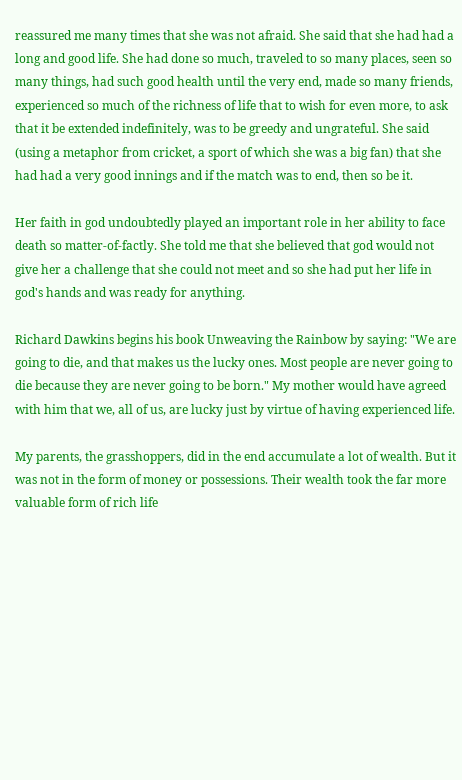reassured me many times that she was not afraid. She said that she had had a long and good life. She had done so much, traveled to so many places, seen so many things, had such good health until the very end, made so many friends, experienced so much of the richness of life that to wish for even more, to ask that it be extended indefinitely, was to be greedy and ungrateful. She said (using a metaphor from cricket, a sport of which she was a big fan) that she had had a very good innings and if the match was to end, then so be it.

Her faith in god undoubtedly played an important role in her ability to face death so matter-of-factly. She told me that she believed that god would not give her a challenge that she could not meet and so she had put her life in god's hands and was ready for anything.

Richard Dawkins begins his book Unweaving the Rainbow by saying: "We are going to die, and that makes us the lucky ones. Most people are never going to die because they are never going to be born." My mother would have agreed with him that we, all of us, are lucky just by virtue of having experienced life.

My parents, the grasshoppers, did in the end accumulate a lot of wealth. But it was not in the form of money or possessions. Their wealth took the far more valuable form of rich life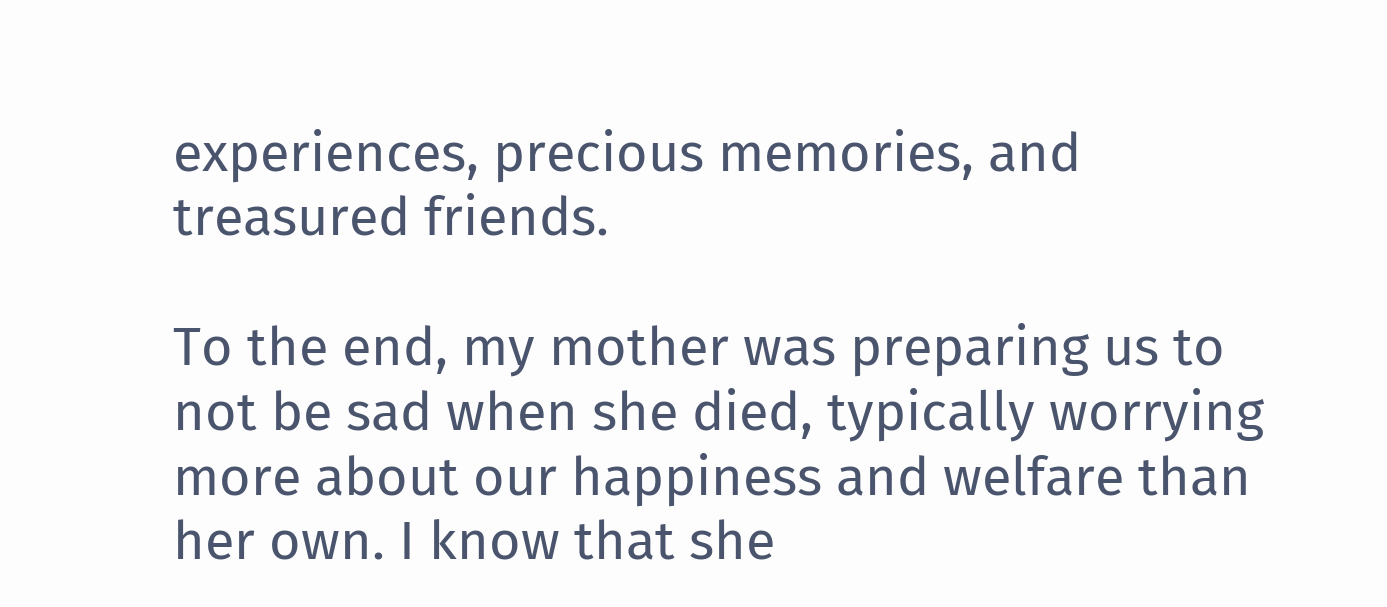experiences, precious memories, and treasured friends.

To the end, my mother was preparing us to not be sad when she died, typically worrying more about our happiness and welfare than her own. I know that she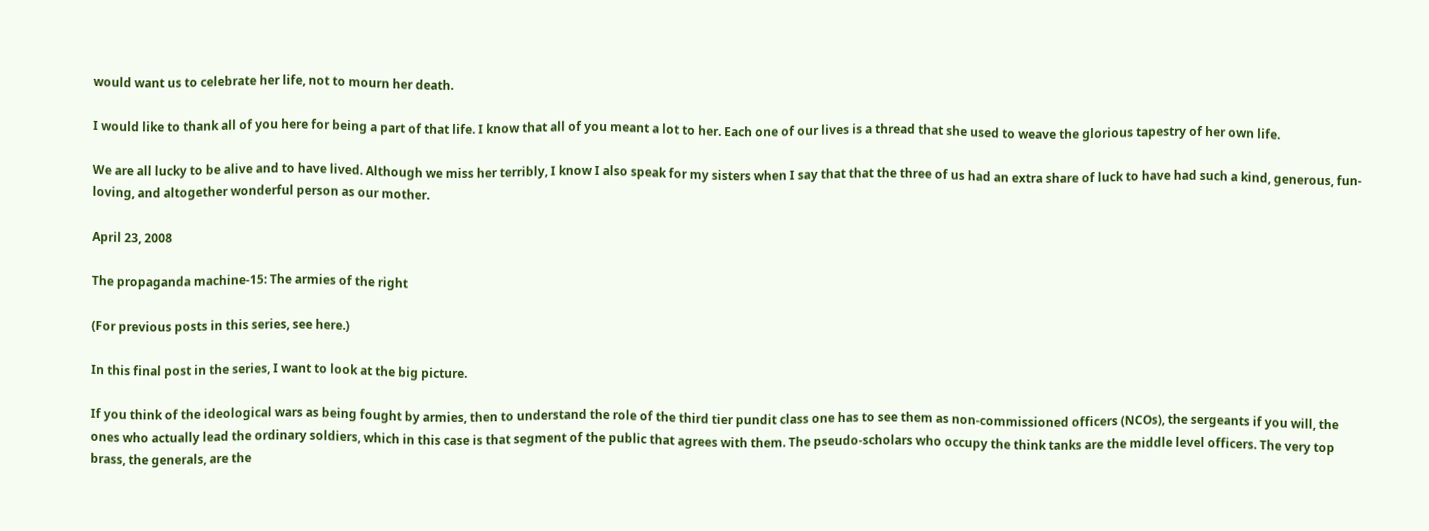would want us to celebrate her life, not to mourn her death.

I would like to thank all of you here for being a part of that life. I know that all of you meant a lot to her. Each one of our lives is a thread that she used to weave the glorious tapestry of her own life.

We are all lucky to be alive and to have lived. Although we miss her terribly, I know I also speak for my sisters when I say that that the three of us had an extra share of luck to have had such a kind, generous, fun-loving, and altogether wonderful person as our mother.

April 23, 2008

The propaganda machine-15: The armies of the right

(For previous posts in this series, see here.)

In this final post in the series, I want to look at the big picture.

If you think of the ideological wars as being fought by armies, then to understand the role of the third tier pundit class one has to see them as non-commissioned officers (NCOs), the sergeants if you will, the ones who actually lead the ordinary soldiers, which in this case is that segment of the public that agrees with them. The pseudo-scholars who occupy the think tanks are the middle level officers. The very top brass, the generals, are the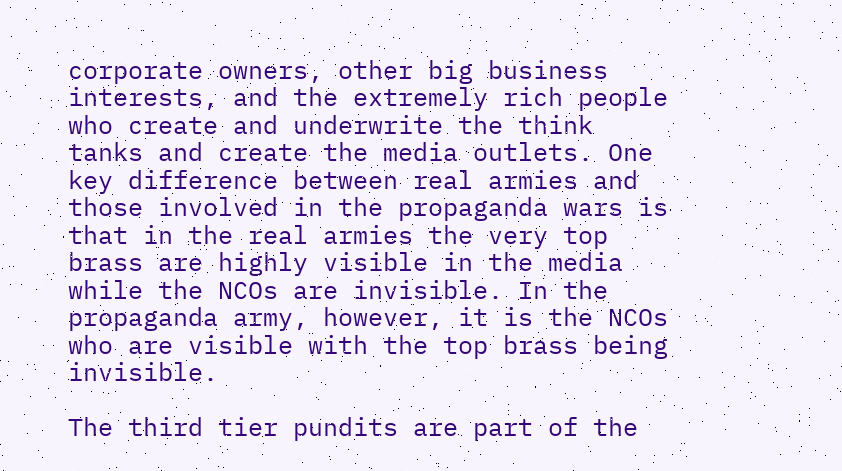corporate owners, other big business interests, and the extremely rich people who create and underwrite the think tanks and create the media outlets. One key difference between real armies and those involved in the propaganda wars is that in the real armies the very top brass are highly visible in the media while the NCOs are invisible. In the propaganda army, however, it is the NCOs who are visible with the top brass being invisible.

The third tier pundits are part of the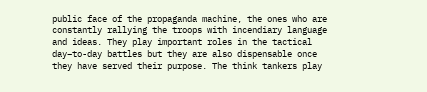public face of the propaganda machine, the ones who are constantly rallying the troops with incendiary language and ideas. They play important roles in the tactical day–to-day battles but they are also dispensable once they have served their purpose. The think tankers play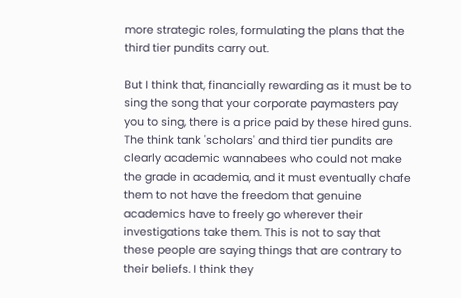more strategic roles, formulating the plans that the third tier pundits carry out.

But I think that, financially rewarding as it must be to sing the song that your corporate paymasters pay you to sing, there is a price paid by these hired guns. The think tank 'scholars' and third tier pundits are clearly academic wannabees who could not make the grade in academia, and it must eventually chafe them to not have the freedom that genuine academics have to freely go wherever their investigations take them. This is not to say that these people are saying things that are contrary to their beliefs. I think they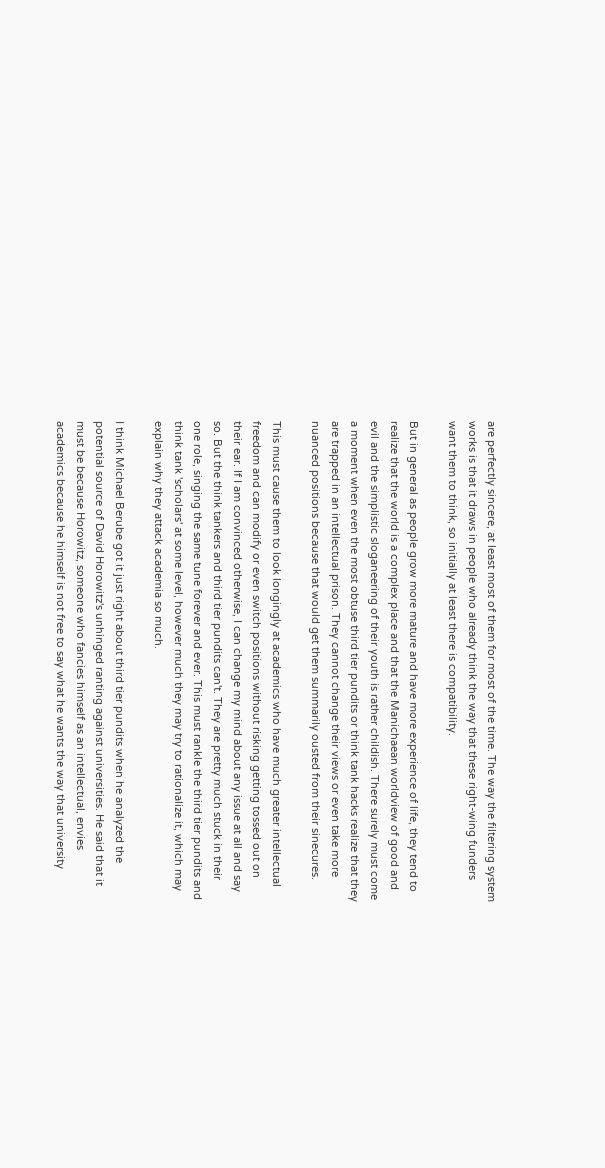are perfectly sincere, at least most of them for most of the time. The way the filtering system works is that it draws in people who already think the way that these right-wing funders want them to think, so initially at least there is compatibility.

But in general as people grow more mature and have more experience of life, they tend to realize that the world is a complex place and that the Manichaean worldview of good and evil and the simplistic sloganeering of their youth is rather childish. There surely must come a moment when even the most obtuse third tier pundits or think tank hacks realize that they are trapped in an intellectual prison. They cannot change their views or even take more nuanced positions because that would get them summarily ousted from their sinecures.

This must cause them to look longingly at academics who have much greater intellectual freedom and can modify or even switch positions without risking getting tossed out on their ear. If I am convinced otherwise, I can change my mind about any issue at all and say so. But the think tankers and third tier pundits can't. They are pretty much stuck in their one role, singing the same tune forever and ever. This must rankle the third tier pundits and think tank 'scholars' at some level, however much they may try to rationalize it, which may explain why they attack academia so much.

I think Michael Berube got it just right about third tier pundits when he analyzed the potential source of David Horowitz's unhinged ranting against universities. He said that it must be because Horowitz, someone who fancies himself as an intellectual, envies academics because he himself is not free to say what he wants the way that university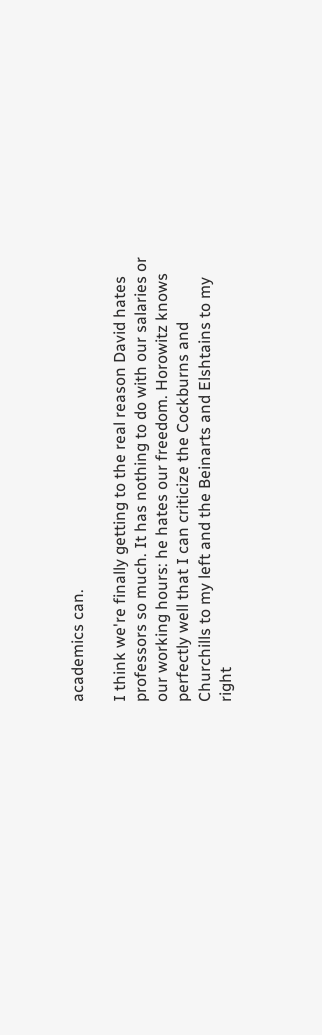academics can.

I think we're finally getting to the real reason David hates professors so much. It has nothing to do with our salaries or our working hours: he hates our freedom. Horowitz knows perfectly well that I can criticize the Cockburns and Churchills to my left and the Beinarts and Elshtains to my right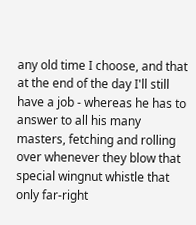any old time I choose, and that at the end of the day I'll still have a job - whereas he has to answer to all his many masters, fetching and rolling over whenever they blow that special wingnut whistle that only far-right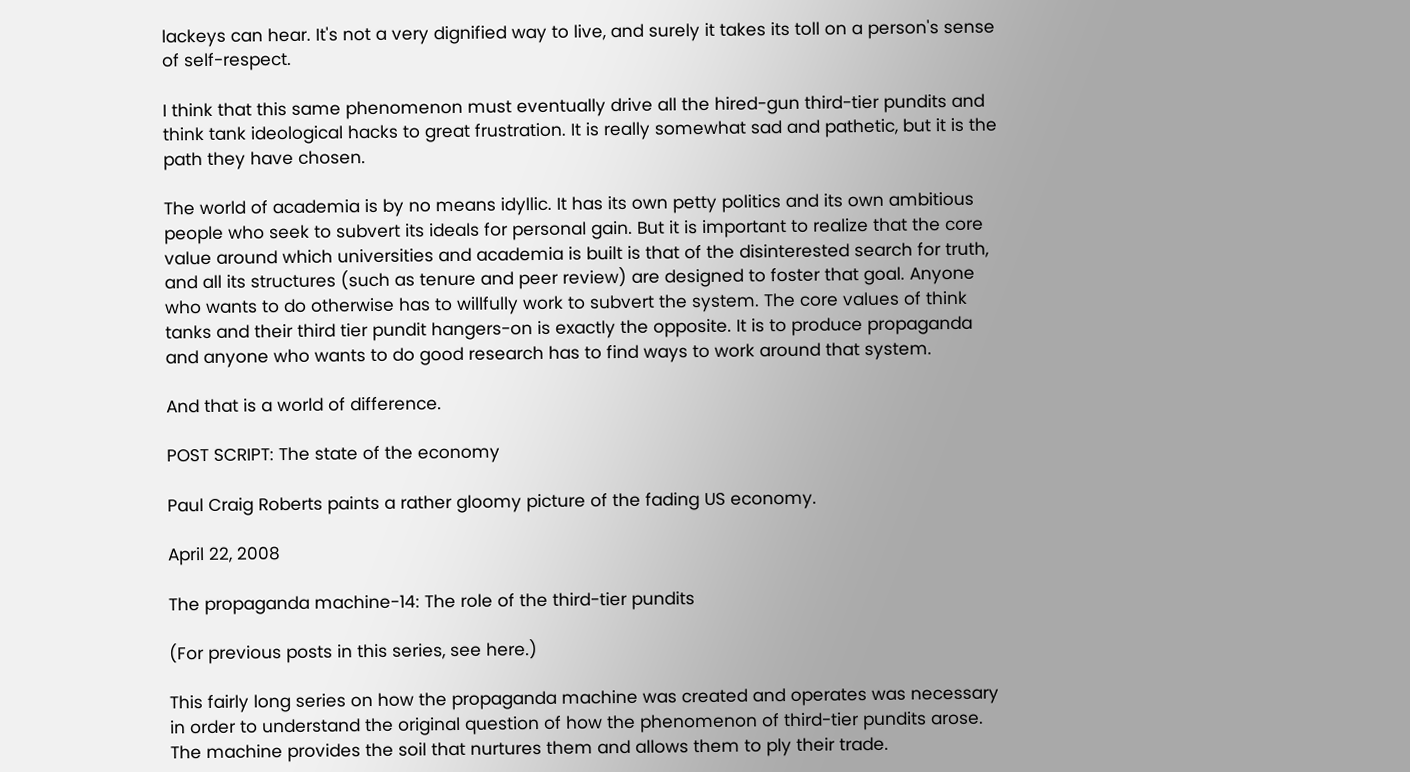lackeys can hear. It's not a very dignified way to live, and surely it takes its toll on a person's sense of self-respect.

I think that this same phenomenon must eventually drive all the hired-gun third-tier pundits and think tank ideological hacks to great frustration. It is really somewhat sad and pathetic, but it is the path they have chosen.

The world of academia is by no means idyllic. It has its own petty politics and its own ambitious people who seek to subvert its ideals for personal gain. But it is important to realize that the core value around which universities and academia is built is that of the disinterested search for truth, and all its structures (such as tenure and peer review) are designed to foster that goal. Anyone who wants to do otherwise has to willfully work to subvert the system. The core values of think tanks and their third tier pundit hangers-on is exactly the opposite. It is to produce propaganda and anyone who wants to do good research has to find ways to work around that system.

And that is a world of difference.

POST SCRIPT: The state of the economy

Paul Craig Roberts paints a rather gloomy picture of the fading US economy.

April 22, 2008

The propaganda machine-14: The role of the third-tier pundits

(For previous posts in this series, see here.)

This fairly long series on how the propaganda machine was created and operates was necessary in order to understand the original question of how the phenomenon of third-tier pundits arose. The machine provides the soil that nurtures them and allows them to ply their trade.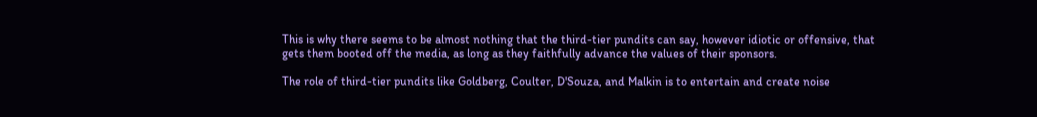This is why there seems to be almost nothing that the third-tier pundits can say, however idiotic or offensive, that gets them booted off the media, as long as they faithfully advance the values of their sponsors.

The role of third-tier pundits like Goldberg, Coulter, D'Souza, and Malkin is to entertain and create noise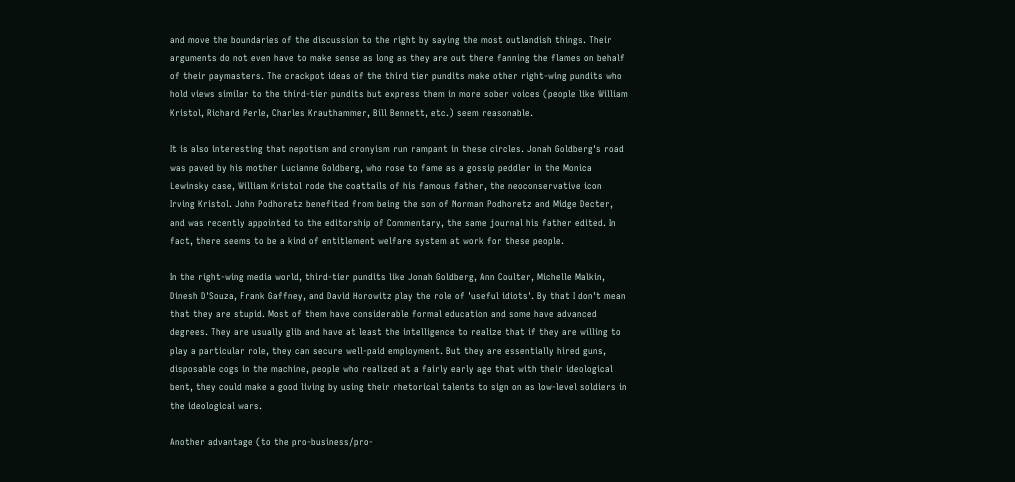and move the boundaries of the discussion to the right by saying the most outlandish things. Their arguments do not even have to make sense as long as they are out there fanning the flames on behalf of their paymasters. The crackpot ideas of the third tier pundits make other right-wing pundits who hold views similar to the third-tier pundits but express them in more sober voices (people like William Kristol, Richard Perle, Charles Krauthammer, Bill Bennett, etc.) seem reasonable.

It is also interesting that nepotism and cronyism run rampant in these circles. Jonah Goldberg's road was paved by his mother Lucianne Goldberg, who rose to fame as a gossip peddler in the Monica Lewinsky case, William Kristol rode the coattails of his famous father, the neoconservative icon Irving Kristol. John Podhoretz benefited from being the son of Norman Podhoretz and Midge Decter, and was recently appointed to the editorship of Commentary, the same journal his father edited. In fact, there seems to be a kind of entitlement welfare system at work for these people.

In the right-wing media world, third-tier pundits like Jonah Goldberg, Ann Coulter, Michelle Malkin, Dinesh D'Souza, Frank Gaffney, and David Horowitz play the role of 'useful idiots'. By that I don't mean that they are stupid. Most of them have considerable formal education and some have advanced degrees. They are usually glib and have at least the intelligence to realize that if they are willing to play a particular role, they can secure well-paid employment. But they are essentially hired guns, disposable cogs in the machine, people who realized at a fairly early age that with their ideological bent, they could make a good living by using their rhetorical talents to sign on as low-level soldiers in the ideological wars.

Another advantage (to the pro-business/pro-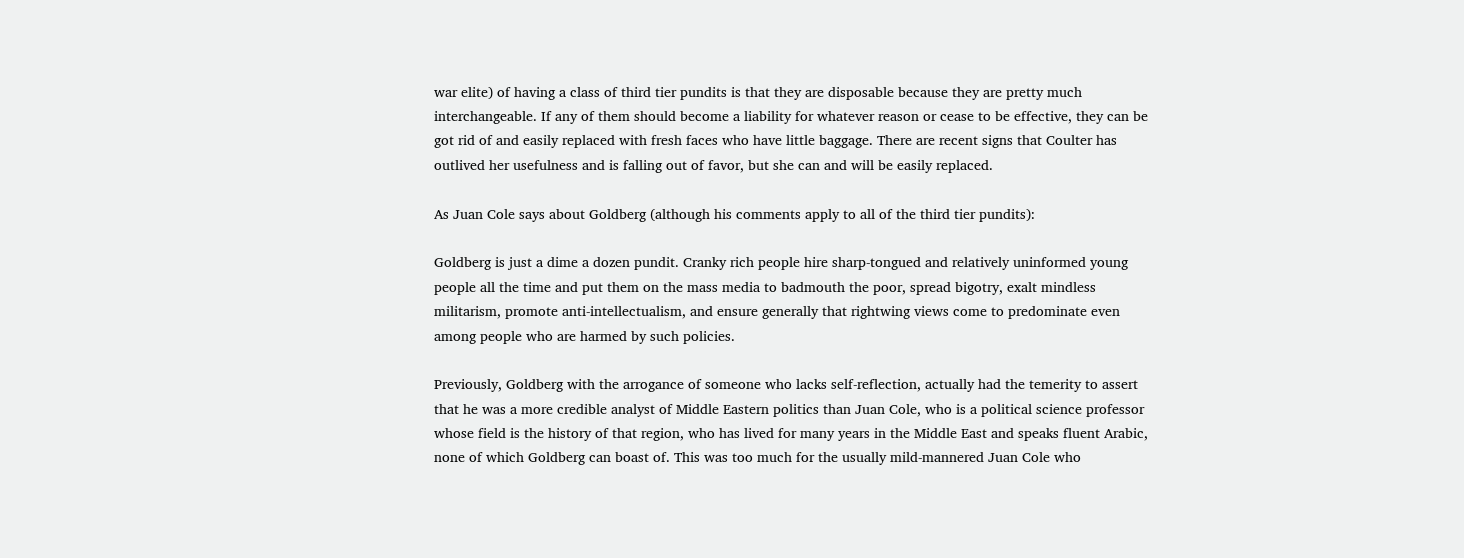war elite) of having a class of third tier pundits is that they are disposable because they are pretty much interchangeable. If any of them should become a liability for whatever reason or cease to be effective, they can be got rid of and easily replaced with fresh faces who have little baggage. There are recent signs that Coulter has outlived her usefulness and is falling out of favor, but she can and will be easily replaced.

As Juan Cole says about Goldberg (although his comments apply to all of the third tier pundits):

Goldberg is just a dime a dozen pundit. Cranky rich people hire sharp-tongued and relatively uninformed young people all the time and put them on the mass media to badmouth the poor, spread bigotry, exalt mindless militarism, promote anti-intellectualism, and ensure generally that rightwing views come to predominate even among people who are harmed by such policies.

Previously, Goldberg with the arrogance of someone who lacks self-reflection, actually had the temerity to assert that he was a more credible analyst of Middle Eastern politics than Juan Cole, who is a political science professor whose field is the history of that region, who has lived for many years in the Middle East and speaks fluent Arabic, none of which Goldberg can boast of. This was too much for the usually mild-mannered Juan Cole who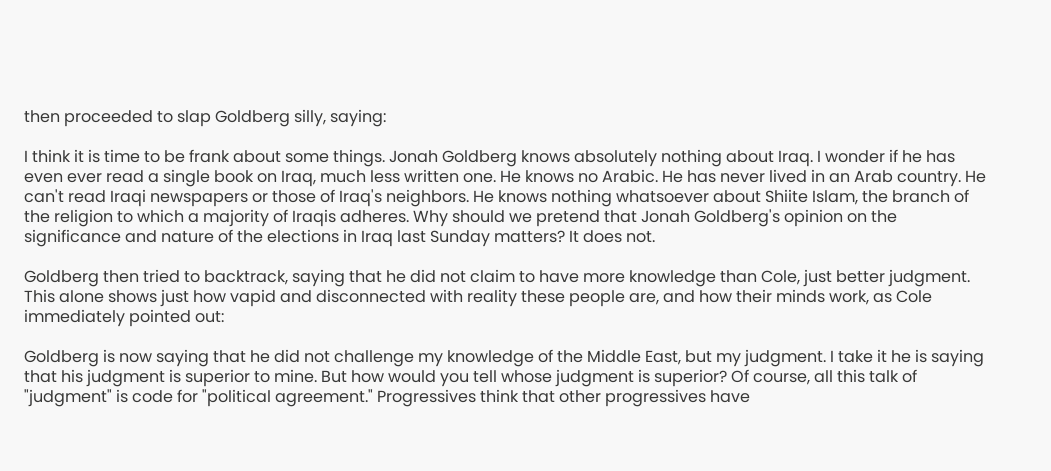then proceeded to slap Goldberg silly, saying:

I think it is time to be frank about some things. Jonah Goldberg knows absolutely nothing about Iraq. I wonder if he has even ever read a single book on Iraq, much less written one. He knows no Arabic. He has never lived in an Arab country. He can't read Iraqi newspapers or those of Iraq's neighbors. He knows nothing whatsoever about Shiite Islam, the branch of the religion to which a majority of Iraqis adheres. Why should we pretend that Jonah Goldberg's opinion on the significance and nature of the elections in Iraq last Sunday matters? It does not.

Goldberg then tried to backtrack, saying that he did not claim to have more knowledge than Cole, just better judgment. This alone shows just how vapid and disconnected with reality these people are, and how their minds work, as Cole immediately pointed out:

Goldberg is now saying that he did not challenge my knowledge of the Middle East, but my judgment. I take it he is saying that his judgment is superior to mine. But how would you tell whose judgment is superior? Of course, all this talk of "judgment" is code for "political agreement." Progressives think that other progressives have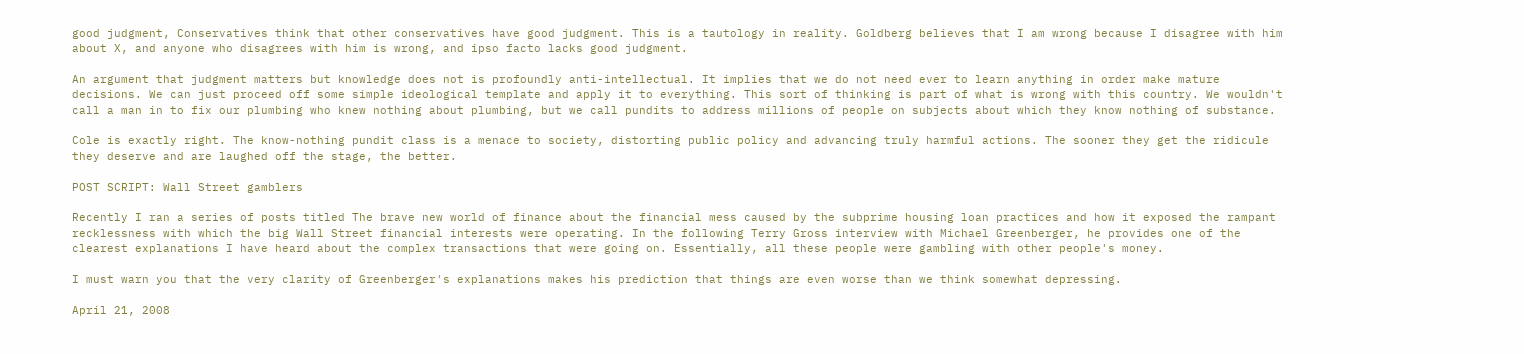good judgment, Conservatives think that other conservatives have good judgment. This is a tautology in reality. Goldberg believes that I am wrong because I disagree with him about X, and anyone who disagrees with him is wrong, and ipso facto lacks good judgment.

An argument that judgment matters but knowledge does not is profoundly anti-intellectual. It implies that we do not need ever to learn anything in order make mature decisions. We can just proceed off some simple ideological template and apply it to everything. This sort of thinking is part of what is wrong with this country. We wouldn't call a man in to fix our plumbing who knew nothing about plumbing, but we call pundits to address millions of people on subjects about which they know nothing of substance.

Cole is exactly right. The know-nothing pundit class is a menace to society, distorting public policy and advancing truly harmful actions. The sooner they get the ridicule they deserve and are laughed off the stage, the better.

POST SCRIPT: Wall Street gamblers

Recently I ran a series of posts titled The brave new world of finance about the financial mess caused by the subprime housing loan practices and how it exposed the rampant recklessness with which the big Wall Street financial interests were operating. In the following Terry Gross interview with Michael Greenberger, he provides one of the clearest explanations I have heard about the complex transactions that were going on. Essentially, all these people were gambling with other people's money.

I must warn you that the very clarity of Greenberger's explanations makes his prediction that things are even worse than we think somewhat depressing.

April 21, 2008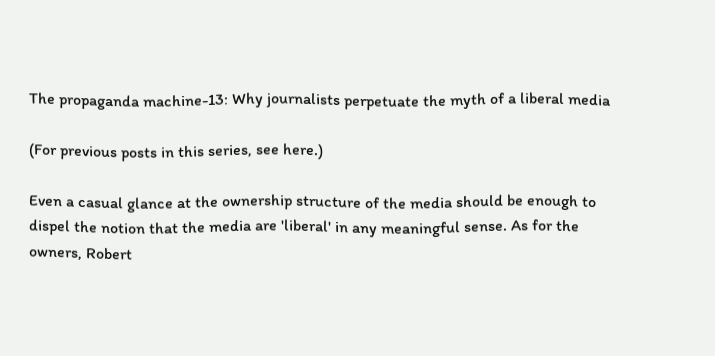The propaganda machine-13: Why journalists perpetuate the myth of a liberal media

(For previous posts in this series, see here.)

Even a casual glance at the ownership structure of the media should be enough to dispel the notion that the media are 'liberal' in any meaningful sense. As for the owners, Robert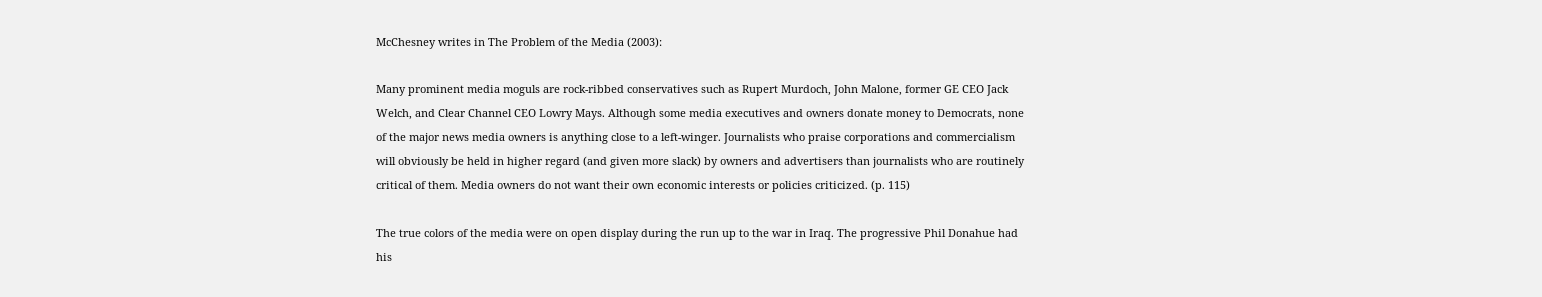McChesney writes in The Problem of the Media (2003):

Many prominent media moguls are rock-ribbed conservatives such as Rupert Murdoch, John Malone, former GE CEO Jack Welch, and Clear Channel CEO Lowry Mays. Although some media executives and owners donate money to Democrats, none of the major news media owners is anything close to a left-winger. Journalists who praise corporations and commercialism will obviously be held in higher regard (and given more slack) by owners and advertisers than journalists who are routinely critical of them. Media owners do not want their own economic interests or policies criticized. (p. 115)

The true colors of the media were on open display during the run up to the war in Iraq. The progressive Phil Donahue had his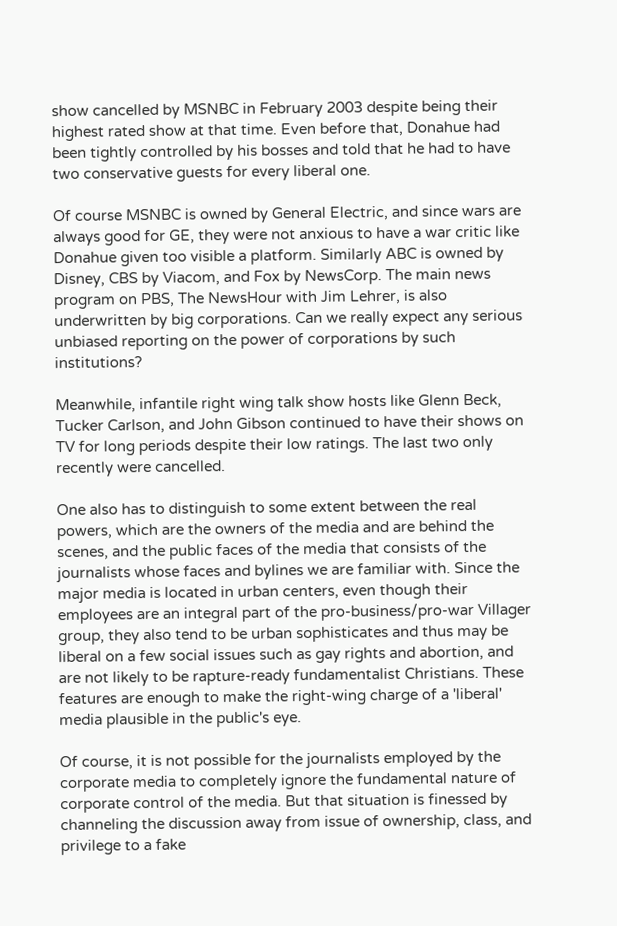show cancelled by MSNBC in February 2003 despite being their highest rated show at that time. Even before that, Donahue had been tightly controlled by his bosses and told that he had to have two conservative guests for every liberal one.

Of course MSNBC is owned by General Electric, and since wars are always good for GE, they were not anxious to have a war critic like Donahue given too visible a platform. Similarly ABC is owned by Disney, CBS by Viacom, and Fox by NewsCorp. The main news program on PBS, The NewsHour with Jim Lehrer, is also underwritten by big corporations. Can we really expect any serious unbiased reporting on the power of corporations by such institutions?

Meanwhile, infantile right wing talk show hosts like Glenn Beck, Tucker Carlson, and John Gibson continued to have their shows on TV for long periods despite their low ratings. The last two only recently were cancelled.

One also has to distinguish to some extent between the real powers, which are the owners of the media and are behind the scenes, and the public faces of the media that consists of the journalists whose faces and bylines we are familiar with. Since the major media is located in urban centers, even though their employees are an integral part of the pro-business/pro-war Villager group, they also tend to be urban sophisticates and thus may be liberal on a few social issues such as gay rights and abortion, and are not likely to be rapture-ready fundamentalist Christians. These features are enough to make the right-wing charge of a 'liberal' media plausible in the public's eye.

Of course, it is not possible for the journalists employed by the corporate media to completely ignore the fundamental nature of corporate control of the media. But that situation is finessed by channeling the discussion away from issue of ownership, class, and privilege to a fake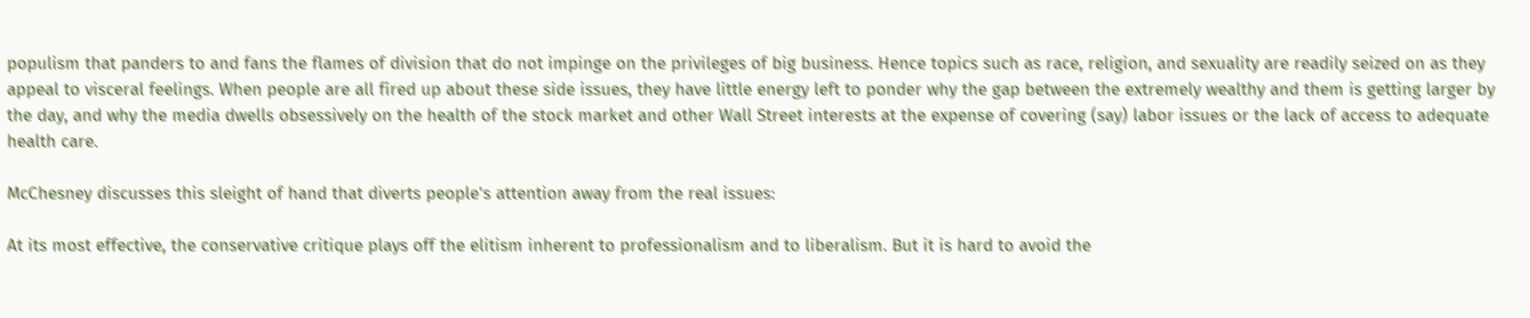populism that panders to and fans the flames of division that do not impinge on the privileges of big business. Hence topics such as race, religion, and sexuality are readily seized on as they appeal to visceral feelings. When people are all fired up about these side issues, they have little energy left to ponder why the gap between the extremely wealthy and them is getting larger by the day, and why the media dwells obsessively on the health of the stock market and other Wall Street interests at the expense of covering (say) labor issues or the lack of access to adequate health care.

McChesney discusses this sleight of hand that diverts people's attention away from the real issues:

At its most effective, the conservative critique plays off the elitism inherent to professionalism and to liberalism. But it is hard to avoid the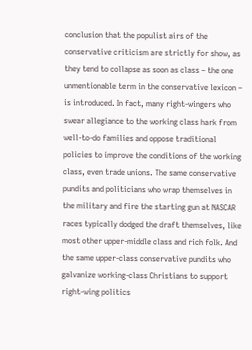conclusion that the populist airs of the conservative criticism are strictly for show, as they tend to collapse as soon as class – the one unmentionable term in the conservative lexicon – is introduced. In fact, many right-wingers who swear allegiance to the working class hark from well-to-do families and oppose traditional policies to improve the conditions of the working class, even trade unions. The same conservative pundits and politicians who wrap themselves in the military and fire the starting gun at NASCAR races typically dodged the draft themselves, like most other upper-middle class and rich folk. And the same upper-class conservative pundits who galvanize working-class Christians to support right-wing politics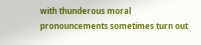with thunderous moral pronouncements sometimes turn out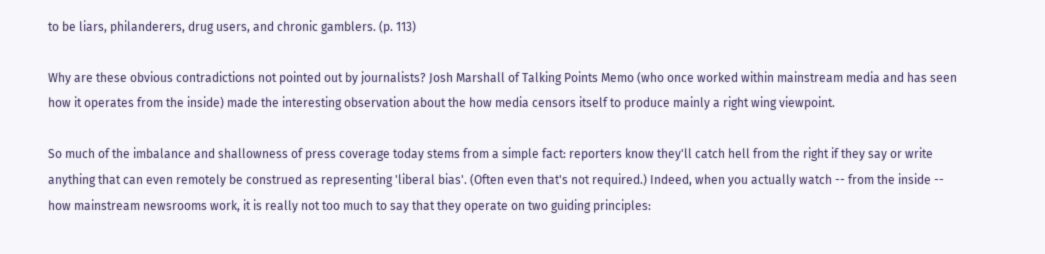to be liars, philanderers, drug users, and chronic gamblers. (p. 113)

Why are these obvious contradictions not pointed out by journalists? Josh Marshall of Talking Points Memo (who once worked within mainstream media and has seen how it operates from the inside) made the interesting observation about the how media censors itself to produce mainly a right wing viewpoint.

So much of the imbalance and shallowness of press coverage today stems from a simple fact: reporters know they'll catch hell from the right if they say or write anything that can even remotely be construed as representing 'liberal bias'. (Often even that's not required.) Indeed, when you actually watch -- from the inside -- how mainstream newsrooms work, it is really not too much to say that they operate on two guiding principles: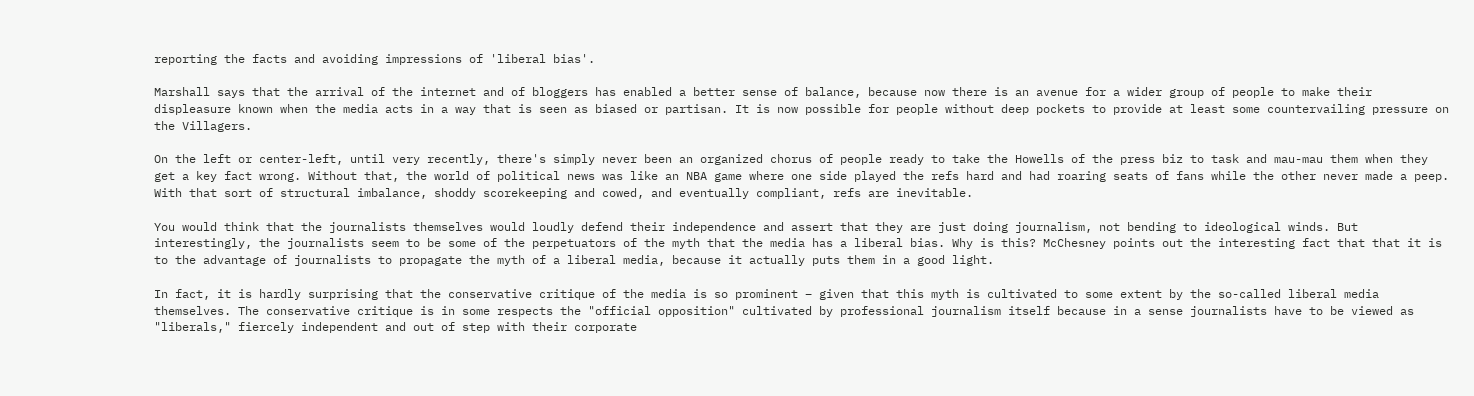reporting the facts and avoiding impressions of 'liberal bias'.

Marshall says that the arrival of the internet and of bloggers has enabled a better sense of balance, because now there is an avenue for a wider group of people to make their displeasure known when the media acts in a way that is seen as biased or partisan. It is now possible for people without deep pockets to provide at least some countervailing pressure on the Villagers.

On the left or center-left, until very recently, there's simply never been an organized chorus of people ready to take the Howells of the press biz to task and mau-mau them when they get a key fact wrong. Without that, the world of political news was like an NBA game where one side played the refs hard and had roaring seats of fans while the other never made a peep. With that sort of structural imbalance, shoddy scorekeeping and cowed, and eventually compliant, refs are inevitable.

You would think that the journalists themselves would loudly defend their independence and assert that they are just doing journalism, not bending to ideological winds. But interestingly, the journalists seem to be some of the perpetuators of the myth that the media has a liberal bias. Why is this? McChesney points out the interesting fact that that it is to the advantage of journalists to propagate the myth of a liberal media, because it actually puts them in a good light.

In fact, it is hardly surprising that the conservative critique of the media is so prominent – given that this myth is cultivated to some extent by the so-called liberal media themselves. The conservative critique is in some respects the "official opposition" cultivated by professional journalism itself because in a sense journalists have to be viewed as "liberals," fiercely independent and out of step with their corporate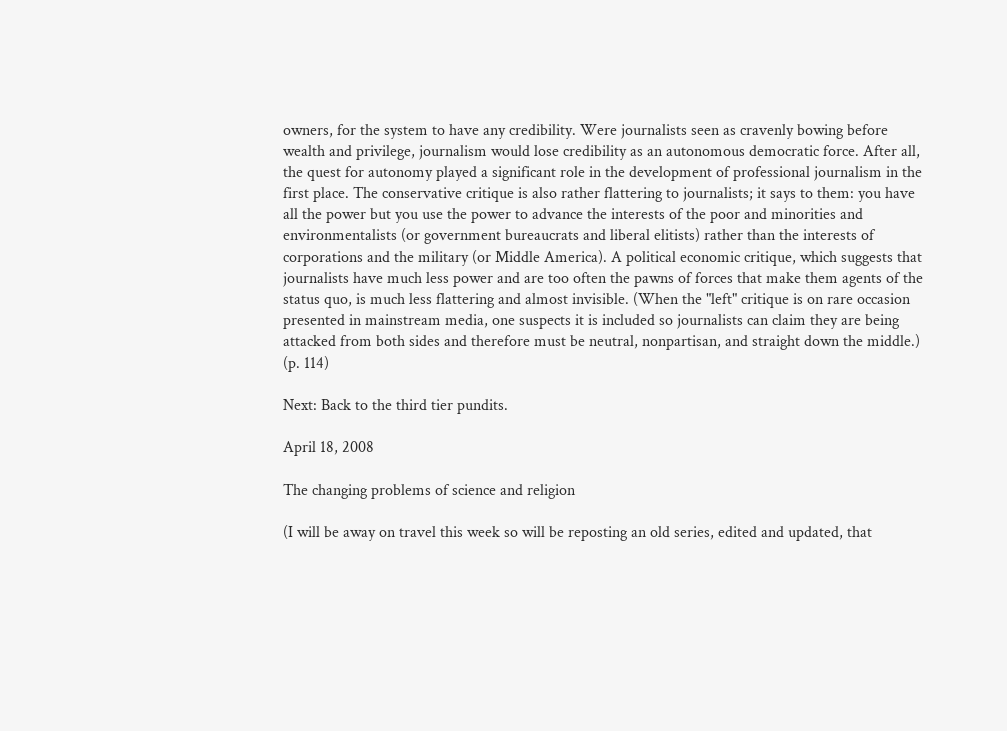owners, for the system to have any credibility. Were journalists seen as cravenly bowing before wealth and privilege, journalism would lose credibility as an autonomous democratic force. After all, the quest for autonomy played a significant role in the development of professional journalism in the first place. The conservative critique is also rather flattering to journalists; it says to them: you have all the power but you use the power to advance the interests of the poor and minorities and environmentalists (or government bureaucrats and liberal elitists) rather than the interests of corporations and the military (or Middle America). A political economic critique, which suggests that journalists have much less power and are too often the pawns of forces that make them agents of the status quo, is much less flattering and almost invisible. (When the "left" critique is on rare occasion presented in mainstream media, one suspects it is included so journalists can claim they are being attacked from both sides and therefore must be neutral, nonpartisan, and straight down the middle.) (p. 114)

Next: Back to the third tier pundits.

April 18, 2008

The changing problems of science and religion

(I will be away on travel this week so will be reposting an old series, edited and updated, that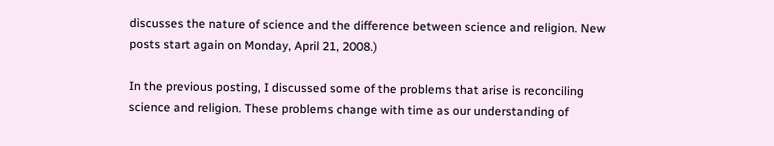discusses the nature of science and the difference between science and religion. New posts start again on Monday, April 21, 2008.)

In the previous posting, I discussed some of the problems that arise is reconciling science and religion. These problems change with time as our understanding of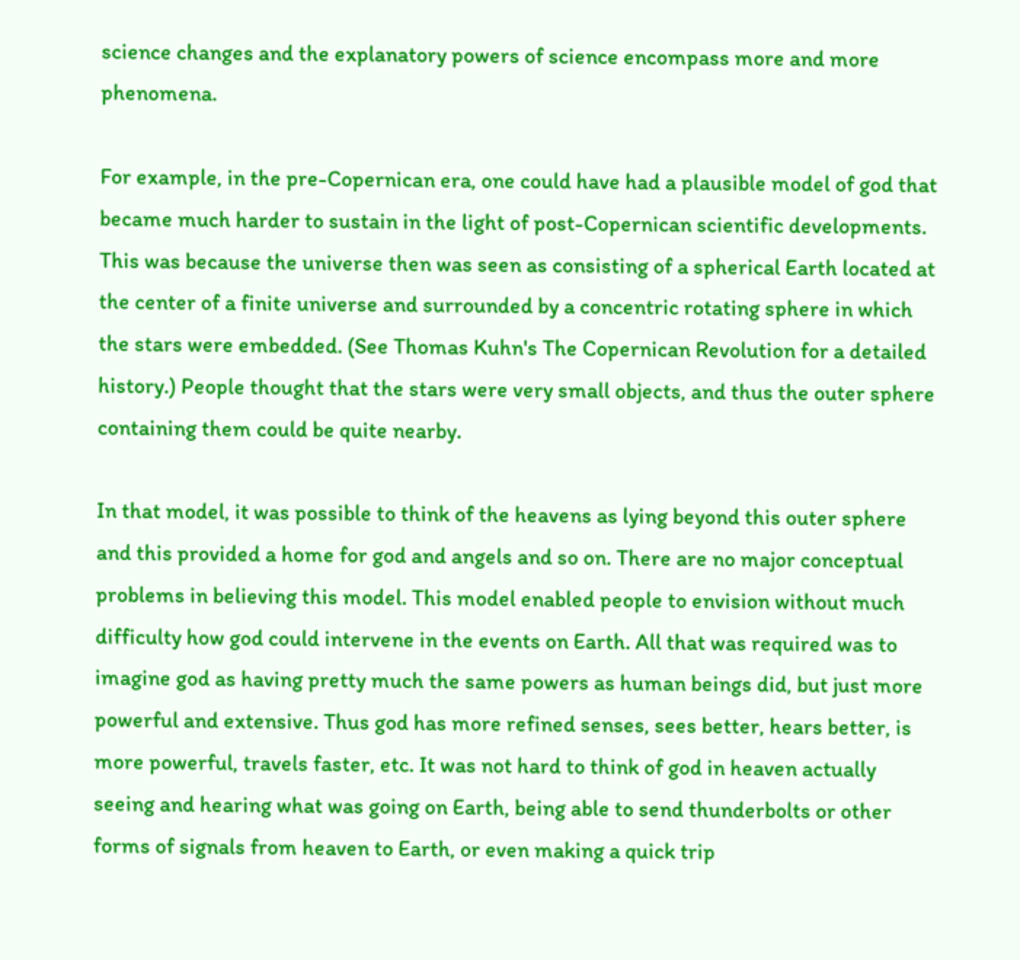science changes and the explanatory powers of science encompass more and more phenomena.

For example, in the pre-Copernican era, one could have had a plausible model of god that became much harder to sustain in the light of post-Copernican scientific developments. This was because the universe then was seen as consisting of a spherical Earth located at the center of a finite universe and surrounded by a concentric rotating sphere in which the stars were embedded. (See Thomas Kuhn's The Copernican Revolution for a detailed history.) People thought that the stars were very small objects, and thus the outer sphere containing them could be quite nearby.

In that model, it was possible to think of the heavens as lying beyond this outer sphere and this provided a home for god and angels and so on. There are no major conceptual problems in believing this model. This model enabled people to envision without much difficulty how god could intervene in the events on Earth. All that was required was to imagine god as having pretty much the same powers as human beings did, but just more powerful and extensive. Thus god has more refined senses, sees better, hears better, is more powerful, travels faster, etc. It was not hard to think of god in heaven actually seeing and hearing what was going on Earth, being able to send thunderbolts or other forms of signals from heaven to Earth, or even making a quick trip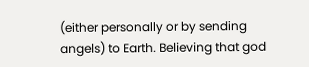(either personally or by sending angels) to Earth. Believing that god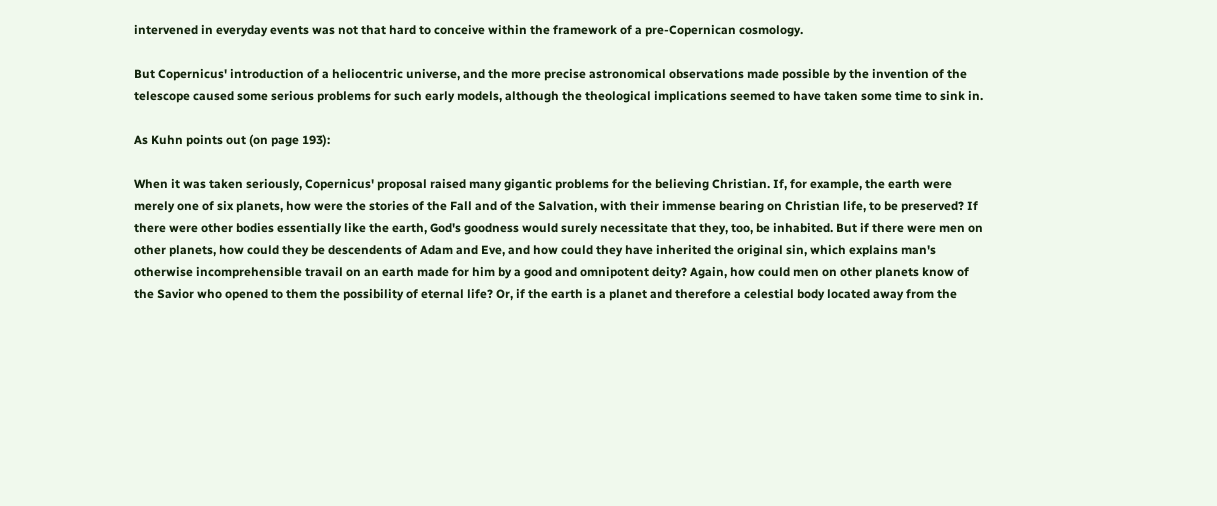intervened in everyday events was not that hard to conceive within the framework of a pre-Copernican cosmology.

But Copernicus' introduction of a heliocentric universe, and the more precise astronomical observations made possible by the invention of the telescope caused some serious problems for such early models, although the theological implications seemed to have taken some time to sink in.

As Kuhn points out (on page 193):

When it was taken seriously, Copernicus' proposal raised many gigantic problems for the believing Christian. If, for example, the earth were merely one of six planets, how were the stories of the Fall and of the Salvation, with their immense bearing on Christian life, to be preserved? If there were other bodies essentially like the earth, God's goodness would surely necessitate that they, too, be inhabited. But if there were men on other planets, how could they be descendents of Adam and Eve, and how could they have inherited the original sin, which explains man's otherwise incomprehensible travail on an earth made for him by a good and omnipotent deity? Again, how could men on other planets know of the Savior who opened to them the possibility of eternal life? Or, if the earth is a planet and therefore a celestial body located away from the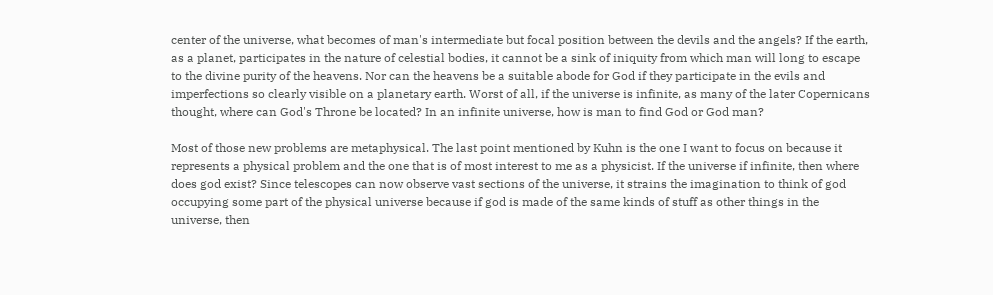center of the universe, what becomes of man's intermediate but focal position between the devils and the angels? If the earth, as a planet, participates in the nature of celestial bodies, it cannot be a sink of iniquity from which man will long to escape to the divine purity of the heavens. Nor can the heavens be a suitable abode for God if they participate in the evils and imperfections so clearly visible on a planetary earth. Worst of all, if the universe is infinite, as many of the later Copernicans thought, where can God's Throne be located? In an infinite universe, how is man to find God or God man?

Most of those new problems are metaphysical. The last point mentioned by Kuhn is the one I want to focus on because it represents a physical problem and the one that is of most interest to me as a physicist. If the universe if infinite, then where does god exist? Since telescopes can now observe vast sections of the universe, it strains the imagination to think of god occupying some part of the physical universe because if god is made of the same kinds of stuff as other things in the universe, then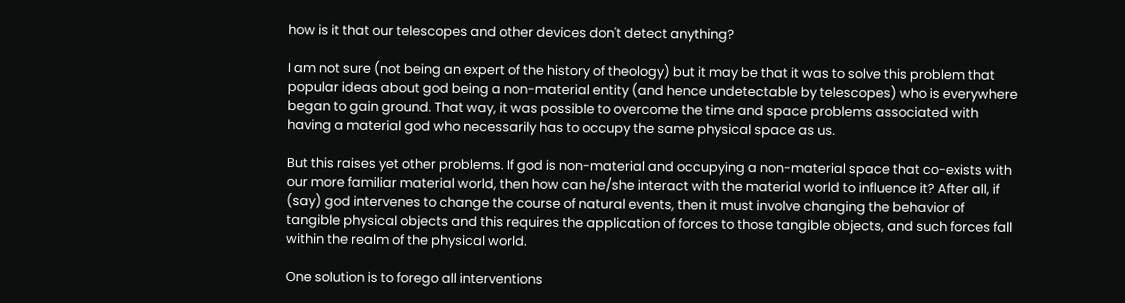how is it that our telescopes and other devices don't detect anything?

I am not sure (not being an expert of the history of theology) but it may be that it was to solve this problem that popular ideas about god being a non-material entity (and hence undetectable by telescopes) who is everywhere began to gain ground. That way, it was possible to overcome the time and space problems associated with having a material god who necessarily has to occupy the same physical space as us.

But this raises yet other problems. If god is non-material and occupying a non-material space that co-exists with our more familiar material world, then how can he/she interact with the material world to influence it? After all, if (say) god intervenes to change the course of natural events, then it must involve changing the behavior of tangible physical objects and this requires the application of forces to those tangible objects, and such forces fall within the realm of the physical world.

One solution is to forego all interventions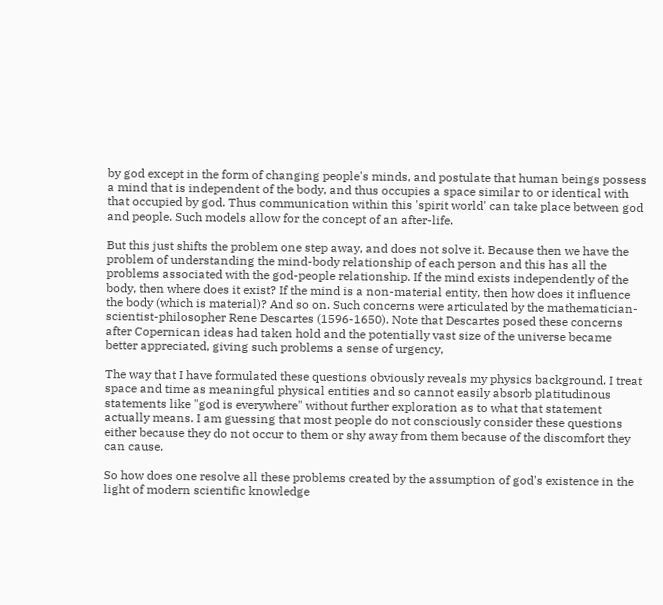by god except in the form of changing people's minds, and postulate that human beings possess a mind that is independent of the body, and thus occupies a space similar to or identical with that occupied by god. Thus communication within this 'spirit world' can take place between god and people. Such models allow for the concept of an after-life.

But this just shifts the problem one step away, and does not solve it. Because then we have the problem of understanding the mind-body relationship of each person and this has all the problems associated with the god-people relationship. If the mind exists independently of the body, then where does it exist? If the mind is a non-material entity, then how does it influence the body (which is material)? And so on. Such concerns were articulated by the mathematician-scientist-philosopher Rene Descartes (1596-1650). Note that Descartes posed these concerns after Copernican ideas had taken hold and the potentially vast size of the universe became better appreciated, giving such problems a sense of urgency,

The way that I have formulated these questions obviously reveals my physics background. I treat space and time as meaningful physical entities and so cannot easily absorb platitudinous statements like "god is everywhere" without further exploration as to what that statement actually means. I am guessing that most people do not consciously consider these questions either because they do not occur to them or shy away from them because of the discomfort they can cause.

So how does one resolve all these problems created by the assumption of god's existence in the light of modern scientific knowledge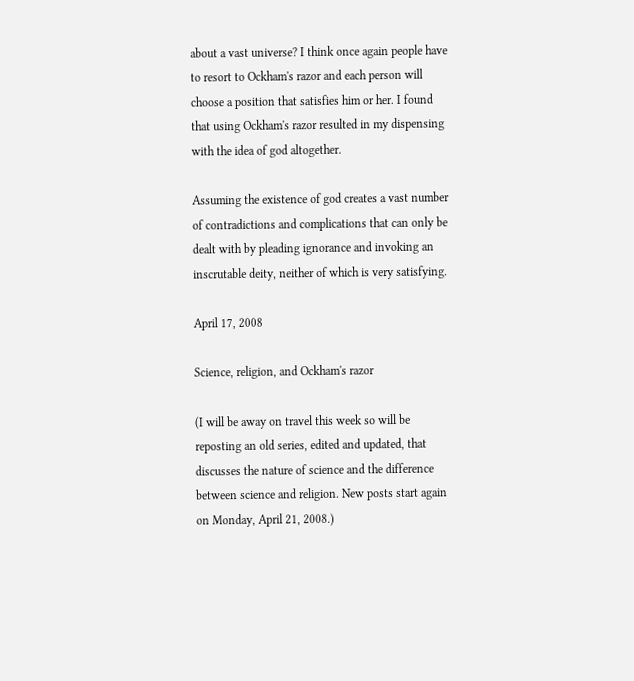about a vast universe? I think once again people have to resort to Ockham's razor and each person will choose a position that satisfies him or her. I found that using Ockham's razor resulted in my dispensing with the idea of god altogether.

Assuming the existence of god creates a vast number of contradictions and complications that can only be dealt with by pleading ignorance and invoking an inscrutable deity, neither of which is very satisfying.

April 17, 2008

Science, religion, and Ockham's razor

(I will be away on travel this week so will be reposting an old series, edited and updated, that discusses the nature of science and the difference between science and religion. New posts start again on Monday, April 21, 2008.)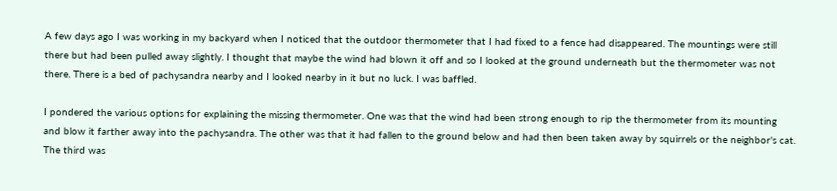A few days ago I was working in my backyard when I noticed that the outdoor thermometer that I had fixed to a fence had disappeared. The mountings were still there but had been pulled away slightly. I thought that maybe the wind had blown it off and so I looked at the ground underneath but the thermometer was not there. There is a bed of pachysandra nearby and I looked nearby in it but no luck. I was baffled.

I pondered the various options for explaining the missing thermometer. One was that the wind had been strong enough to rip the thermometer from its mounting and blow it farther away into the pachysandra. The other was that it had fallen to the ground below and had then been taken away by squirrels or the neighbor's cat. The third was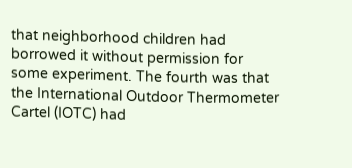that neighborhood children had borrowed it without permission for some experiment. The fourth was that the International Outdoor Thermometer Cartel (IOTC) had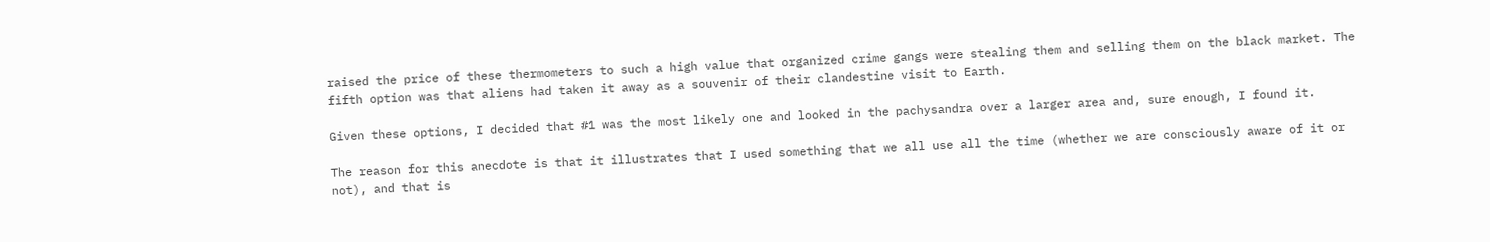raised the price of these thermometers to such a high value that organized crime gangs were stealing them and selling them on the black market. The fifth option was that aliens had taken it away as a souvenir of their clandestine visit to Earth.

Given these options, I decided that #1 was the most likely one and looked in the pachysandra over a larger area and, sure enough, I found it.

The reason for this anecdote is that it illustrates that I used something that we all use all the time (whether we are consciously aware of it or not), and that is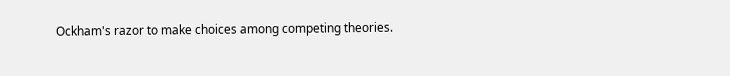Ockham's razor to make choices among competing theories.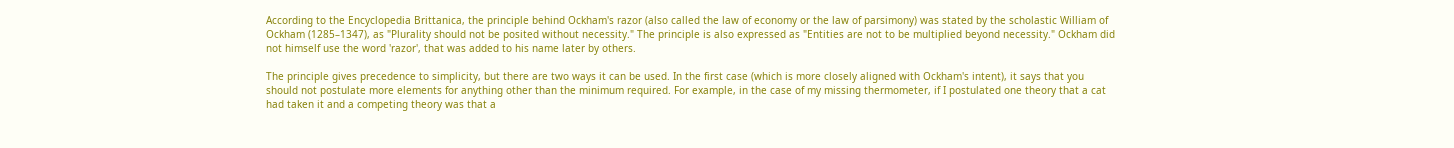According to the Encyclopedia Brittanica, the principle behind Ockham's razor (also called the law of economy or the law of parsimony) was stated by the scholastic William of Ockham (1285–1347), as "Plurality should not be posited without necessity." The principle is also expressed as "Entities are not to be multiplied beyond necessity." Ockham did not himself use the word 'razor', that was added to his name later by others.

The principle gives precedence to simplicity, but there are two ways it can be used. In the first case (which is more closely aligned with Ockham's intent), it says that you should not postulate more elements for anything other than the minimum required. For example, in the case of my missing thermometer, if I postulated one theory that a cat had taken it and a competing theory was that a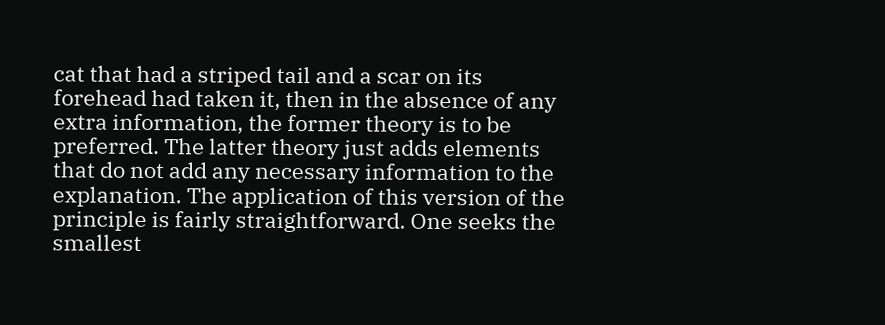cat that had a striped tail and a scar on its forehead had taken it, then in the absence of any extra information, the former theory is to be preferred. The latter theory just adds elements that do not add any necessary information to the explanation. The application of this version of the principle is fairly straightforward. One seeks the smallest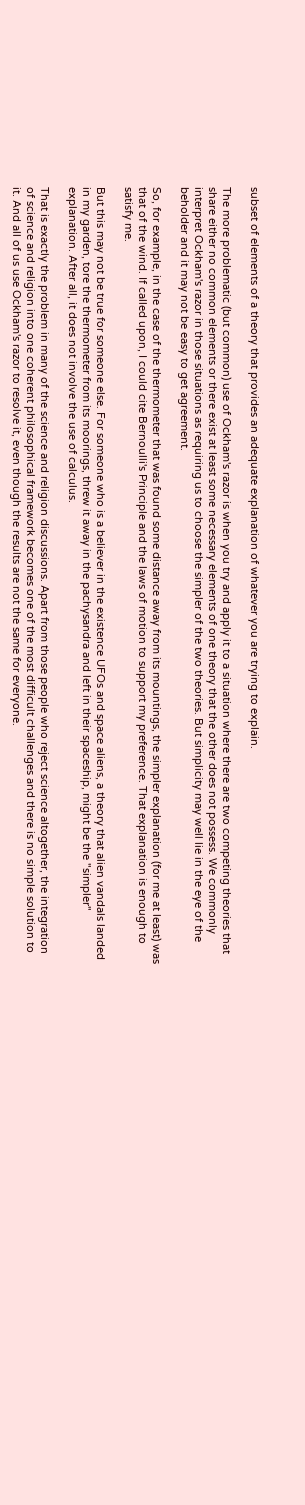subset of elements of a theory that provides an adequate explanation of whatever you are trying to explain.

The more problematic (but common) use of Ockham's razor is when you try and apply it to a situation where there are two competing theories that share either no common elements or there exist at least some necessary elements of one theory that the other does not possess. We commonly interpret Ockham's razor in those situations as requiring us to choose the simpler of the two theories. But simplicity may well lie in the eye of the beholder and it may not be easy to get agreement.

So, for example, in the case of the thermometer that was found some distance away from its mountings, the simpler explanation (for me at least) was that of the wind. If called upon, I could cite Bernoulli's Principle and the laws of motion to support my preference. That explanation is enough to satisfy me.

But this may not be true for someone else. For someone who is a believer in the existence UFOs and space aliens, a theory that alien vandals landed in my garden, tore the thermometer from its moorings, threw it away in the pachysandra and left in their spaceship, might be the "simpler" explanation. After all, it does not involve the use of calculus.

That is exactly the problem in many of the science and religion discussions. Apart from those people who reject science altogether, the integration of science and religion into one coherent philosophical framework becomes one of the most difficult challenges and there is no simple solution to it. And all of us use Ockham's razor to resolve it, even though the results are not the same for everyone.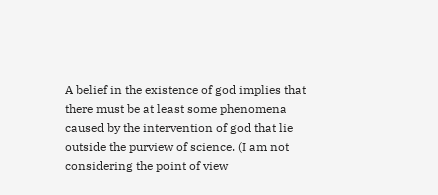A belief in the existence of god implies that there must be at least some phenomena caused by the intervention of god that lie outside the purview of science. (I am not considering the point of view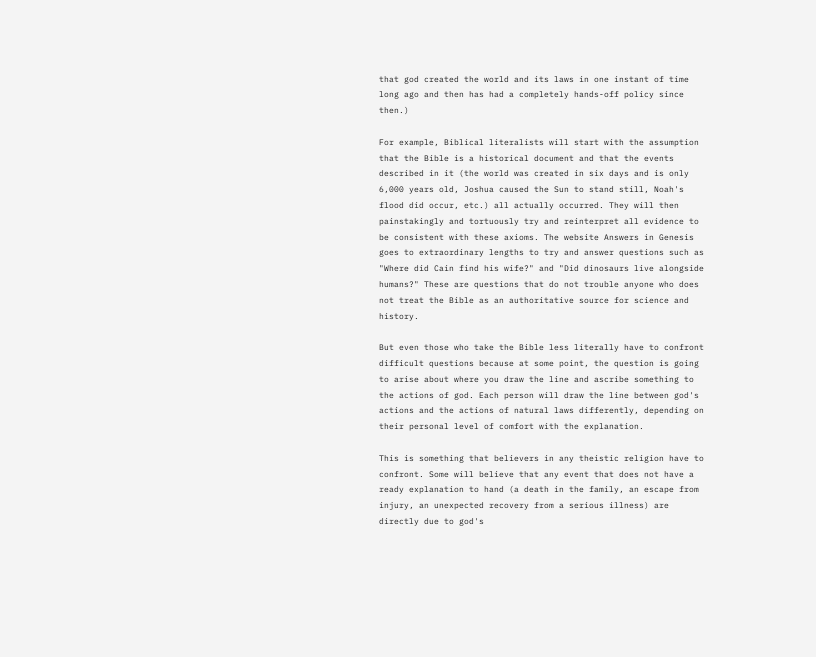that god created the world and its laws in one instant of time long ago and then has had a completely hands-off policy since then.)

For example, Biblical literalists will start with the assumption that the Bible is a historical document and that the events described in it (the world was created in six days and is only 6,000 years old, Joshua caused the Sun to stand still, Noah's flood did occur, etc.) all actually occurred. They will then painstakingly and tortuously try and reinterpret all evidence to be consistent with these axioms. The website Answers in Genesis goes to extraordinary lengths to try and answer questions such as "Where did Cain find his wife?" and "Did dinosaurs live alongside humans?" These are questions that do not trouble anyone who does not treat the Bible as an authoritative source for science and history.

But even those who take the Bible less literally have to confront difficult questions because at some point, the question is going to arise about where you draw the line and ascribe something to the actions of god. Each person will draw the line between god's actions and the actions of natural laws differently, depending on their personal level of comfort with the explanation.

This is something that believers in any theistic religion have to confront. Some will believe that any event that does not have a ready explanation to hand (a death in the family, an escape from injury, an unexpected recovery from a serious illness) are directly due to god's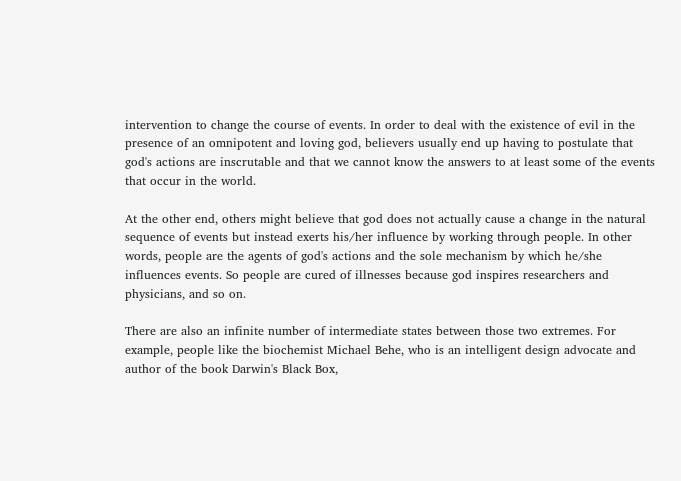intervention to change the course of events. In order to deal with the existence of evil in the presence of an omnipotent and loving god, believers usually end up having to postulate that god's actions are inscrutable and that we cannot know the answers to at least some of the events that occur in the world.

At the other end, others might believe that god does not actually cause a change in the natural sequence of events but instead exerts his/her influence by working through people. In other words, people are the agents of god's actions and the sole mechanism by which he/she influences events. So people are cured of illnesses because god inspires researchers and physicians, and so on.

There are also an infinite number of intermediate states between those two extremes. For example, people like the biochemist Michael Behe, who is an intelligent design advocate and author of the book Darwin's Black Box,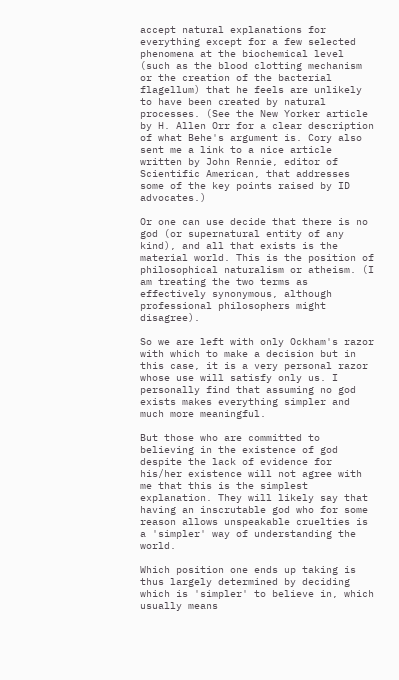accept natural explanations for everything except for a few selected phenomena at the biochemical level (such as the blood clotting mechanism or the creation of the bacterial flagellum) that he feels are unlikely to have been created by natural processes. (See the New Yorker article by H. Allen Orr for a clear description of what Behe's argument is. Cory also sent me a link to a nice article written by John Rennie, editor of Scientific American, that addresses some of the key points raised by ID advocates.)

Or one can use decide that there is no god (or supernatural entity of any kind), and all that exists is the material world. This is the position of philosophical naturalism or atheism. (I am treating the two terms as effectively synonymous, although professional philosophers might disagree).

So we are left with only Ockham's razor with which to make a decision but in this case, it is a very personal razor whose use will satisfy only us. I personally find that assuming no god exists makes everything simpler and much more meaningful.

But those who are committed to believing in the existence of god despite the lack of evidence for his/her existence will not agree with me that this is the simplest explanation. They will likely say that having an inscrutable god who for some reason allows unspeakable cruelties is a 'simpler' way of understanding the world.

Which position one ends up taking is thus largely determined by deciding which is 'simpler' to believe in, which usually means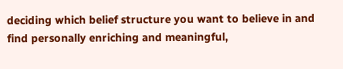deciding which belief structure you want to believe in and find personally enriching and meaningful,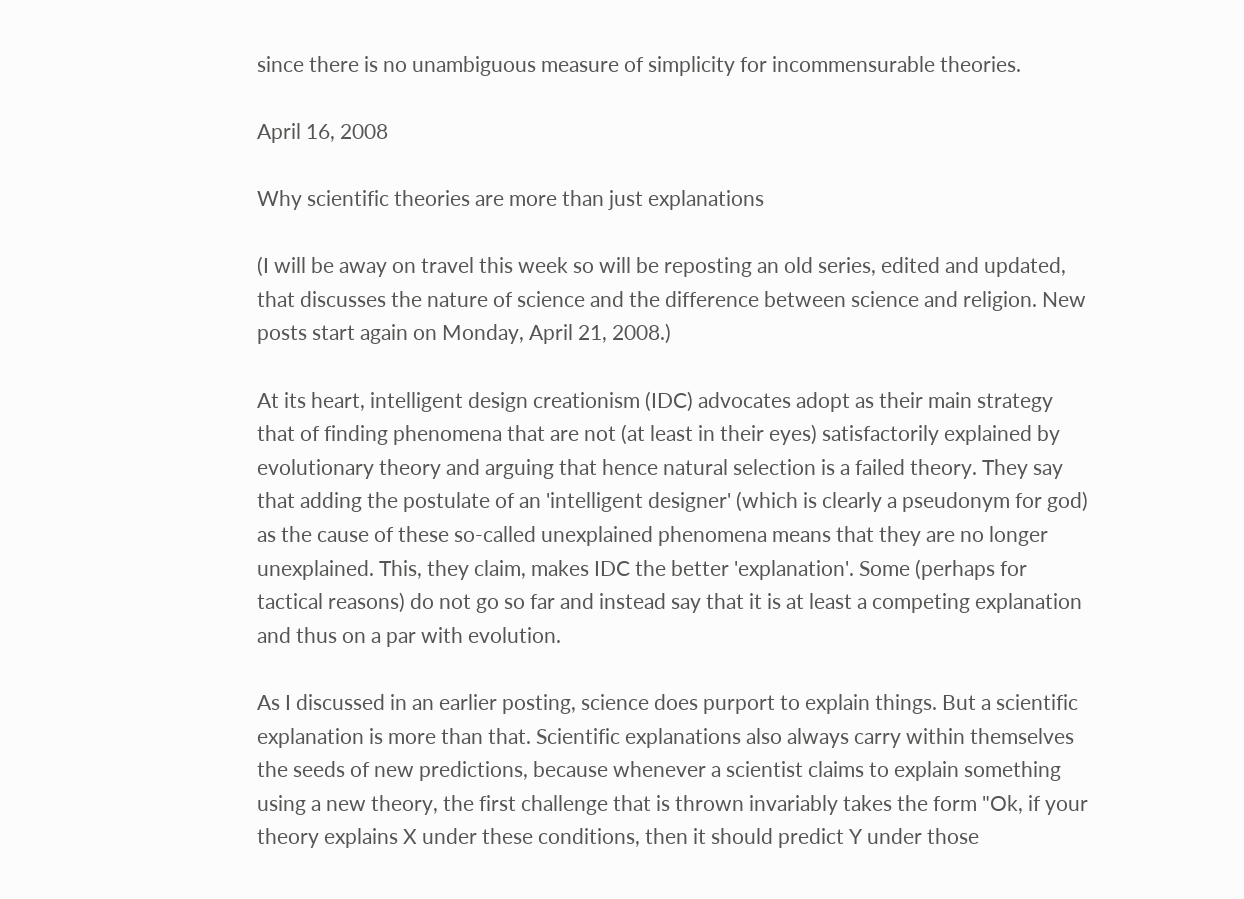since there is no unambiguous measure of simplicity for incommensurable theories.

April 16, 2008

Why scientific theories are more than just explanations

(I will be away on travel this week so will be reposting an old series, edited and updated, that discusses the nature of science and the difference between science and religion. New posts start again on Monday, April 21, 2008.)

At its heart, intelligent design creationism (IDC) advocates adopt as their main strategy that of finding phenomena that are not (at least in their eyes) satisfactorily explained by evolutionary theory and arguing that hence natural selection is a failed theory. They say that adding the postulate of an 'intelligent designer' (which is clearly a pseudonym for god) as the cause of these so-called unexplained phenomena means that they are no longer unexplained. This, they claim, makes IDC the better 'explanation'. Some (perhaps for tactical reasons) do not go so far and instead say that it is at least a competing explanation and thus on a par with evolution.

As I discussed in an earlier posting, science does purport to explain things. But a scientific explanation is more than that. Scientific explanations also always carry within themselves the seeds of new predictions, because whenever a scientist claims to explain something using a new theory, the first challenge that is thrown invariably takes the form "Ok, if your theory explains X under these conditions, then it should predict Y under those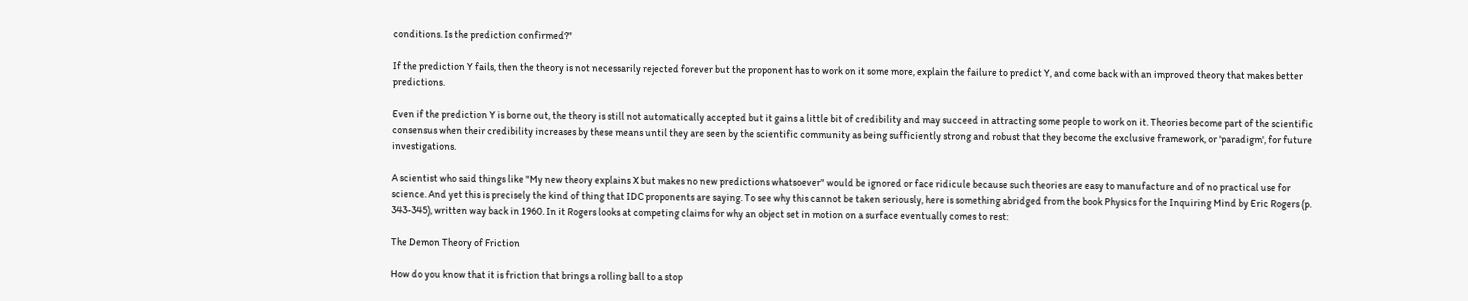conditions. Is the prediction confirmed?"

If the prediction Y fails, then the theory is not necessarily rejected forever but the proponent has to work on it some more, explain the failure to predict Y, and come back with an improved theory that makes better predictions.

Even if the prediction Y is borne out, the theory is still not automatically accepted but it gains a little bit of credibility and may succeed in attracting some people to work on it. Theories become part of the scientific consensus when their credibility increases by these means until they are seen by the scientific community as being sufficiently strong and robust that they become the exclusive framework, or 'paradigm', for future investigations.

A scientist who said things like "My new theory explains X but makes no new predictions whatsoever" would be ignored or face ridicule because such theories are easy to manufacture and of no practical use for science. And yet this is precisely the kind of thing that IDC proponents are saying. To see why this cannot be taken seriously, here is something abridged from the book Physics for the Inquiring Mind by Eric Rogers (p. 343-345), written way back in 1960. In it Rogers looks at competing claims for why an object set in motion on a surface eventually comes to rest:

The Demon Theory of Friction

How do you know that it is friction that brings a rolling ball to a stop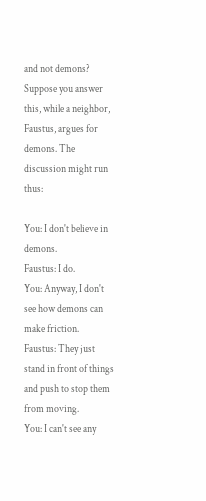and not demons? Suppose you answer this, while a neighbor, Faustus, argues for demons. The discussion might run thus:

You: I don't believe in demons.
Faustus: I do.
You: Anyway, I don't see how demons can make friction.
Faustus: They just stand in front of things and push to stop them from moving.
You: I can't see any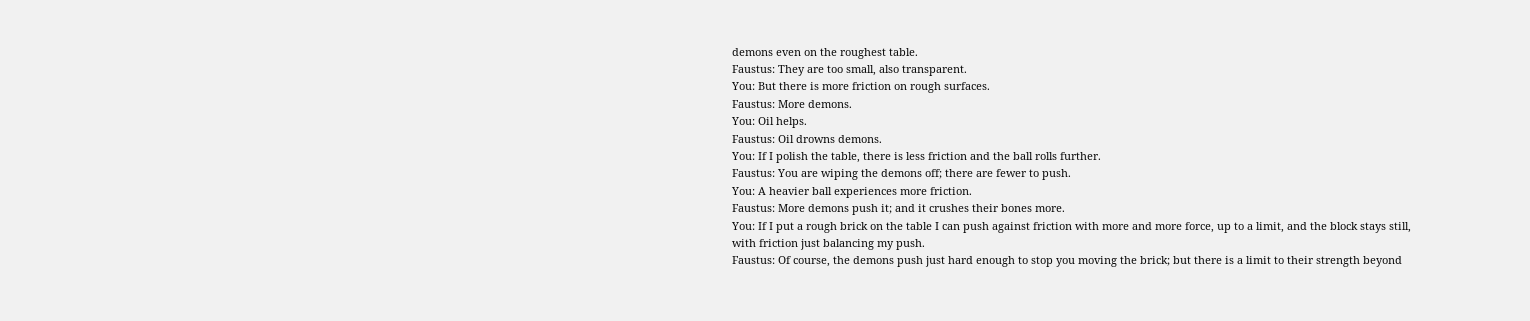demons even on the roughest table.
Faustus: They are too small, also transparent.
You: But there is more friction on rough surfaces.
Faustus: More demons.
You: Oil helps.
Faustus: Oil drowns demons.
You: If I polish the table, there is less friction and the ball rolls further.
Faustus: You are wiping the demons off; there are fewer to push.
You: A heavier ball experiences more friction.
Faustus: More demons push it; and it crushes their bones more.
You: If I put a rough brick on the table I can push against friction with more and more force, up to a limit, and the block stays still, with friction just balancing my push.
Faustus: Of course, the demons push just hard enough to stop you moving the brick; but there is a limit to their strength beyond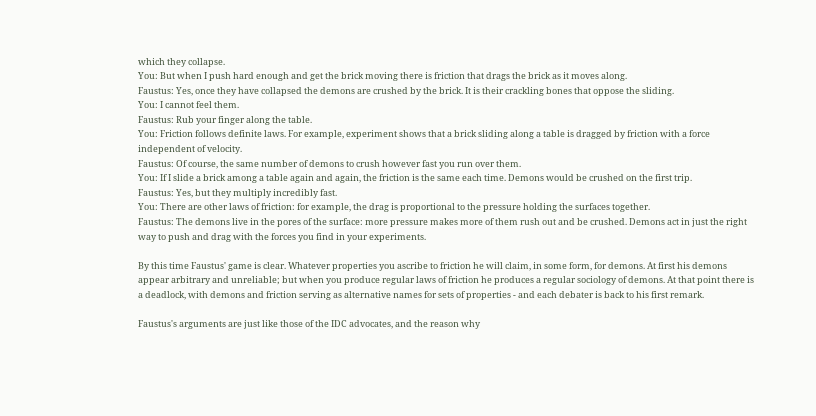which they collapse.
You: But when I push hard enough and get the brick moving there is friction that drags the brick as it moves along.
Faustus: Yes, once they have collapsed the demons are crushed by the brick. It is their crackling bones that oppose the sliding.
You: I cannot feel them.
Faustus: Rub your finger along the table.
You: Friction follows definite laws. For example, experiment shows that a brick sliding along a table is dragged by friction with a force independent of velocity.
Faustus: Of course, the same number of demons to crush however fast you run over them.
You: If I slide a brick among a table again and again, the friction is the same each time. Demons would be crushed on the first trip.
Faustus: Yes, but they multiply incredibly fast.
You: There are other laws of friction: for example, the drag is proportional to the pressure holding the surfaces together.
Faustus: The demons live in the pores of the surface: more pressure makes more of them rush out and be crushed. Demons act in just the right way to push and drag with the forces you find in your experiments.

By this time Faustus' game is clear. Whatever properties you ascribe to friction he will claim, in some form, for demons. At first his demons appear arbitrary and unreliable; but when you produce regular laws of friction he produces a regular sociology of demons. At that point there is a deadlock, with demons and friction serving as alternative names for sets of properties - and each debater is back to his first remark.

Faustus's arguments are just like those of the IDC advocates, and the reason why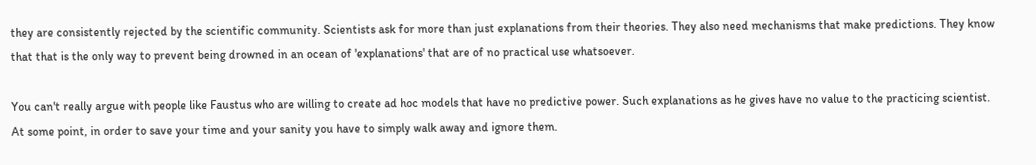they are consistently rejected by the scientific community. Scientists ask for more than just explanations from their theories. They also need mechanisms that make predictions. They know that that is the only way to prevent being drowned in an ocean of 'explanations' that are of no practical use whatsoever.

You can't really argue with people like Faustus who are willing to create ad hoc models that have no predictive power. Such explanations as he gives have no value to the practicing scientist. At some point, in order to save your time and your sanity you have to simply walk away and ignore them.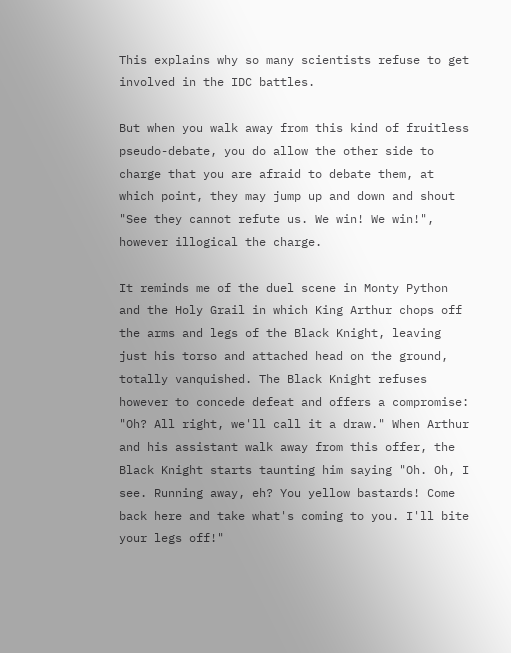This explains why so many scientists refuse to get involved in the IDC battles.

But when you walk away from this kind of fruitless pseudo-debate, you do allow the other side to charge that you are afraid to debate them, at which point, they may jump up and down and shout "See they cannot refute us. We win! We win!", however illogical the charge.

It reminds me of the duel scene in Monty Python and the Holy Grail in which King Arthur chops off the arms and legs of the Black Knight, leaving just his torso and attached head on the ground, totally vanquished. The Black Knight refuses however to concede defeat and offers a compromise: "Oh? All right, we'll call it a draw." When Arthur and his assistant walk away from this offer, the Black Knight starts taunting him saying "Oh. Oh, I see. Running away, eh? You yellow bastards! Come back here and take what's coming to you. I'll bite your legs off!"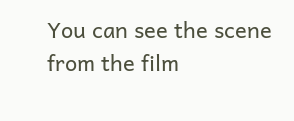You can see the scene from the film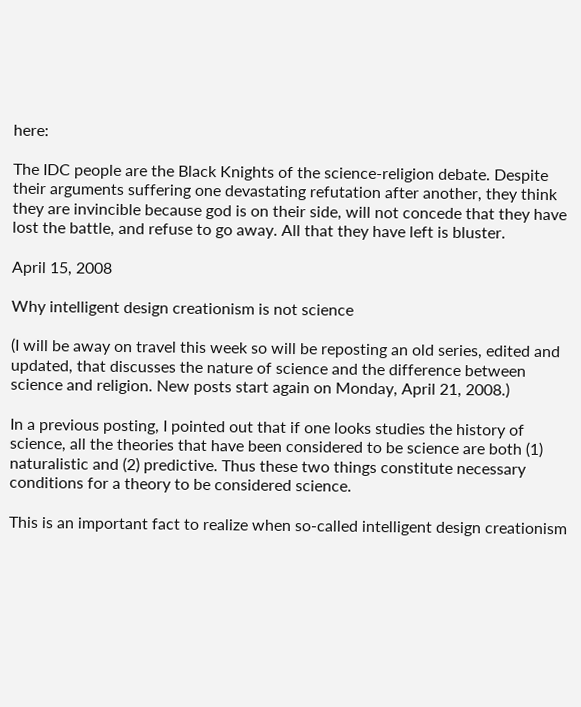here:

The IDC people are the Black Knights of the science-religion debate. Despite their arguments suffering one devastating refutation after another, they think they are invincible because god is on their side, will not concede that they have lost the battle, and refuse to go away. All that they have left is bluster.

April 15, 2008

Why intelligent design creationism is not science

(I will be away on travel this week so will be reposting an old series, edited and updated, that discusses the nature of science and the difference between science and religion. New posts start again on Monday, April 21, 2008.)

In a previous posting, I pointed out that if one looks studies the history of science, all the theories that have been considered to be science are both (1) naturalistic and (2) predictive. Thus these two things constitute necessary conditions for a theory to be considered science.

This is an important fact to realize when so-called intelligent design creationism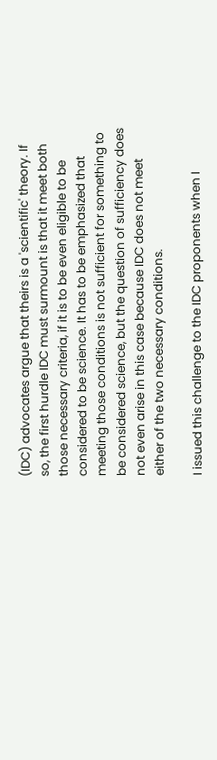(IDC) advocates argue that theirs is a 'scientific' theory. If so, the first hurdle IDC must surmount is that it meet both those necessary criteria, if it is to be even eligible to be considered to be science. It has to be emphasized that meeting those conditions is not sufficient for something to be considered science, but the question of sufficiency does not even arise in this case because IDC does not meet either of the two necessary conditions.

I issued this challenge to the IDC proponents when I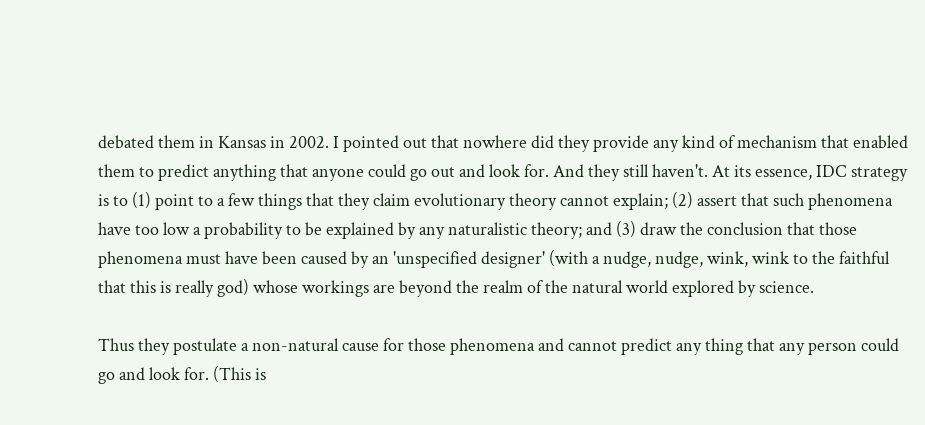debated them in Kansas in 2002. I pointed out that nowhere did they provide any kind of mechanism that enabled them to predict anything that anyone could go out and look for. And they still haven't. At its essence, IDC strategy is to (1) point to a few things that they claim evolutionary theory cannot explain; (2) assert that such phenomena have too low a probability to be explained by any naturalistic theory; and (3) draw the conclusion that those phenomena must have been caused by an 'unspecified designer' (with a nudge, nudge, wink, wink to the faithful that this is really god) whose workings are beyond the realm of the natural world explored by science.

Thus they postulate a non-natural cause for those phenomena and cannot predict any thing that any person could go and look for. (This is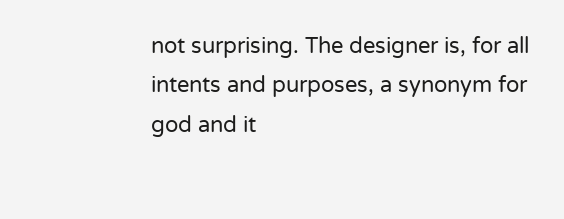not surprising. The designer is, for all intents and purposes, a synonym for god and it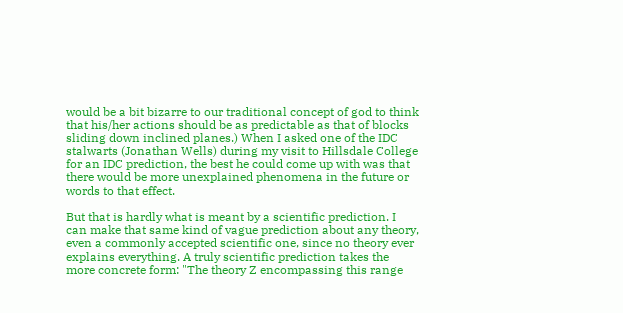would be a bit bizarre to our traditional concept of god to think that his/her actions should be as predictable as that of blocks sliding down inclined planes.) When I asked one of the IDC stalwarts (Jonathan Wells) during my visit to Hillsdale College for an IDC prediction, the best he could come up with was that there would be more unexplained phenomena in the future or words to that effect.

But that is hardly what is meant by a scientific prediction. I can make that same kind of vague prediction about any theory, even a commonly accepted scientific one, since no theory ever explains everything. A truly scientific prediction takes the more concrete form: "The theory Z encompassing this range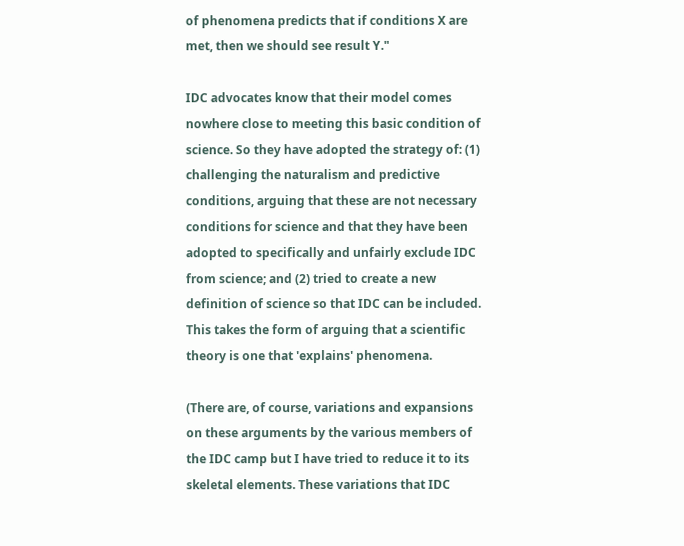of phenomena predicts that if conditions X are met, then we should see result Y."

IDC advocates know that their model comes nowhere close to meeting this basic condition of science. So they have adopted the strategy of: (1) challenging the naturalism and predictive conditions, arguing that these are not necessary conditions for science and that they have been adopted to specifically and unfairly exclude IDC from science; and (2) tried to create a new definition of science so that IDC can be included. This takes the form of arguing that a scientific theory is one that 'explains' phenomena.

(There are, of course, variations and expansions on these arguments by the various members of the IDC camp but I have tried to reduce it to its skeletal elements. These variations that IDC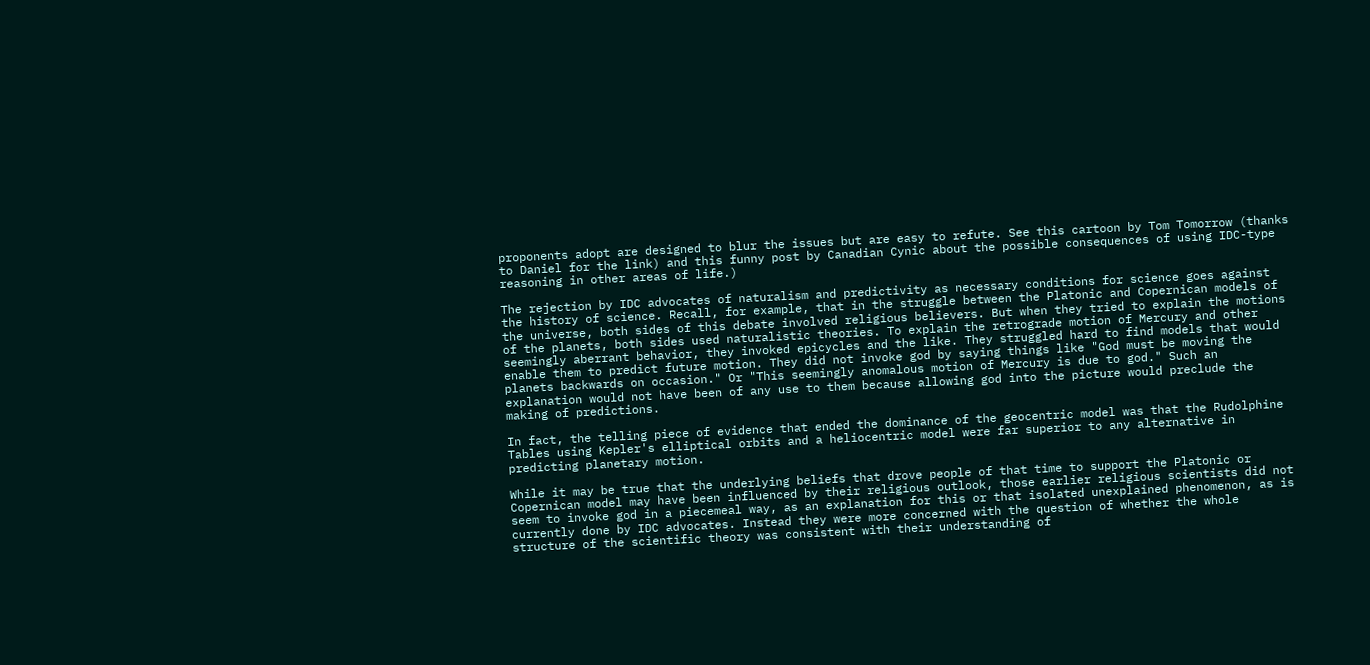proponents adopt are designed to blur the issues but are easy to refute. See this cartoon by Tom Tomorrow (thanks to Daniel for the link) and this funny post by Canadian Cynic about the possible consequences of using IDC-type reasoning in other areas of life.)

The rejection by IDC advocates of naturalism and predictivity as necessary conditions for science goes against the history of science. Recall, for example, that in the struggle between the Platonic and Copernican models of the universe, both sides of this debate involved religious believers. But when they tried to explain the motions of the planets, both sides used naturalistic theories. To explain the retrograde motion of Mercury and other seemingly aberrant behavior, they invoked epicycles and the like. They struggled hard to find models that would enable them to predict future motion. They did not invoke god by saying things like "God must be moving the planets backwards on occasion." Or "This seemingly anomalous motion of Mercury is due to god." Such an explanation would not have been of any use to them because allowing god into the picture would preclude the making of predictions.

In fact, the telling piece of evidence that ended the dominance of the geocentric model was that the Rudolphine Tables using Kepler's elliptical orbits and a heliocentric model were far superior to any alternative in predicting planetary motion.

While it may be true that the underlying beliefs that drove people of that time to support the Platonic or Copernican model may have been influenced by their religious outlook, those earlier religious scientists did not seem to invoke god in a piecemeal way, as an explanation for this or that isolated unexplained phenomenon, as is currently done by IDC advocates. Instead they were more concerned with the question of whether the whole structure of the scientific theory was consistent with their understanding of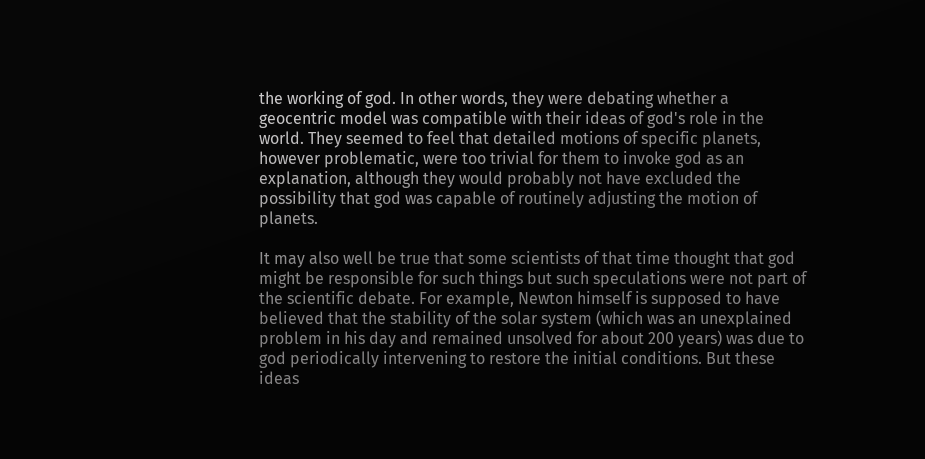the working of god. In other words, they were debating whether a geocentric model was compatible with their ideas of god's role in the world. They seemed to feel that detailed motions of specific planets, however problematic, were too trivial for them to invoke god as an explanation, although they would probably not have excluded the possibility that god was capable of routinely adjusting the motion of planets.

It may also well be true that some scientists of that time thought that god might be responsible for such things but such speculations were not part of the scientific debate. For example, Newton himself is supposed to have believed that the stability of the solar system (which was an unexplained problem in his day and remained unsolved for about 200 years) was due to god periodically intervening to restore the initial conditions. But these ideas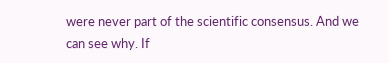were never part of the scientific consensus. And we can see why. If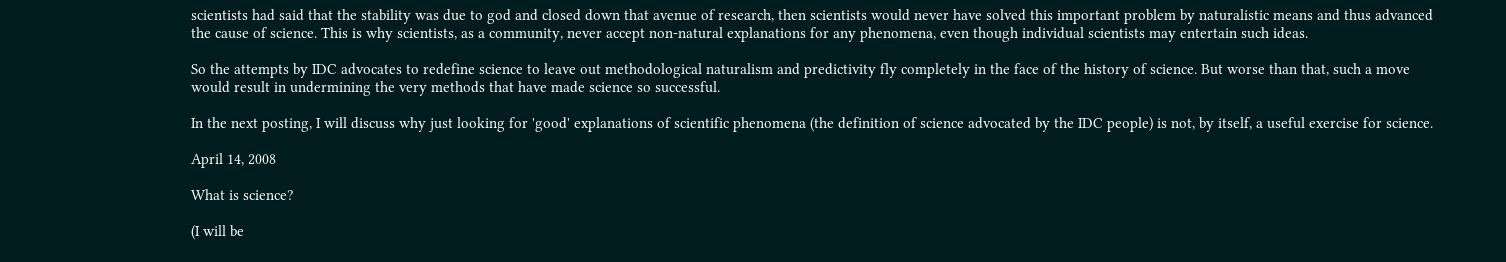scientists had said that the stability was due to god and closed down that avenue of research, then scientists would never have solved this important problem by naturalistic means and thus advanced the cause of science. This is why scientists, as a community, never accept non-natural explanations for any phenomena, even though individual scientists may entertain such ideas.

So the attempts by IDC advocates to redefine science to leave out methodological naturalism and predictivity fly completely in the face of the history of science. But worse than that, such a move would result in undermining the very methods that have made science so successful.

In the next posting, I will discuss why just looking for 'good' explanations of scientific phenomena (the definition of science advocated by the IDC people) is not, by itself, a useful exercise for science.

April 14, 2008

What is science?

(I will be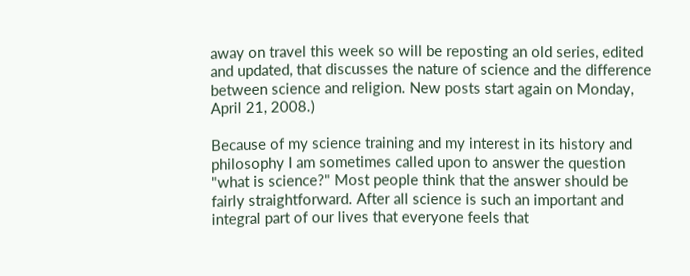away on travel this week so will be reposting an old series, edited and updated, that discusses the nature of science and the difference between science and religion. New posts start again on Monday, April 21, 2008.)

Because of my science training and my interest in its history and philosophy I am sometimes called upon to answer the question "what is science?" Most people think that the answer should be fairly straightforward. After all science is such an important and integral part of our lives that everyone feels that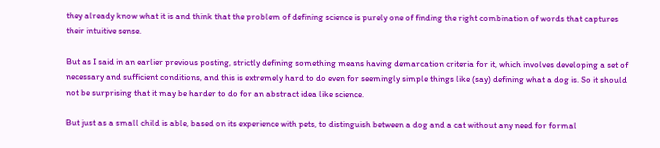they already know what it is and think that the problem of defining science is purely one of finding the right combination of words that captures their intuitive sense.

But as I said in an earlier previous posting, strictly defining something means having demarcation criteria for it, which involves developing a set of necessary and sufficient conditions, and this is extremely hard to do even for seemingly simple things like (say) defining what a dog is. So it should not be surprising that it may be harder to do for an abstract idea like science.

But just as a small child is able, based on its experience with pets, to distinguish between a dog and a cat without any need for formal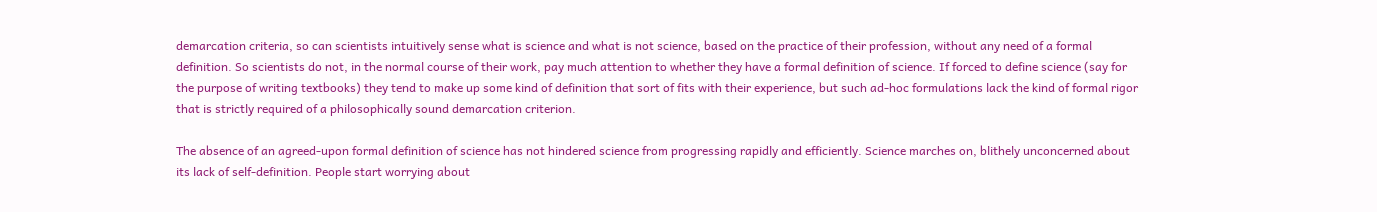demarcation criteria, so can scientists intuitively sense what is science and what is not science, based on the practice of their profession, without any need of a formal definition. So scientists do not, in the normal course of their work, pay much attention to whether they have a formal definition of science. If forced to define science (say for the purpose of writing textbooks) they tend to make up some kind of definition that sort of fits with their experience, but such ad-hoc formulations lack the kind of formal rigor that is strictly required of a philosophically sound demarcation criterion.

The absence of an agreed-upon formal definition of science has not hindered science from progressing rapidly and efficiently. Science marches on, blithely unconcerned about its lack of self-definition. People start worrying about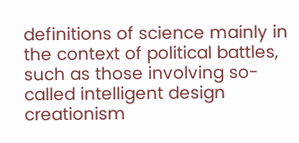definitions of science mainly in the context of political battles, such as those involving so-called intelligent design creationism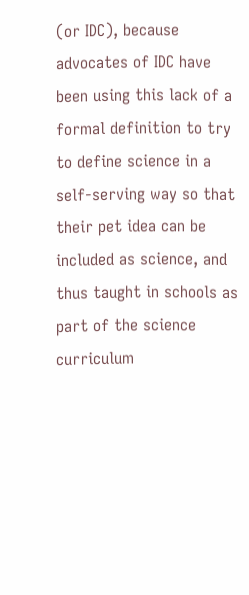(or IDC), because advocates of IDC have been using this lack of a formal definition to try to define science in a self-serving way so that their pet idea can be included as science, and thus taught in schools as part of the science curriculum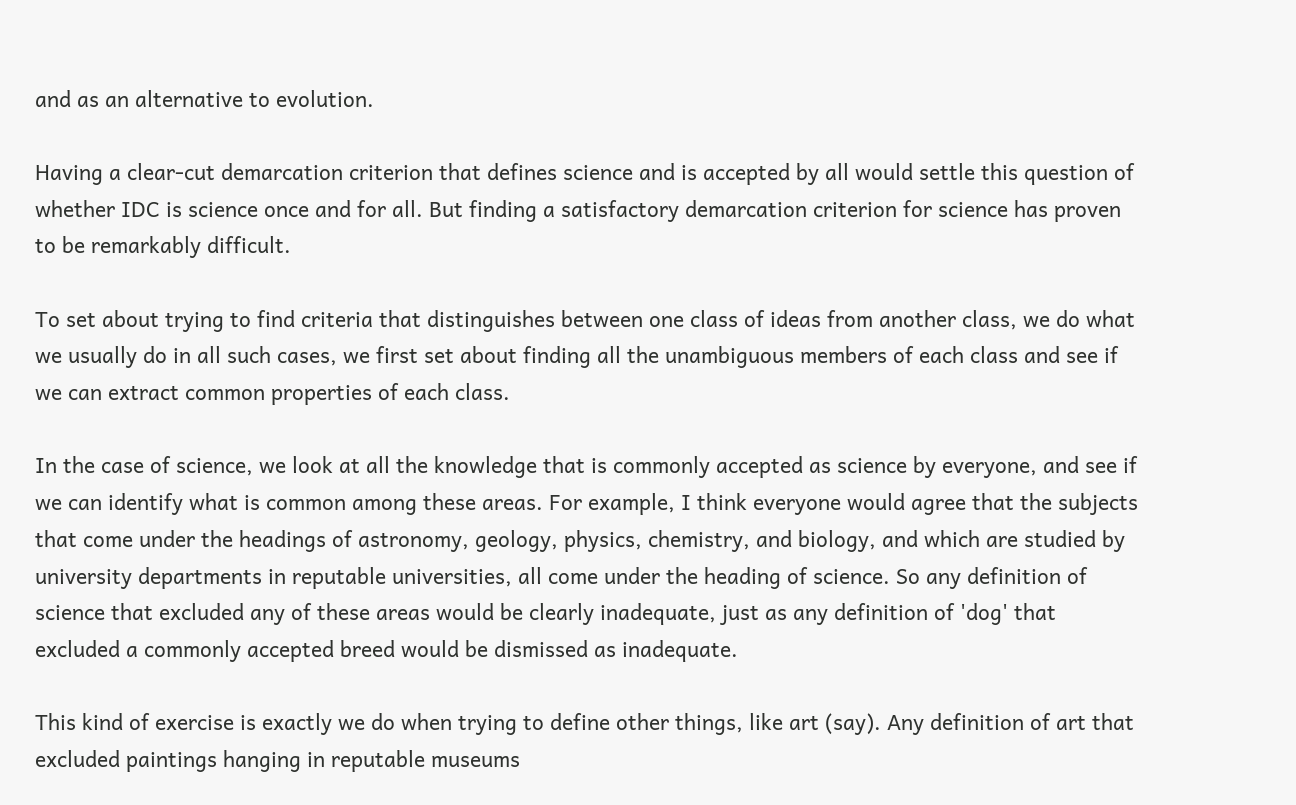and as an alternative to evolution.

Having a clear-cut demarcation criterion that defines science and is accepted by all would settle this question of whether IDC is science once and for all. But finding a satisfactory demarcation criterion for science has proven to be remarkably difficult.

To set about trying to find criteria that distinguishes between one class of ideas from another class, we do what we usually do in all such cases, we first set about finding all the unambiguous members of each class and see if we can extract common properties of each class.

In the case of science, we look at all the knowledge that is commonly accepted as science by everyone, and see if we can identify what is common among these areas. For example, I think everyone would agree that the subjects that come under the headings of astronomy, geology, physics, chemistry, and biology, and which are studied by university departments in reputable universities, all come under the heading of science. So any definition of science that excluded any of these areas would be clearly inadequate, just as any definition of 'dog' that excluded a commonly accepted breed would be dismissed as inadequate.

This kind of exercise is exactly we do when trying to define other things, like art (say). Any definition of art that excluded paintings hanging in reputable museums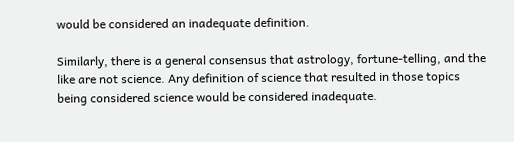would be considered an inadequate definition.

Similarly, there is a general consensus that astrology, fortune-telling, and the like are not science. Any definition of science that resulted in those topics being considered science would be considered inadequate.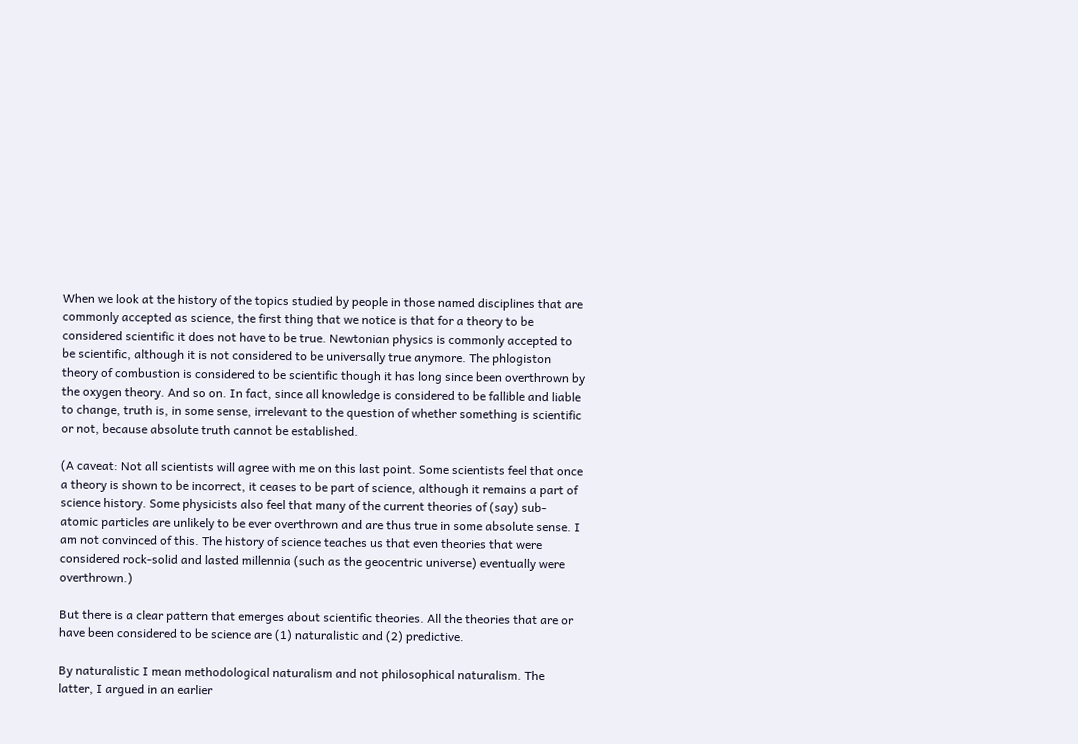When we look at the history of the topics studied by people in those named disciplines that are commonly accepted as science, the first thing that we notice is that for a theory to be considered scientific it does not have to be true. Newtonian physics is commonly accepted to be scientific, although it is not considered to be universally true anymore. The phlogiston theory of combustion is considered to be scientific though it has long since been overthrown by the oxygen theory. And so on. In fact, since all knowledge is considered to be fallible and liable to change, truth is, in some sense, irrelevant to the question of whether something is scientific or not, because absolute truth cannot be established.

(A caveat: Not all scientists will agree with me on this last point. Some scientists feel that once a theory is shown to be incorrect, it ceases to be part of science, although it remains a part of science history. Some physicists also feel that many of the current theories of (say) sub-atomic particles are unlikely to be ever overthrown and are thus true in some absolute sense. I am not convinced of this. The history of science teaches us that even theories that were considered rock-solid and lasted millennia (such as the geocentric universe) eventually were overthrown.)

But there is a clear pattern that emerges about scientific theories. All the theories that are or have been considered to be science are (1) naturalistic and (2) predictive.

By naturalistic I mean methodological naturalism and not philosophical naturalism. The latter, I argued in an earlier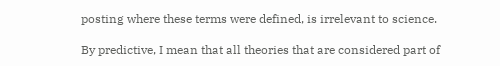posting where these terms were defined, is irrelevant to science.

By predictive, I mean that all theories that are considered part of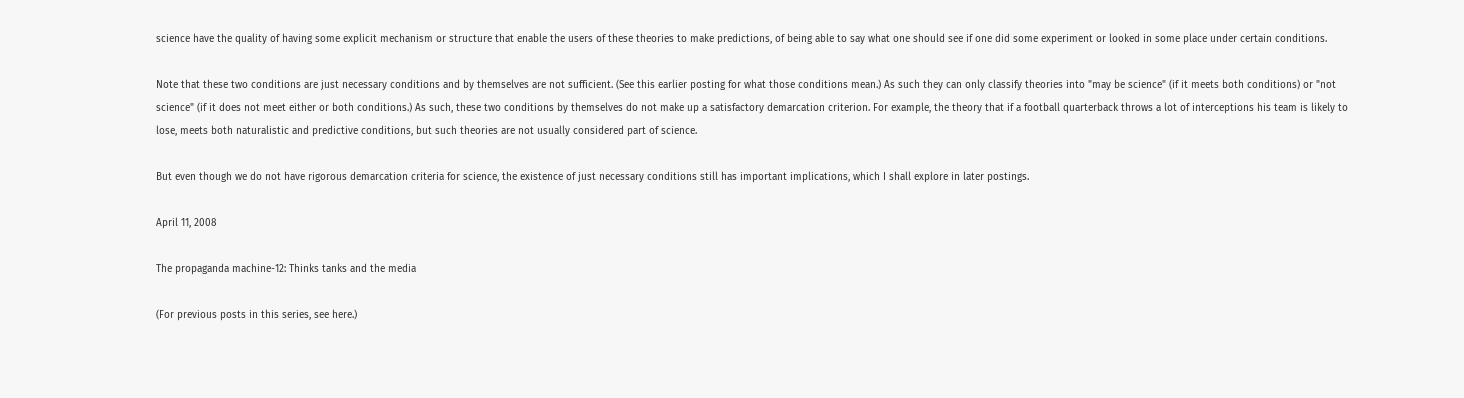science have the quality of having some explicit mechanism or structure that enable the users of these theories to make predictions, of being able to say what one should see if one did some experiment or looked in some place under certain conditions.

Note that these two conditions are just necessary conditions and by themselves are not sufficient. (See this earlier posting for what those conditions mean.) As such they can only classify theories into "may be science" (if it meets both conditions) or "not science" (if it does not meet either or both conditions.) As such, these two conditions by themselves do not make up a satisfactory demarcation criterion. For example, the theory that if a football quarterback throws a lot of interceptions his team is likely to lose, meets both naturalistic and predictive conditions, but such theories are not usually considered part of science.

But even though we do not have rigorous demarcation criteria for science, the existence of just necessary conditions still has important implications, which I shall explore in later postings.

April 11, 2008

The propaganda machine-12: Thinks tanks and the media

(For previous posts in this series, see here.)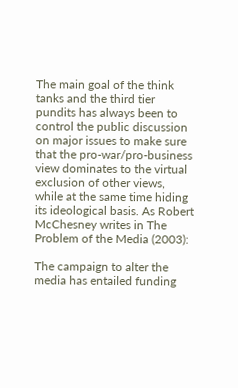The main goal of the think tanks and the third tier pundits has always been to control the public discussion on major issues to make sure that the pro-war/pro-business view dominates to the virtual exclusion of other views, while at the same time hiding its ideological basis. As Robert McChesney writes in The Problem of the Media (2003):

The campaign to alter the media has entailed funding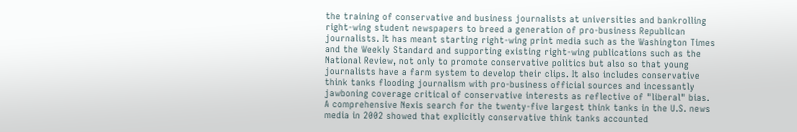the training of conservative and business journalists at universities and bankrolling right-wing student newspapers to breed a generation of pro-business Republican journalists. It has meant starting right-wing print media such as the Washington Times and the Weekly Standard and supporting existing right-wing publications such as the National Review, not only to promote conservative politics but also so that young journalists have a farm system to develop their clips. It also includes conservative think tanks flooding journalism with pro-business official sources and incessantly jawboning coverage critical of conservative interests as reflective of "liberal" bias. A comprehensive Nexis search for the twenty-five largest think tanks in the U.S. news media in 2002 showed that explicitly conservative think tanks accounted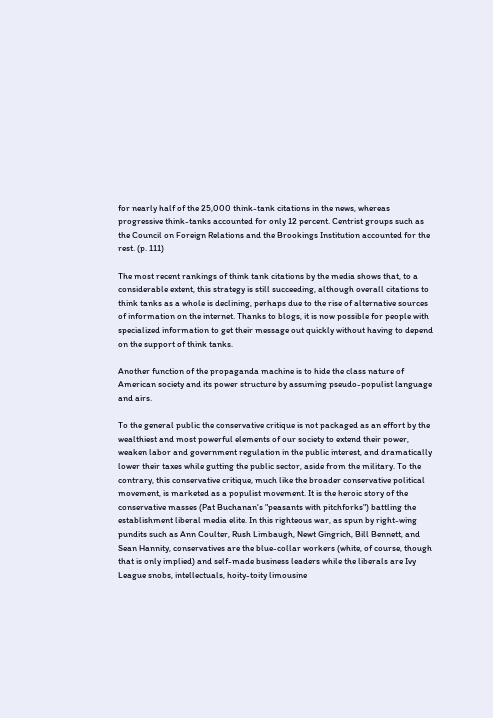for nearly half of the 25,000 think-tank citations in the news, whereas progressive think-tanks accounted for only 12 percent. Centrist groups such as the Council on Foreign Relations and the Brookings Institution accounted for the rest. (p. 111)

The most recent rankings of think tank citations by the media shows that, to a considerable extent, this strategy is still succeeding, although overall citations to think tanks as a whole is declining, perhaps due to the rise of alternative sources of information on the internet. Thanks to blogs, it is now possible for people with specialized information to get their message out quickly without having to depend on the support of think tanks.

Another function of the propaganda machine is to hide the class nature of American society and its power structure by assuming pseudo-populist language and airs.

To the general public the conservative critique is not packaged as an effort by the wealthiest and most powerful elements of our society to extend their power, weaken labor and government regulation in the public interest, and dramatically lower their taxes while gutting the public sector, aside from the military. To the contrary, this conservative critique, much like the broader conservative political movement, is marketed as a populist movement. It is the heroic story of the conservative masses (Pat Buchanan's "peasants with pitchforks") battling the establishment liberal media elite. In this righteous war, as spun by right-wing pundits such as Ann Coulter, Rush Limbaugh, Newt Gingrich, Bill Bennett, and Sean Hannity, conservatives are the blue-collar workers (white, of course, though that is only implied) and self-made business leaders while the liberals are Ivy League snobs, intellectuals, hoity-toity limousine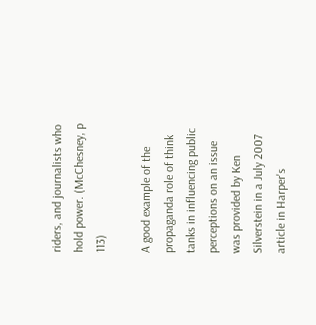riders, and journalists who hold power. (McChesney, p 113)

A good example of the propaganda role of think tanks in influencing public perceptions on an issue was provided by Ken Silverstein in a July 2007 article in Harper's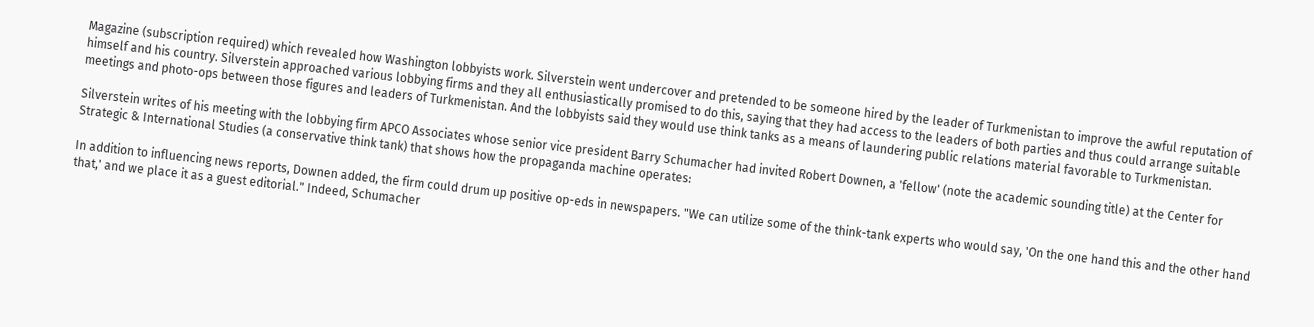Magazine (subscription required) which revealed how Washington lobbyists work. Silverstein went undercover and pretended to be someone hired by the leader of Turkmenistan to improve the awful reputation of himself and his country. Silverstein approached various lobbying firms and they all enthusiastically promised to do this, saying that they had access to the leaders of both parties and thus could arrange suitable meetings and photo-ops between those figures and leaders of Turkmenistan. And the lobbyists said they would use think tanks as a means of laundering public relations material favorable to Turkmenistan.

Silverstein writes of his meeting with the lobbying firm APCO Associates whose senior vice president Barry Schumacher had invited Robert Downen, a 'fellow' (note the academic sounding title) at the Center for Strategic & International Studies (a conservative think tank) that shows how the propaganda machine operates:

In addition to influencing news reports, Downen added, the firm could drum up positive op-eds in newspapers. "We can utilize some of the think-tank experts who would say, 'On the one hand this and the other hand that,' and we place it as a guest editorial." Indeed, Schumacher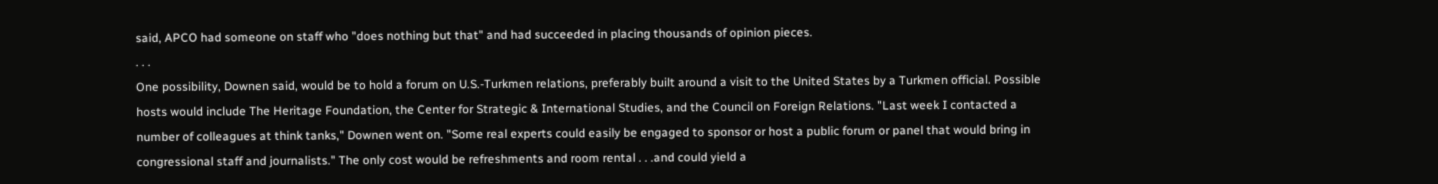said, APCO had someone on staff who "does nothing but that" and had succeeded in placing thousands of opinion pieces.
. . .
One possibility, Downen said, would be to hold a forum on U.S.-Turkmen relations, preferably built around a visit to the United States by a Turkmen official. Possible hosts would include The Heritage Foundation, the Center for Strategic & International Studies, and the Council on Foreign Relations. "Last week I contacted a number of colleagues at think tanks," Downen went on. "Some real experts could easily be engaged to sponsor or host a public forum or panel that would bring in congressional staff and journalists." The only cost would be refreshments and room rental . . .and could yield a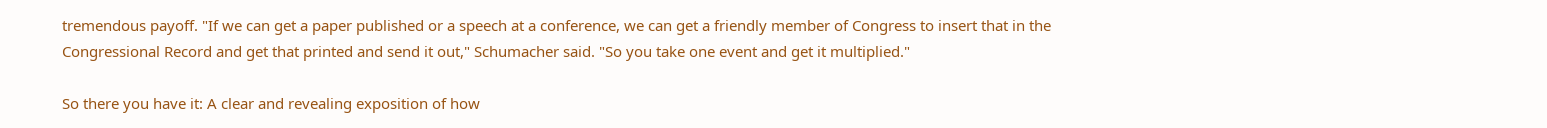tremendous payoff. "If we can get a paper published or a speech at a conference, we can get a friendly member of Congress to insert that in the Congressional Record and get that printed and send it out," Schumacher said. "So you take one event and get it multiplied."

So there you have it: A clear and revealing exposition of how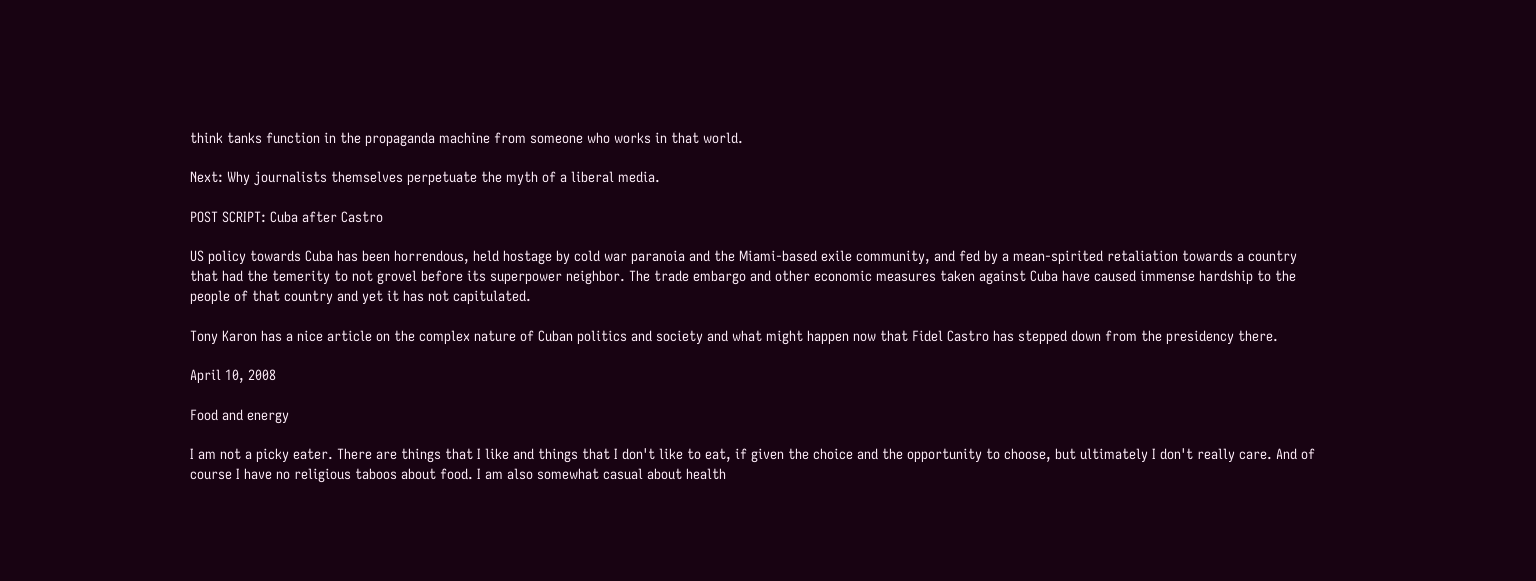think tanks function in the propaganda machine from someone who works in that world.

Next: Why journalists themselves perpetuate the myth of a liberal media.

POST SCRIPT: Cuba after Castro

US policy towards Cuba has been horrendous, held hostage by cold war paranoia and the Miami-based exile community, and fed by a mean-spirited retaliation towards a country that had the temerity to not grovel before its superpower neighbor. The trade embargo and other economic measures taken against Cuba have caused immense hardship to the people of that country and yet it has not capitulated.

Tony Karon has a nice article on the complex nature of Cuban politics and society and what might happen now that Fidel Castro has stepped down from the presidency there.

April 10, 2008

Food and energy

I am not a picky eater. There are things that I like and things that I don't like to eat, if given the choice and the opportunity to choose, but ultimately I don't really care. And of course I have no religious taboos about food. I am also somewhat casual about health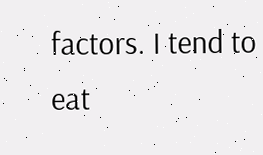factors. I tend to eat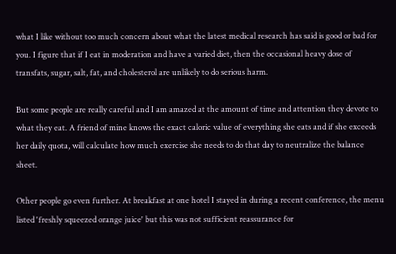what I like without too much concern about what the latest medical research has said is good or bad for you. I figure that if I eat in moderation and have a varied diet, then the occasional heavy dose of transfats, sugar, salt, fat, and cholesterol are unlikely to do serious harm.

But some people are really careful and I am amazed at the amount of time and attention they devote to what they eat. A friend of mine knows the exact caloric value of everything she eats and if she exceeds her daily quota, will calculate how much exercise she needs to do that day to neutralize the balance sheet.

Other people go even further. At breakfast at one hotel I stayed in during a recent conference, the menu listed 'freshly squeezed orange juice' but this was not sufficient reassurance for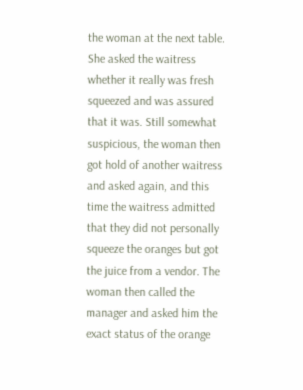the woman at the next table. She asked the waitress whether it really was fresh squeezed and was assured that it was. Still somewhat suspicious, the woman then got hold of another waitress and asked again, and this time the waitress admitted that they did not personally squeeze the oranges but got the juice from a vendor. The woman then called the manager and asked him the exact status of the orange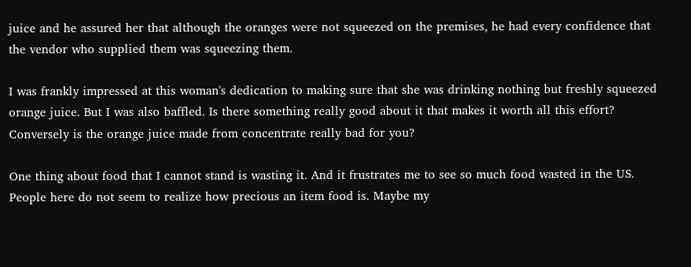juice and he assured her that although the oranges were not squeezed on the premises, he had every confidence that the vendor who supplied them was squeezing them.

I was frankly impressed at this woman's dedication to making sure that she was drinking nothing but freshly squeezed orange juice. But I was also baffled. Is there something really good about it that makes it worth all this effort? Conversely is the orange juice made from concentrate really bad for you?

One thing about food that I cannot stand is wasting it. And it frustrates me to see so much food wasted in the US. People here do not seem to realize how precious an item food is. Maybe my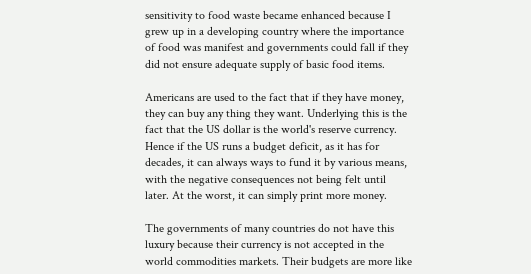sensitivity to food waste became enhanced because I grew up in a developing country where the importance of food was manifest and governments could fall if they did not ensure adequate supply of basic food items.

Americans are used to the fact that if they have money, they can buy any thing they want. Underlying this is the fact that the US dollar is the world's reserve currency. Hence if the US runs a budget deficit, as it has for decades, it can always ways to fund it by various means, with the negative consequences not being felt until later. At the worst, it can simply print more money.

The governments of many countries do not have this luxury because their currency is not accepted in the world commodities markets. Their budgets are more like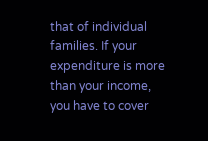that of individual families. If your expenditure is more than your income, you have to cover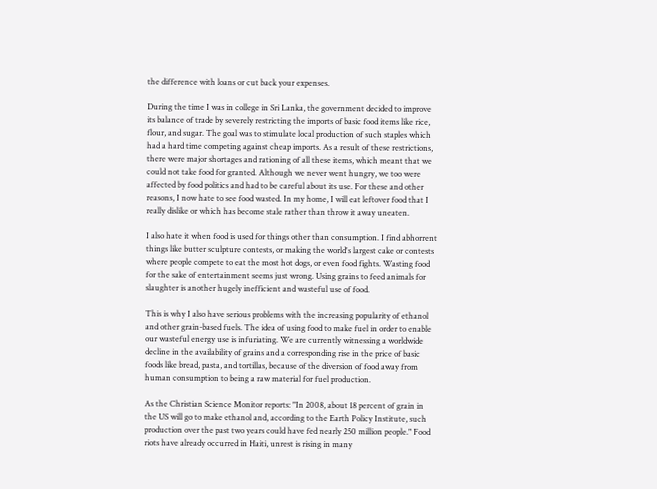the difference with loans or cut back your expenses.

During the time I was in college in Sri Lanka, the government decided to improve its balance of trade by severely restricting the imports of basic food items like rice, flour, and sugar. The goal was to stimulate local production of such staples which had a hard time competing against cheap imports. As a result of these restrictions, there were major shortages and rationing of all these items, which meant that we could not take food for granted. Although we never went hungry, we too were affected by food politics and had to be careful about its use. For these and other reasons, I now hate to see food wasted. In my home, I will eat leftover food that I really dislike or which has become stale rather than throw it away uneaten.

I also hate it when food is used for things other than consumption. I find abhorrent things like butter sculpture contests, or making the world's largest cake or contests where people compete to eat the most hot dogs, or even food fights. Wasting food for the sake of entertainment seems just wrong. Using grains to feed animals for slaughter is another hugely inefficient and wasteful use of food.

This is why I also have serious problems with the increasing popularity of ethanol and other grain-based fuels. The idea of using food to make fuel in order to enable our wasteful energy use is infuriating. We are currently witnessing a worldwide decline in the availability of grains and a corresponding rise in the price of basic foods like bread, pasta, and tortillas, because of the diversion of food away from human consumption to being a raw material for fuel production.

As the Christian Science Monitor reports: "In 2008, about 18 percent of grain in the US will go to make ethanol and, according to the Earth Policy Institute, such production over the past two years could have fed nearly 250 million people." Food riots have already occurred in Haiti, unrest is rising in many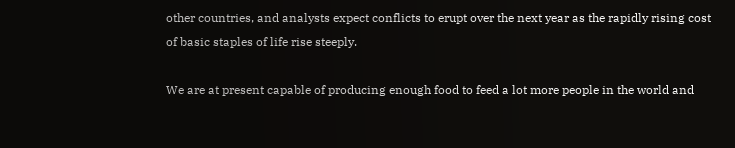other countries, and analysts expect conflicts to erupt over the next year as the rapidly rising cost of basic staples of life rise steeply.

We are at present capable of producing enough food to feed a lot more people in the world and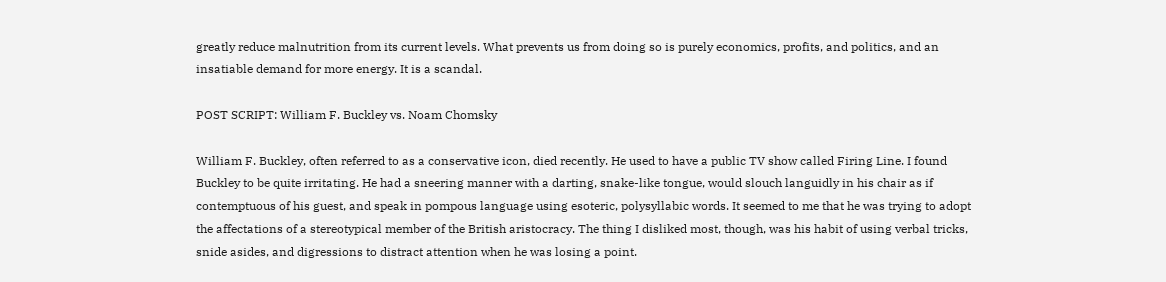greatly reduce malnutrition from its current levels. What prevents us from doing so is purely economics, profits, and politics, and an insatiable demand for more energy. It is a scandal.

POST SCRIPT: William F. Buckley vs. Noam Chomsky

William F. Buckley, often referred to as a conservative icon, died recently. He used to have a public TV show called Firing Line. I found Buckley to be quite irritating. He had a sneering manner with a darting, snake-like tongue, would slouch languidly in his chair as if contemptuous of his guest, and speak in pompous language using esoteric, polysyllabic words. It seemed to me that he was trying to adopt the affectations of a stereotypical member of the British aristocracy. The thing I disliked most, though, was his habit of using verbal tricks, snide asides, and digressions to distract attention when he was losing a point.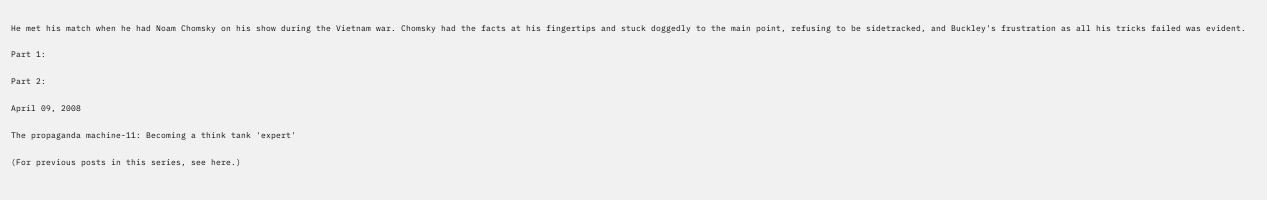He met his match when he had Noam Chomsky on his show during the Vietnam war. Chomsky had the facts at his fingertips and stuck doggedly to the main point, refusing to be sidetracked, and Buckley's frustration as all his tricks failed was evident.

Part 1:

Part 2:

April 09, 2008

The propaganda machine-11: Becoming a think tank 'expert'

(For previous posts in this series, see here.)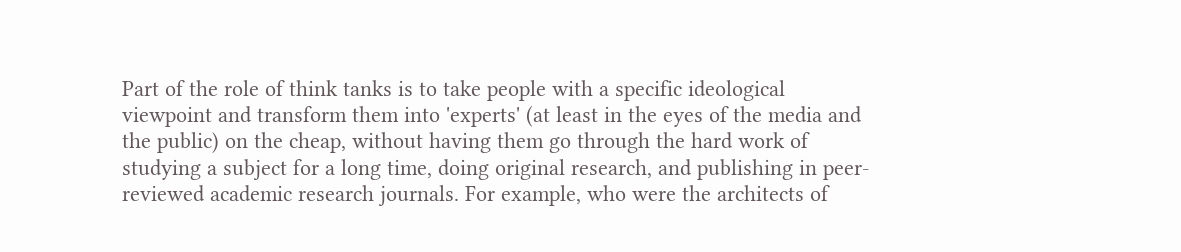Part of the role of think tanks is to take people with a specific ideological viewpoint and transform them into 'experts' (at least in the eyes of the media and the public) on the cheap, without having them go through the hard work of studying a subject for a long time, doing original research, and publishing in peer-reviewed academic research journals. For example, who were the architects of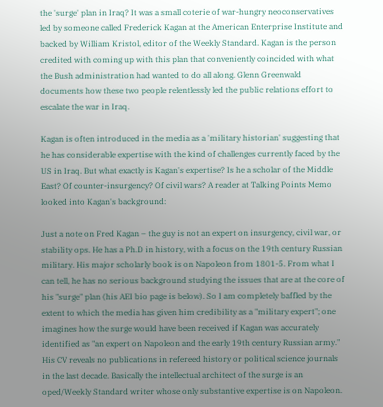the 'surge' plan in Iraq? It was a small coterie of war-hungry neoconservatives led by someone called Frederick Kagan at the American Enterprise Institute and backed by William Kristol, editor of the Weekly Standard. Kagan is the person credited with coming up with this plan that conveniently coincided with what the Bush administration had wanted to do all along. Glenn Greenwald documents how these two people relentlessly led the public relations effort to escalate the war in Iraq.

Kagan is often introduced in the media as a 'military historian' suggesting that he has considerable expertise with the kind of challenges currently faced by the US in Iraq. But what exactly is Kagan's expertise? Is he a scholar of the Middle East? Of counter-insurgency? Of civil wars? A reader at Talking Points Memo looked into Kagan's background:

Just a note on Fred Kagan – the guy is not an expert on insurgency, civil war, or stability ops. He has a Ph.D in history, with a focus on the 19th century Russian military. His major scholarly book is on Napoleon from 1801-5. From what I can tell, he has no serious background studying the issues that are at the core of his "surge" plan (his AEI bio page is below). So I am completely baffled by the extent to which the media has given him credibility as a "military expert"; one imagines how the surge would have been received if Kagan was accurately identified as "an expert on Napoleon and the early 19th century Russian army." His CV reveals no publications in refereed history or political science journals in the last decade. Basically the intellectual architect of the surge is an oped/Weekly Standard writer whose only substantive expertise is on Napoleon.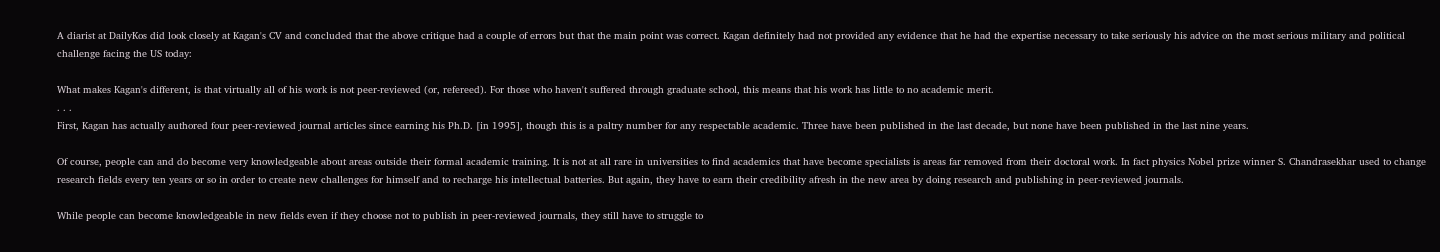A diarist at DailyKos did look closely at Kagan's CV and concluded that the above critique had a couple of errors but that the main point was correct. Kagan definitely had not provided any evidence that he had the expertise necessary to take seriously his advice on the most serious military and political challenge facing the US today:

What makes Kagan's different, is that virtually all of his work is not peer-reviewed (or, refereed). For those who haven't suffered through graduate school, this means that his work has little to no academic merit.
. . .
First, Kagan has actually authored four peer-reviewed journal articles since earning his Ph.D. [in 1995], though this is a paltry number for any respectable academic. Three have been published in the last decade, but none have been published in the last nine years.

Of course, people can and do become very knowledgeable about areas outside their formal academic training. It is not at all rare in universities to find academics that have become specialists is areas far removed from their doctoral work. In fact physics Nobel prize winner S. Chandrasekhar used to change research fields every ten years or so in order to create new challenges for himself and to recharge his intellectual batteries. But again, they have to earn their credibility afresh in the new area by doing research and publishing in peer-reviewed journals.

While people can become knowledgeable in new fields even if they choose not to publish in peer-reviewed journals, they still have to struggle to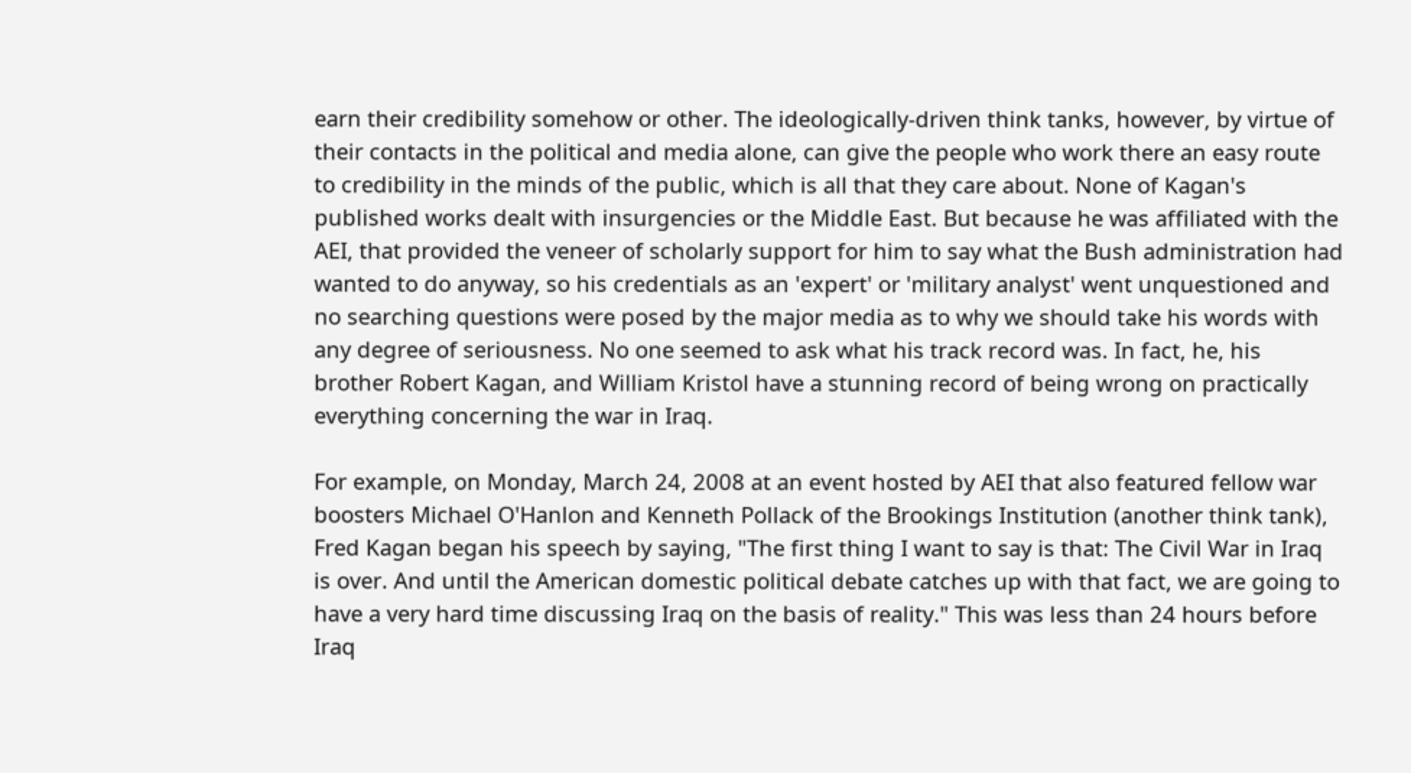earn their credibility somehow or other. The ideologically-driven think tanks, however, by virtue of their contacts in the political and media alone, can give the people who work there an easy route to credibility in the minds of the public, which is all that they care about. None of Kagan's published works dealt with insurgencies or the Middle East. But because he was affiliated with the AEI, that provided the veneer of scholarly support for him to say what the Bush administration had wanted to do anyway, so his credentials as an 'expert' or 'military analyst' went unquestioned and no searching questions were posed by the major media as to why we should take his words with any degree of seriousness. No one seemed to ask what his track record was. In fact, he, his brother Robert Kagan, and William Kristol have a stunning record of being wrong on practically everything concerning the war in Iraq.

For example, on Monday, March 24, 2008 at an event hosted by AEI that also featured fellow war boosters Michael O'Hanlon and Kenneth Pollack of the Brookings Institution (another think tank), Fred Kagan began his speech by saying, "The first thing I want to say is that: The Civil War in Iraq is over. And until the American domestic political debate catches up with that fact, we are going to have a very hard time discussing Iraq on the basis of reality." This was less than 24 hours before Iraq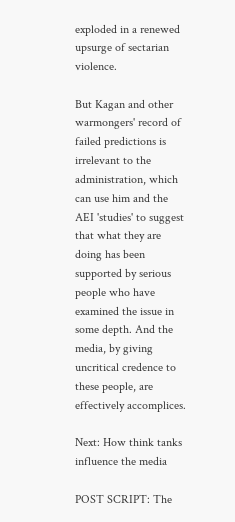exploded in a renewed upsurge of sectarian violence.

But Kagan and other warmongers' record of failed predictions is irrelevant to the administration, which can use him and the AEI 'studies' to suggest that what they are doing has been supported by serious people who have examined the issue in some depth. And the media, by giving uncritical credence to these people, are effectively accomplices.

Next: How think tanks influence the media

POST SCRIPT: The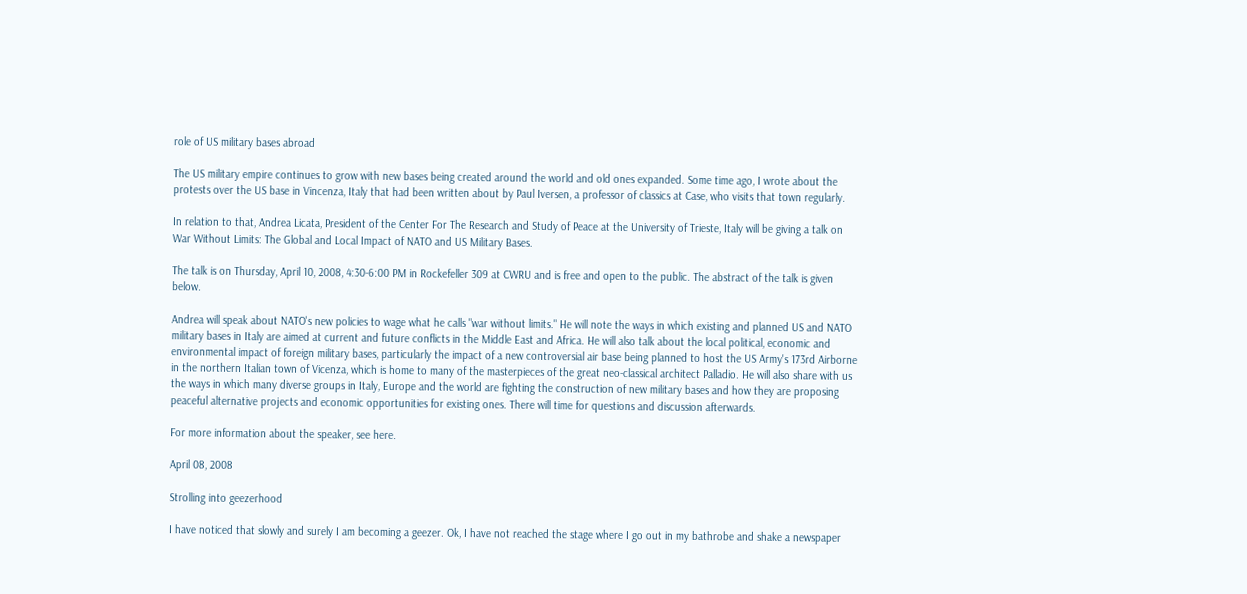role of US military bases abroad

The US military empire continues to grow with new bases being created around the world and old ones expanded. Some time ago, I wrote about the protests over the US base in Vincenza, Italy that had been written about by Paul Iversen, a professor of classics at Case, who visits that town regularly.

In relation to that, Andrea Licata, President of the Center For The Research and Study of Peace at the University of Trieste, Italy will be giving a talk on War Without Limits: The Global and Local Impact of NATO and US Military Bases.

The talk is on Thursday, April 10, 2008, 4:30-6:00 PM in Rockefeller 309 at CWRU and is free and open to the public. The abstract of the talk is given below.

Andrea will speak about NATO's new policies to wage what he calls "war without limits." He will note the ways in which existing and planned US and NATO military bases in Italy are aimed at current and future conflicts in the Middle East and Africa. He will also talk about the local political, economic and environmental impact of foreign military bases, particularly the impact of a new controversial air base being planned to host the US Army's 173rd Airborne in the northern Italian town of Vicenza, which is home to many of the masterpieces of the great neo-classical architect Palladio. He will also share with us the ways in which many diverse groups in Italy, Europe and the world are fighting the construction of new military bases and how they are proposing peaceful alternative projects and economic opportunities for existing ones. There will time for questions and discussion afterwards.

For more information about the speaker, see here.

April 08, 2008

Strolling into geezerhood

I have noticed that slowly and surely I am becoming a geezer. Ok, I have not reached the stage where I go out in my bathrobe and shake a newspaper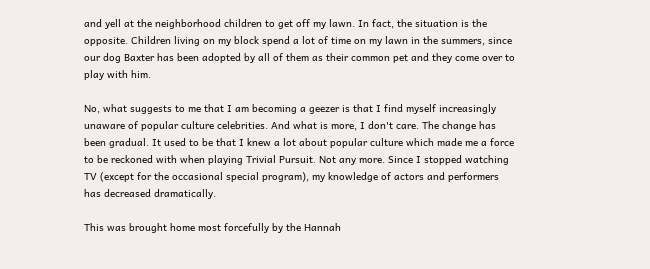and yell at the neighborhood children to get off my lawn. In fact, the situation is the opposite. Children living on my block spend a lot of time on my lawn in the summers, since our dog Baxter has been adopted by all of them as their common pet and they come over to play with him.

No, what suggests to me that I am becoming a geezer is that I find myself increasingly unaware of popular culture celebrities. And what is more, I don't care. The change has been gradual. It used to be that I knew a lot about popular culture which made me a force to be reckoned with when playing Trivial Pursuit. Not any more. Since I stopped watching TV (except for the occasional special program), my knowledge of actors and performers has decreased dramatically.

This was brought home most forcefully by the Hannah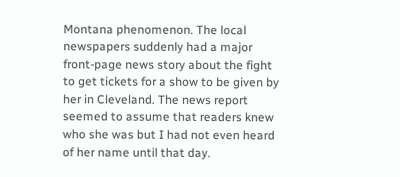Montana phenomenon. The local newspapers suddenly had a major front-page news story about the fight to get tickets for a show to be given by her in Cleveland. The news report seemed to assume that readers knew who she was but I had not even heard of her name until that day.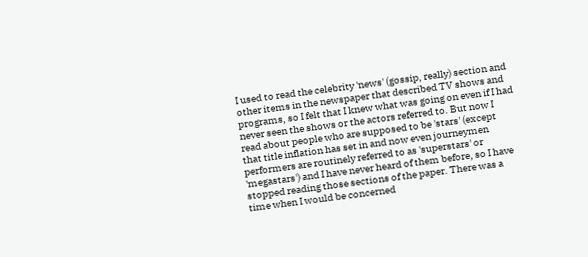I used to read the celebrity 'news' (gossip, really) section and other items in the newspaper that described TV shows and programs, so I felt that I knew what was going on even if I had never seen the shows or the actors referred to. But now I read about people who are supposed to be 'stars' (except that title inflation has set in and now even journeymen performers are routinely referred to as 'superstars' or 'megastars') and I have never heard of them before, so I have stopped reading those sections of the paper. There was a time when I would be concerned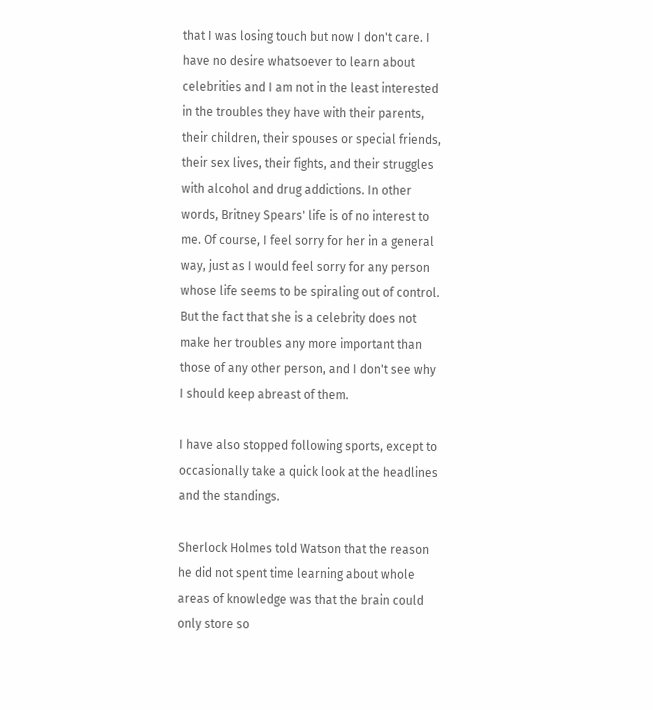that I was losing touch but now I don't care. I have no desire whatsoever to learn about celebrities and I am not in the least interested in the troubles they have with their parents, their children, their spouses or special friends, their sex lives, their fights, and their struggles with alcohol and drug addictions. In other words, Britney Spears' life is of no interest to me. Of course, I feel sorry for her in a general way, just as I would feel sorry for any person whose life seems to be spiraling out of control. But the fact that she is a celebrity does not make her troubles any more important than those of any other person, and I don't see why I should keep abreast of them.

I have also stopped following sports, except to occasionally take a quick look at the headlines and the standings.

Sherlock Holmes told Watson that the reason he did not spent time learning about whole areas of knowledge was that the brain could only store so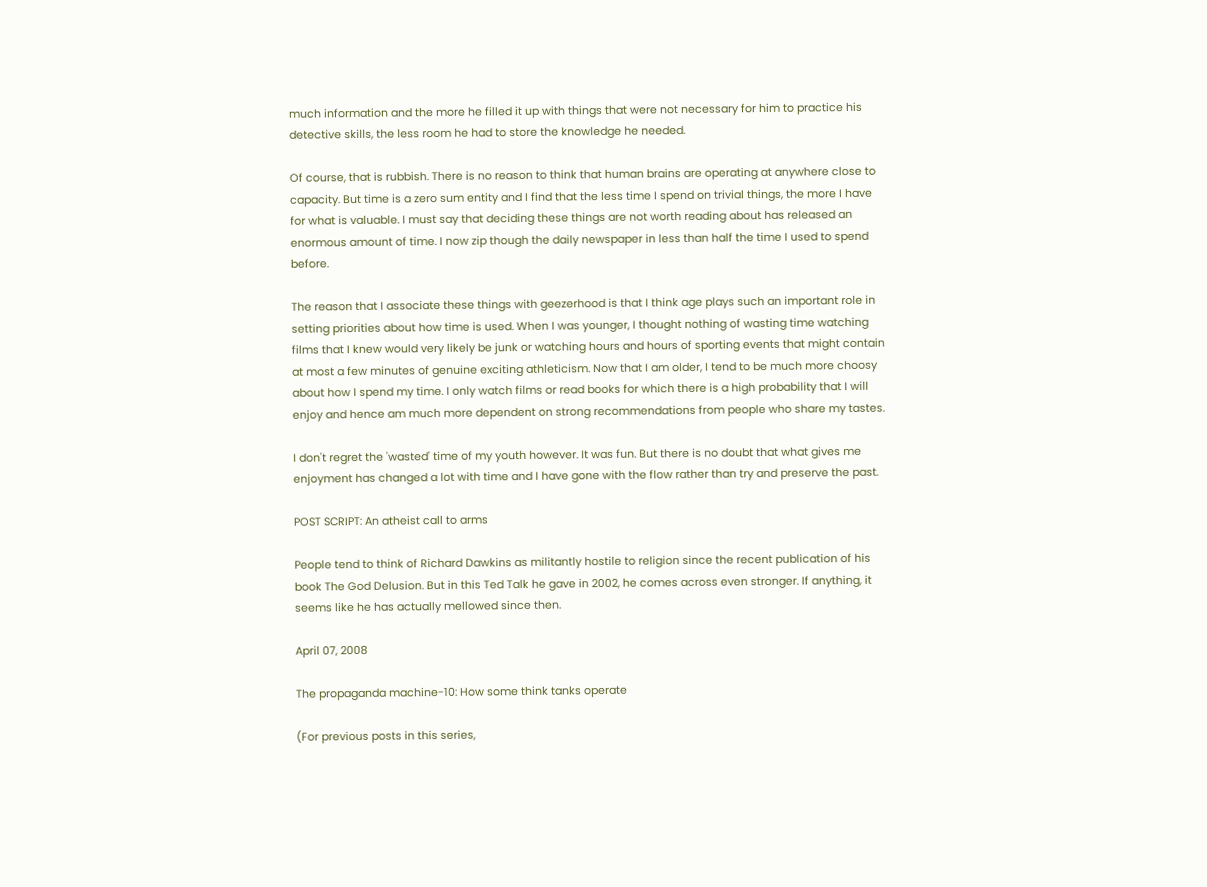much information and the more he filled it up with things that were not necessary for him to practice his detective skills, the less room he had to store the knowledge he needed.

Of course, that is rubbish. There is no reason to think that human brains are operating at anywhere close to capacity. But time is a zero sum entity and I find that the less time I spend on trivial things, the more I have for what is valuable. I must say that deciding these things are not worth reading about has released an enormous amount of time. I now zip though the daily newspaper in less than half the time I used to spend before.

The reason that I associate these things with geezerhood is that I think age plays such an important role in setting priorities about how time is used. When I was younger, I thought nothing of wasting time watching films that I knew would very likely be junk or watching hours and hours of sporting events that might contain at most a few minutes of genuine exciting athleticism. Now that I am older, I tend to be much more choosy about how I spend my time. I only watch films or read books for which there is a high probability that I will enjoy and hence am much more dependent on strong recommendations from people who share my tastes.

I don't regret the 'wasted' time of my youth however. It was fun. But there is no doubt that what gives me enjoyment has changed a lot with time and I have gone with the flow rather than try and preserve the past.

POST SCRIPT: An atheist call to arms

People tend to think of Richard Dawkins as militantly hostile to religion since the recent publication of his book The God Delusion. But in this Ted Talk he gave in 2002, he comes across even stronger. If anything, it seems like he has actually mellowed since then.

April 07, 2008

The propaganda machine-10: How some think tanks operate

(For previous posts in this series,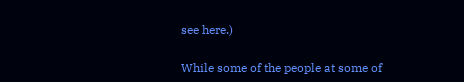see here.)

While some of the people at some of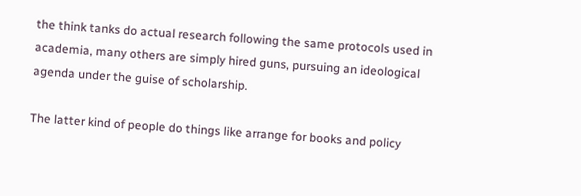the think tanks do actual research following the same protocols used in academia, many others are simply hired guns, pursuing an ideological agenda under the guise of scholarship.

The latter kind of people do things like arrange for books and policy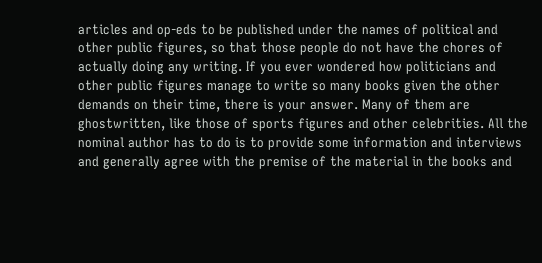articles and op-eds to be published under the names of political and other public figures, so that those people do not have the chores of actually doing any writing. If you ever wondered how politicians and other public figures manage to write so many books given the other demands on their time, there is your answer. Many of them are ghostwritten, like those of sports figures and other celebrities. All the nominal author has to do is to provide some information and interviews and generally agree with the premise of the material in the books and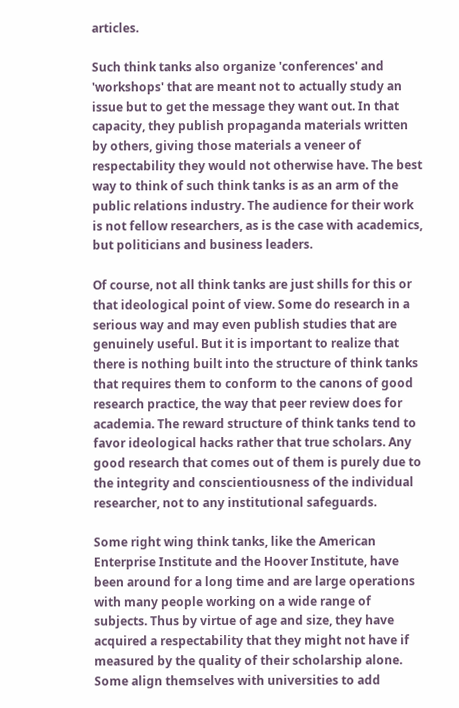articles.

Such think tanks also organize 'conferences' and 'workshops' that are meant not to actually study an issue but to get the message they want out. In that capacity, they publish propaganda materials written by others, giving those materials a veneer of respectability they would not otherwise have. The best way to think of such think tanks is as an arm of the public relations industry. The audience for their work is not fellow researchers, as is the case with academics, but politicians and business leaders.

Of course, not all think tanks are just shills for this or that ideological point of view. Some do research in a serious way and may even publish studies that are genuinely useful. But it is important to realize that there is nothing built into the structure of think tanks that requires them to conform to the canons of good research practice, the way that peer review does for academia. The reward structure of think tanks tend to favor ideological hacks rather that true scholars. Any good research that comes out of them is purely due to the integrity and conscientiousness of the individual researcher, not to any institutional safeguards.

Some right wing think tanks, like the American Enterprise Institute and the Hoover Institute, have been around for a long time and are large operations with many people working on a wide range of subjects. Thus by virtue of age and size, they have acquired a respectability that they might not have if measured by the quality of their scholarship alone. Some align themselves with universities to add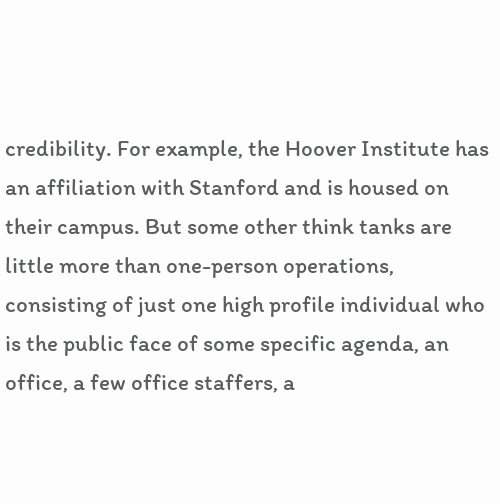credibility. For example, the Hoover Institute has an affiliation with Stanford and is housed on their campus. But some other think tanks are little more than one-person operations, consisting of just one high profile individual who is the public face of some specific agenda, an office, a few office staffers, a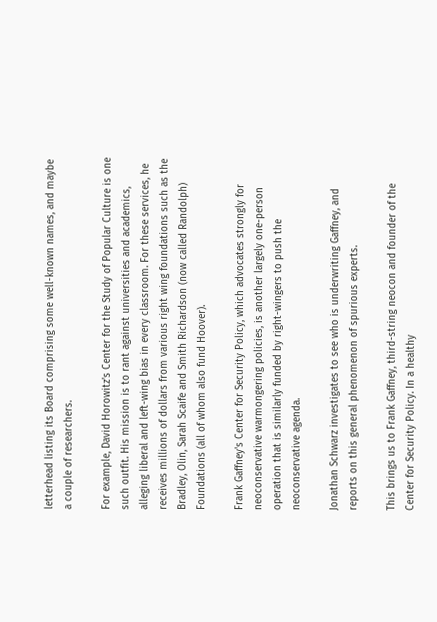letterhead listing its Board comprising some well-known names, and maybe a couple of researchers.

For example, David Horowitz's Center for the Study of Popular Culture is one such outfit. His mission is to rant against universities and academics, alleging liberal and left-wing bias in every classroom. For these services, he receives millions of dollars from various right wing foundations such as the Bradley, Olin, Sarah Scaife and Smith Richardson (now called Randolph) Foundations (all of whom also fund Hoover).

Frank Gaffney's Center for Security Policy, which advocates strongly for neoconservative warmongering policies, is another largely one-person operation that is similarly funded by right-wingers to push the neoconservative agenda.

Jonathan Schwarz investigates to see who is underwriting Gaffney, and reports on this general phenomenon of spurious experts.

This brings us to Frank Gaffney, third-string neocon and founder of the Center for Security Policy. In a healthy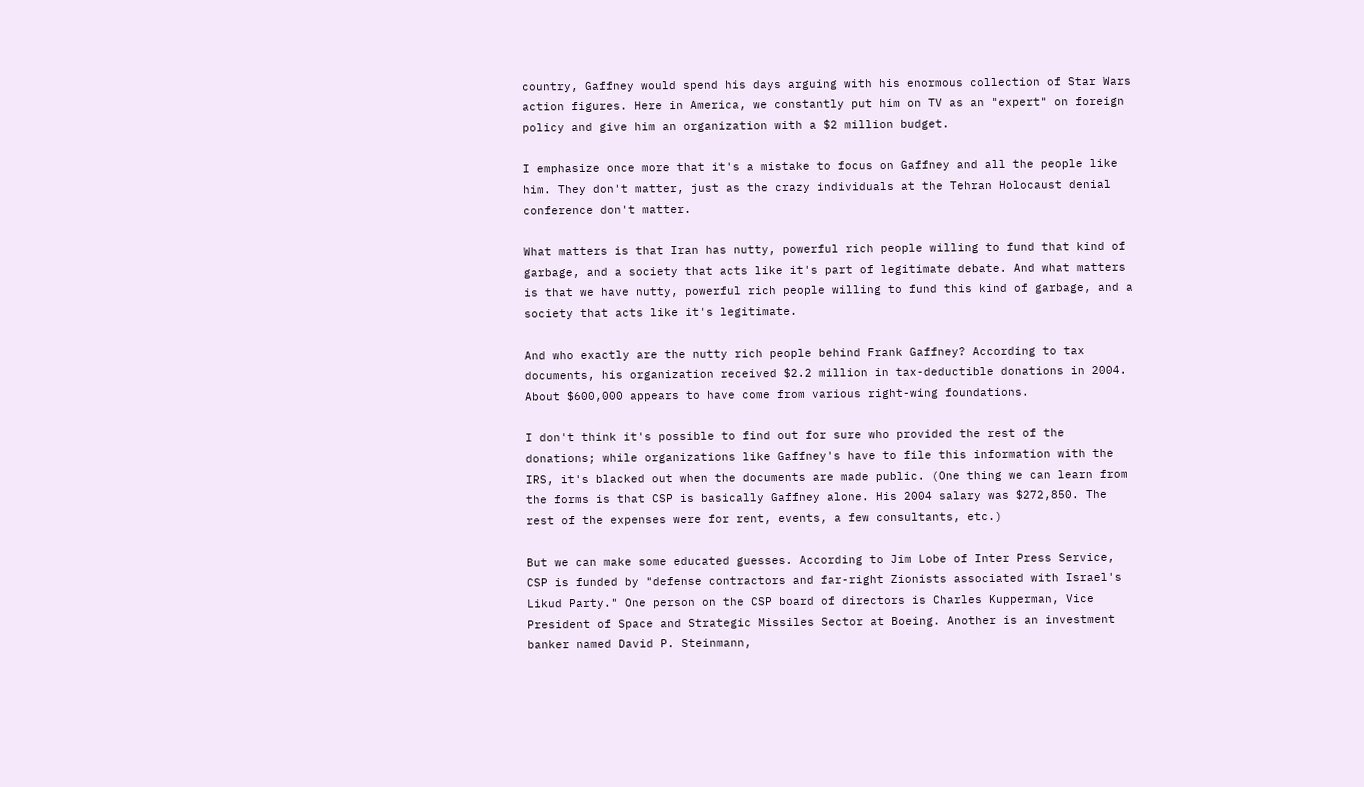country, Gaffney would spend his days arguing with his enormous collection of Star Wars action figures. Here in America, we constantly put him on TV as an "expert" on foreign policy and give him an organization with a $2 million budget.

I emphasize once more that it's a mistake to focus on Gaffney and all the people like him. They don't matter, just as the crazy individuals at the Tehran Holocaust denial conference don't matter.

What matters is that Iran has nutty, powerful rich people willing to fund that kind of garbage, and a society that acts like it's part of legitimate debate. And what matters is that we have nutty, powerful rich people willing to fund this kind of garbage, and a society that acts like it's legitimate.

And who exactly are the nutty rich people behind Frank Gaffney? According to tax documents, his organization received $2.2 million in tax-deductible donations in 2004. About $600,000 appears to have come from various right-wing foundations.

I don't think it's possible to find out for sure who provided the rest of the donations; while organizations like Gaffney's have to file this information with the IRS, it's blacked out when the documents are made public. (One thing we can learn from the forms is that CSP is basically Gaffney alone. His 2004 salary was $272,850. The rest of the expenses were for rent, events, a few consultants, etc.)

But we can make some educated guesses. According to Jim Lobe of Inter Press Service, CSP is funded by "defense contractors and far-right Zionists associated with Israel's Likud Party." One person on the CSP board of directors is Charles Kupperman, Vice President of Space and Strategic Missiles Sector at Boeing. Another is an investment banker named David P. Steinmann,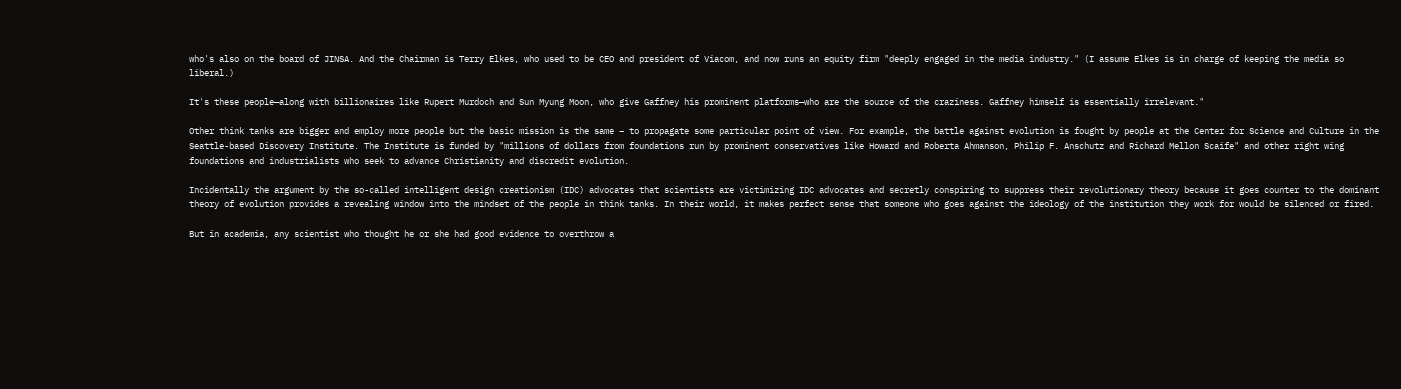who's also on the board of JINSA. And the Chairman is Terry Elkes, who used to be CEO and president of Viacom, and now runs an equity firm "deeply engaged in the media industry." (I assume Elkes is in charge of keeping the media so liberal.)

It's these people—along with billionaires like Rupert Murdoch and Sun Myung Moon, who give Gaffney his prominent platforms—who are the source of the craziness. Gaffney himself is essentially irrelevant."

Other think tanks are bigger and employ more people but the basic mission is the same – to propagate some particular point of view. For example, the battle against evolution is fought by people at the Center for Science and Culture in the Seattle-based Discovery Institute. The Institute is funded by "millions of dollars from foundations run by prominent conservatives like Howard and Roberta Ahmanson, Philip F. Anschutz and Richard Mellon Scaife" and other right wing foundations and industrialists who seek to advance Christianity and discredit evolution.

Incidentally the argument by the so-called intelligent design creationism (IDC) advocates that scientists are victimizing IDC advocates and secretly conspiring to suppress their revolutionary theory because it goes counter to the dominant theory of evolution provides a revealing window into the mindset of the people in think tanks. In their world, it makes perfect sense that someone who goes against the ideology of the institution they work for would be silenced or fired.

But in academia, any scientist who thought he or she had good evidence to overthrow a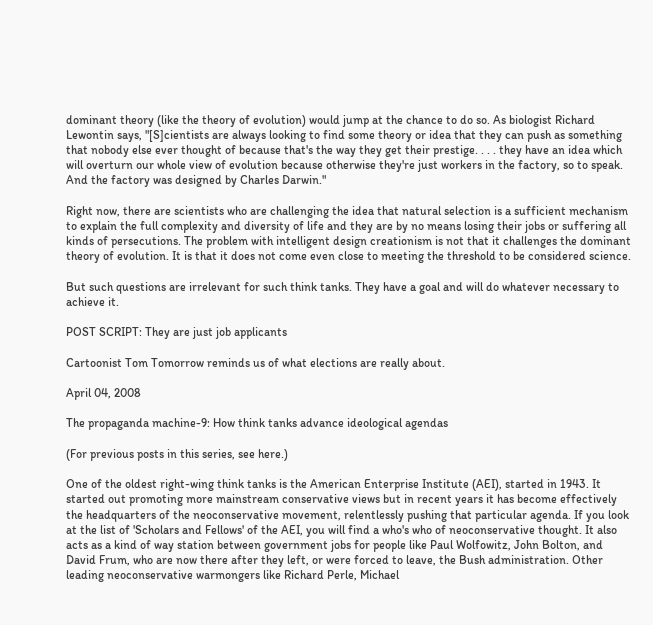dominant theory (like the theory of evolution) would jump at the chance to do so. As biologist Richard Lewontin says, "[S]cientists are always looking to find some theory or idea that they can push as something that nobody else ever thought of because that's the way they get their prestige. . . . they have an idea which will overturn our whole view of evolution because otherwise they're just workers in the factory, so to speak. And the factory was designed by Charles Darwin."

Right now, there are scientists who are challenging the idea that natural selection is a sufficient mechanism to explain the full complexity and diversity of life and they are by no means losing their jobs or suffering all kinds of persecutions. The problem with intelligent design creationism is not that it challenges the dominant theory of evolution. It is that it does not come even close to meeting the threshold to be considered science.

But such questions are irrelevant for such think tanks. They have a goal and will do whatever necessary to achieve it.

POST SCRIPT: They are just job applicants

Cartoonist Tom Tomorrow reminds us of what elections are really about.

April 04, 2008

The propaganda machine-9: How think tanks advance ideological agendas

(For previous posts in this series, see here.)

One of the oldest right-wing think tanks is the American Enterprise Institute (AEI), started in 1943. It started out promoting more mainstream conservative views but in recent years it has become effectively the headquarters of the neoconservative movement, relentlessly pushing that particular agenda. If you look at the list of 'Scholars and Fellows' of the AEI, you will find a who's who of neoconservative thought. It also acts as a kind of way station between government jobs for people like Paul Wolfowitz, John Bolton, and David Frum, who are now there after they left, or were forced to leave, the Bush administration. Other leading neoconservative warmongers like Richard Perle, Michael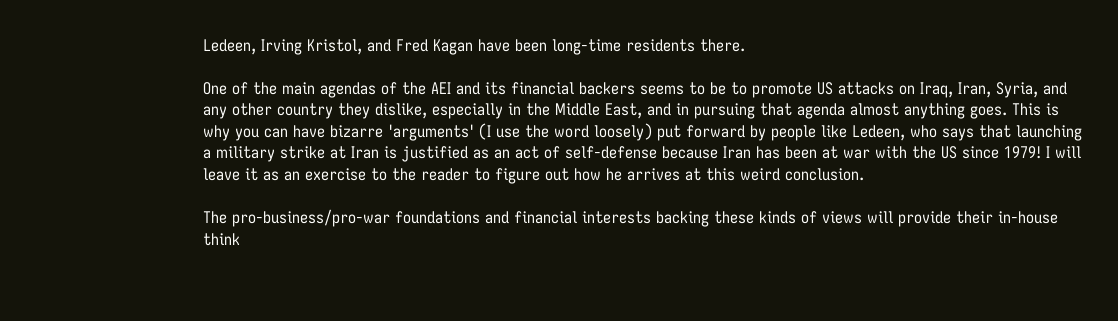Ledeen, Irving Kristol, and Fred Kagan have been long-time residents there.

One of the main agendas of the AEI and its financial backers seems to be to promote US attacks on Iraq, Iran, Syria, and any other country they dislike, especially in the Middle East, and in pursuing that agenda almost anything goes. This is why you can have bizarre 'arguments' (I use the word loosely) put forward by people like Ledeen, who says that launching a military strike at Iran is justified as an act of self-defense because Iran has been at war with the US since 1979! I will leave it as an exercise to the reader to figure out how he arrives at this weird conclusion.

The pro-business/pro-war foundations and financial interests backing these kinds of views will provide their in-house think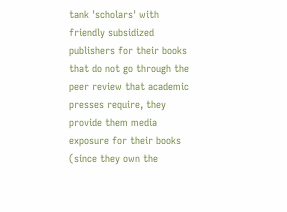tank 'scholars' with friendly subsidized publishers for their books that do not go through the peer review that academic presses require, they provide them media exposure for their books (since they own the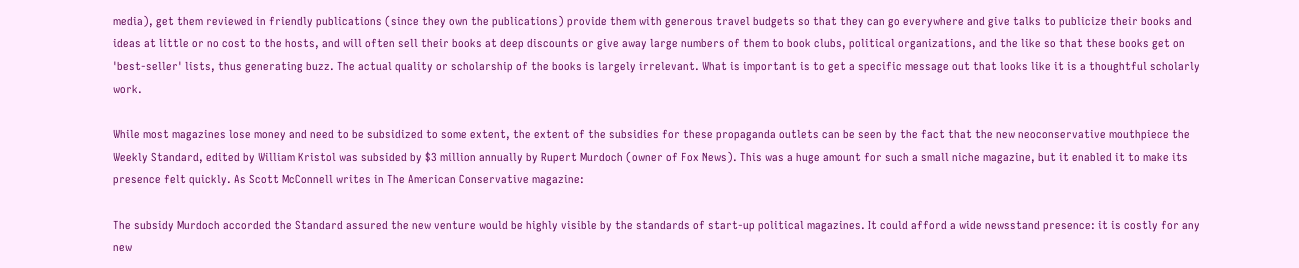media), get them reviewed in friendly publications (since they own the publications) provide them with generous travel budgets so that they can go everywhere and give talks to publicize their books and ideas at little or no cost to the hosts, and will often sell their books at deep discounts or give away large numbers of them to book clubs, political organizations, and the like so that these books get on 'best-seller' lists, thus generating buzz. The actual quality or scholarship of the books is largely irrelevant. What is important is to get a specific message out that looks like it is a thoughtful scholarly work.

While most magazines lose money and need to be subsidized to some extent, the extent of the subsidies for these propaganda outlets can be seen by the fact that the new neoconservative mouthpiece the Weekly Standard, edited by William Kristol was subsided by $3 million annually by Rupert Murdoch (owner of Fox News). This was a huge amount for such a small niche magazine, but it enabled it to make its presence felt quickly. As Scott McConnell writes in The American Conservative magazine:

The subsidy Murdoch accorded the Standard assured the new venture would be highly visible by the standards of start-up political magazines. It could afford a wide newsstand presence: it is costly for any new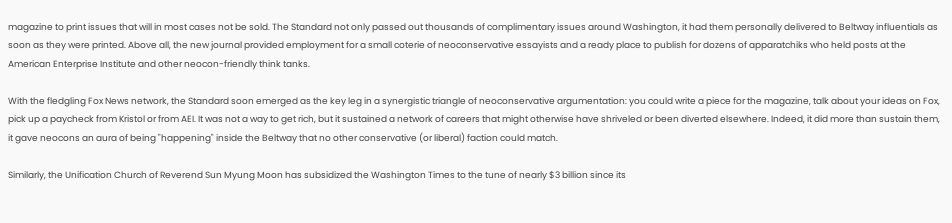magazine to print issues that will in most cases not be sold. The Standard not only passed out thousands of complimentary issues around Washington, it had them personally delivered to Beltway influentials as soon as they were printed. Above all, the new journal provided employment for a small coterie of neoconservative essayists and a ready place to publish for dozens of apparatchiks who held posts at the American Enterprise Institute and other neocon-friendly think tanks.

With the fledgling Fox News network, the Standard soon emerged as the key leg in a synergistic triangle of neoconservative argumentation: you could write a piece for the magazine, talk about your ideas on Fox, pick up a paycheck from Kristol or from AEI. It was not a way to get rich, but it sustained a network of careers that might otherwise have shriveled or been diverted elsewhere. Indeed, it did more than sustain them, it gave neocons an aura of being "happening" inside the Beltway that no other conservative (or liberal) faction could match.

Similarly, the Unification Church of Reverend Sun Myung Moon has subsidized the Washington Times to the tune of nearly $3 billion since its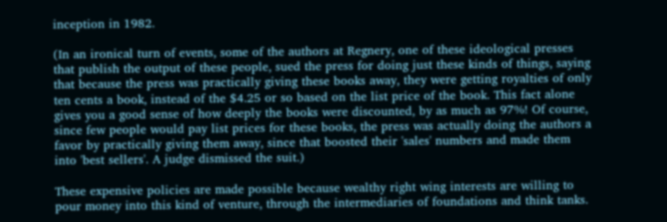inception in 1982.

(In an ironical turn of events, some of the authors at Regnery, one of these ideological presses that publish the output of these people, sued the press for doing just these kinds of things, saying that because the press was practically giving these books away, they were getting royalties of only ten cents a book, instead of the $4.25 or so based on the list price of the book. This fact alone gives you a good sense of how deeply the books were discounted, by as much as 97%! Of course, since few people would pay list prices for these books, the press was actually doing the authors a favor by practically giving them away, since that boosted their 'sales' numbers and made them into 'best sellers'. A judge dismissed the suit.)

These expensive policies are made possible because wealthy right wing interests are willing to pour money into this kind of venture, through the intermediaries of foundations and think tanks.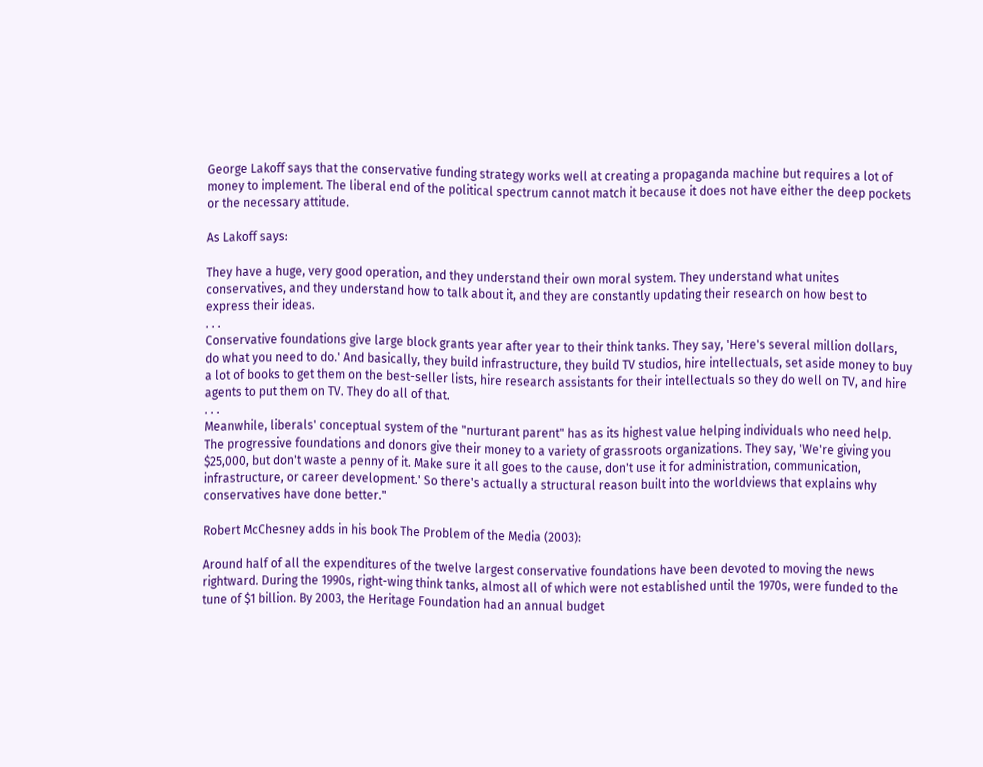George Lakoff says that the conservative funding strategy works well at creating a propaganda machine but requires a lot of money to implement. The liberal end of the political spectrum cannot match it because it does not have either the deep pockets or the necessary attitude.

As Lakoff says:

They have a huge, very good operation, and they understand their own moral system. They understand what unites conservatives, and they understand how to talk about it, and they are constantly updating their research on how best to express their ideas.
. . .
Conservative foundations give large block grants year after year to their think tanks. They say, 'Here's several million dollars, do what you need to do.' And basically, they build infrastructure, they build TV studios, hire intellectuals, set aside money to buy a lot of books to get them on the best-seller lists, hire research assistants for their intellectuals so they do well on TV, and hire agents to put them on TV. They do all of that.
. . .
Meanwhile, liberals' conceptual system of the "nurturant parent" has as its highest value helping individuals who need help. The progressive foundations and donors give their money to a variety of grassroots organizations. They say, 'We're giving you $25,000, but don't waste a penny of it. Make sure it all goes to the cause, don't use it for administration, communication, infrastructure, or career development.' So there's actually a structural reason built into the worldviews that explains why conservatives have done better."

Robert McChesney adds in his book The Problem of the Media (2003):

Around half of all the expenditures of the twelve largest conservative foundations have been devoted to moving the news rightward. During the 1990s, right-wing think tanks, almost all of which were not established until the 1970s, were funded to the tune of $1 billion. By 2003, the Heritage Foundation had an annual budget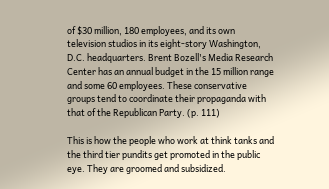of $30 million, 180 employees, and its own television studios in its eight-story Washington, D.C. headquarters. Brent Bozell's Media Research Center has an annual budget in the 15 million range and some 60 employees. These conservative groups tend to coordinate their propaganda with that of the Republican Party. (p. 111)

This is how the people who work at think tanks and the third tier pundits get promoted in the public eye. They are groomed and subsidized.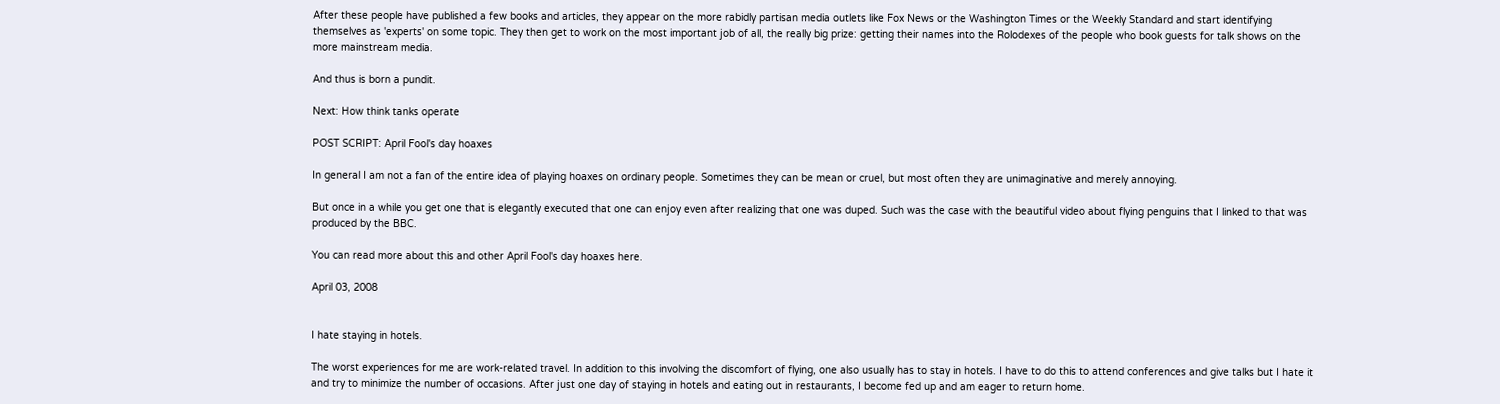After these people have published a few books and articles, they appear on the more rabidly partisan media outlets like Fox News or the Washington Times or the Weekly Standard and start identifying themselves as 'experts' on some topic. They then get to work on the most important job of all, the really big prize: getting their names into the Rolodexes of the people who book guests for talk shows on the more mainstream media.

And thus is born a pundit.

Next: How think tanks operate

POST SCRIPT: April Fool's day hoaxes

In general I am not a fan of the entire idea of playing hoaxes on ordinary people. Sometimes they can be mean or cruel, but most often they are unimaginative and merely annoying.

But once in a while you get one that is elegantly executed that one can enjoy even after realizing that one was duped. Such was the case with the beautiful video about flying penguins that I linked to that was produced by the BBC.

You can read more about this and other April Fool's day hoaxes here.

April 03, 2008


I hate staying in hotels.

The worst experiences for me are work-related travel. In addition to this involving the discomfort of flying, one also usually has to stay in hotels. I have to do this to attend conferences and give talks but I hate it and try to minimize the number of occasions. After just one day of staying in hotels and eating out in restaurants, I become fed up and am eager to return home.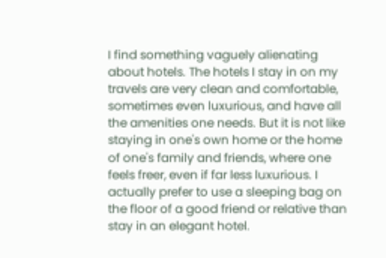I find something vaguely alienating about hotels. The hotels I stay in on my travels are very clean and comfortable, sometimes even luxurious, and have all the amenities one needs. But it is not like staying in one's own home or the home of one's family and friends, where one feels freer, even if far less luxurious. I actually prefer to use a sleeping bag on the floor of a good friend or relative than stay in an elegant hotel.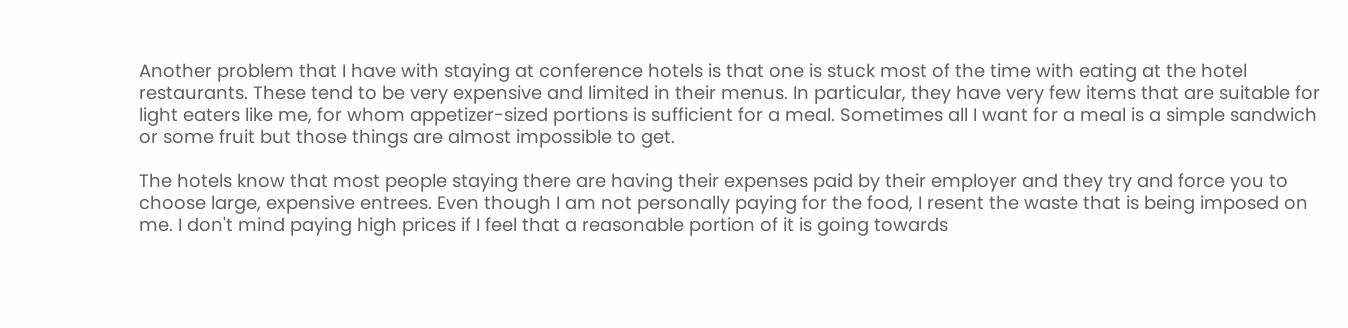Another problem that I have with staying at conference hotels is that one is stuck most of the time with eating at the hotel restaurants. These tend to be very expensive and limited in their menus. In particular, they have very few items that are suitable for light eaters like me, for whom appetizer-sized portions is sufficient for a meal. Sometimes all I want for a meal is a simple sandwich or some fruit but those things are almost impossible to get.

The hotels know that most people staying there are having their expenses paid by their employer and they try and force you to choose large, expensive entrees. Even though I am not personally paying for the food, I resent the waste that is being imposed on me. I don't mind paying high prices if I feel that a reasonable portion of it is going towards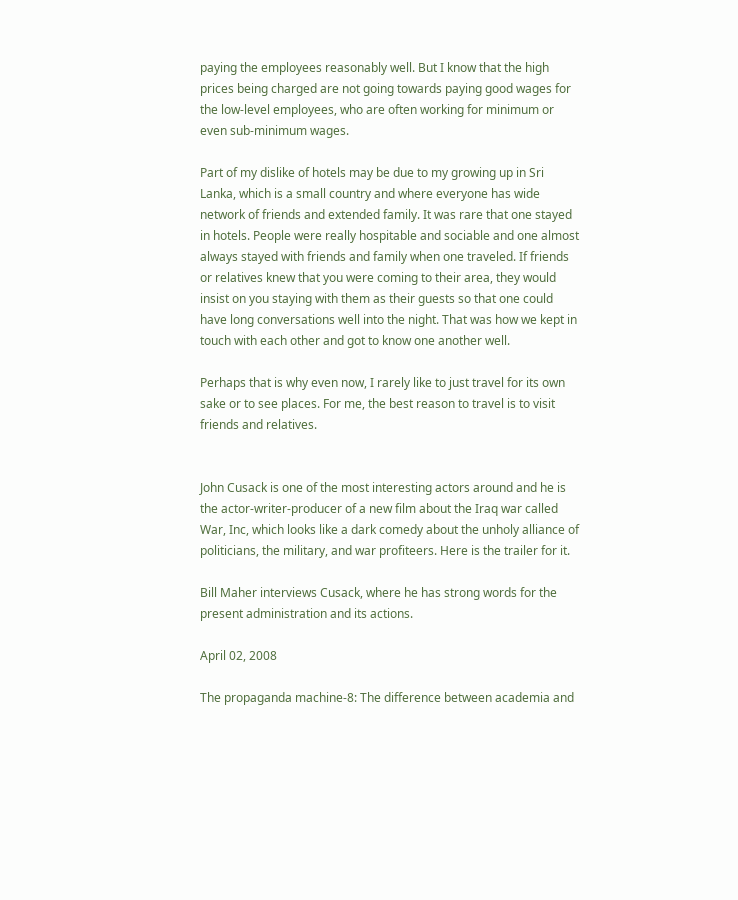paying the employees reasonably well. But I know that the high prices being charged are not going towards paying good wages for the low-level employees, who are often working for minimum or even sub-minimum wages.

Part of my dislike of hotels may be due to my growing up in Sri Lanka, which is a small country and where everyone has wide network of friends and extended family. It was rare that one stayed in hotels. People were really hospitable and sociable and one almost always stayed with friends and family when one traveled. If friends or relatives knew that you were coming to their area, they would insist on you staying with them as their guests so that one could have long conversations well into the night. That was how we kept in touch with each other and got to know one another well.

Perhaps that is why even now, I rarely like to just travel for its own sake or to see places. For me, the best reason to travel is to visit friends and relatives.


John Cusack is one of the most interesting actors around and he is the actor-writer-producer of a new film about the Iraq war called War, Inc, which looks like a dark comedy about the unholy alliance of politicians, the military, and war profiteers. Here is the trailer for it.

Bill Maher interviews Cusack, where he has strong words for the present administration and its actions.

April 02, 2008

The propaganda machine-8: The difference between academia and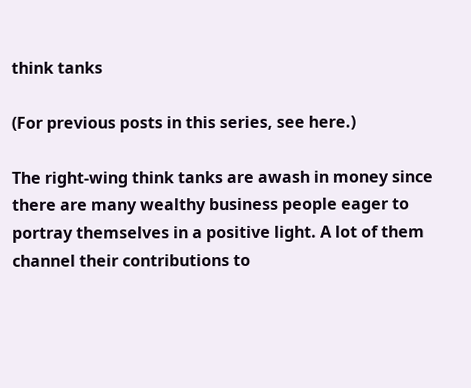think tanks

(For previous posts in this series, see here.)

The right-wing think tanks are awash in money since there are many wealthy business people eager to portray themselves in a positive light. A lot of them channel their contributions to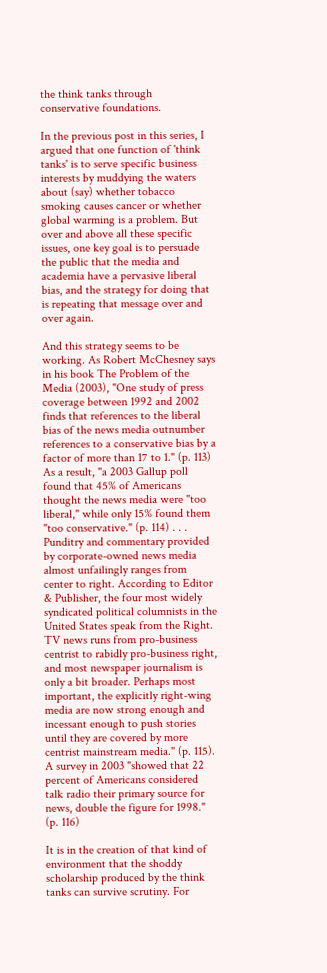the think tanks through conservative foundations.

In the previous post in this series, I argued that one function of 'think tanks' is to serve specific business interests by muddying the waters about (say) whether tobacco smoking causes cancer or whether global warming is a problem. But over and above all these specific issues, one key goal is to persuade the public that the media and academia have a pervasive liberal bias, and the strategy for doing that is repeating that message over and over again.

And this strategy seems to be working. As Robert McChesney says in his book The Problem of the Media (2003), "One study of press coverage between 1992 and 2002 finds that references to the liberal bias of the news media outnumber references to a conservative bias by a factor of more than 17 to 1." (p. 113) As a result, "a 2003 Gallup poll found that 45% of Americans thought the news media were "too liberal," while only 15% found them "too conservative." (p. 114) . . . Punditry and commentary provided by corporate-owned news media almost unfailingly ranges from center to right. According to Editor & Publisher, the four most widely syndicated political columnists in the United States speak from the Right. TV news runs from pro-business centrist to rabidly pro-business right, and most newspaper journalism is only a bit broader. Perhaps most important, the explicitly right-wing media are now strong enough and incessant enough to push stories until they are covered by more centrist mainstream media." (p. 115). A survey in 2003 "showed that 22 percent of Americans considered talk radio their primary source for news, double the figure for 1998." (p. 116)

It is in the creation of that kind of environment that the shoddy scholarship produced by the think tanks can survive scrutiny. For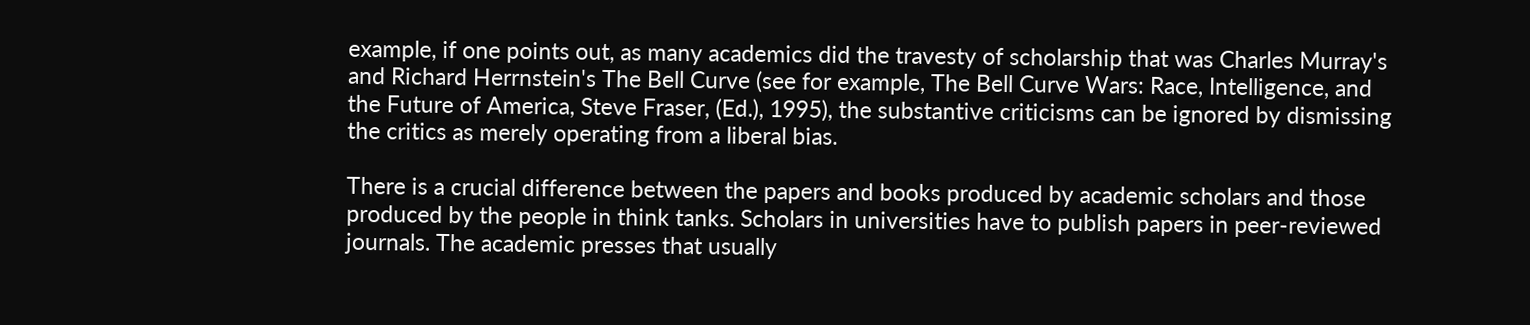example, if one points out, as many academics did the travesty of scholarship that was Charles Murray's and Richard Herrnstein's The Bell Curve (see for example, The Bell Curve Wars: Race, Intelligence, and the Future of America, Steve Fraser, (Ed.), 1995), the substantive criticisms can be ignored by dismissing the critics as merely operating from a liberal bias.

There is a crucial difference between the papers and books produced by academic scholars and those produced by the people in think tanks. Scholars in universities have to publish papers in peer-reviewed journals. The academic presses that usually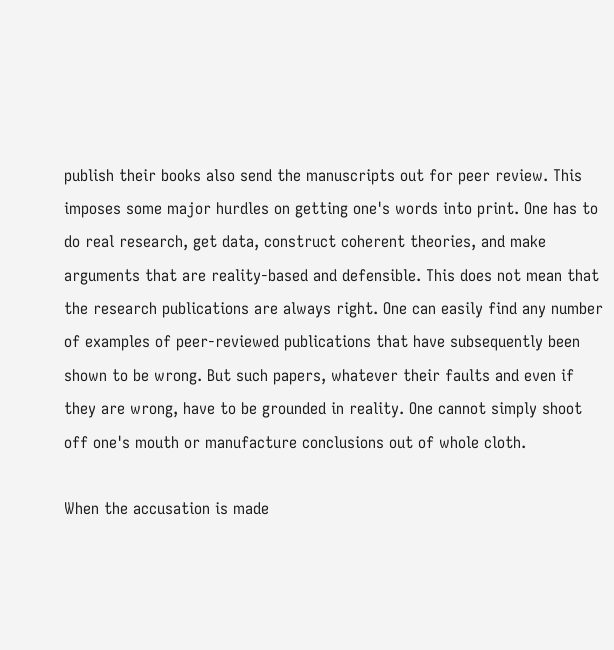publish their books also send the manuscripts out for peer review. This imposes some major hurdles on getting one's words into print. One has to do real research, get data, construct coherent theories, and make arguments that are reality-based and defensible. This does not mean that the research publications are always right. One can easily find any number of examples of peer-reviewed publications that have subsequently been shown to be wrong. But such papers, whatever their faults and even if they are wrong, have to be grounded in reality. One cannot simply shoot off one's mouth or manufacture conclusions out of whole cloth.

When the accusation is made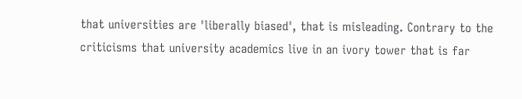that universities are 'liberally biased', that is misleading. Contrary to the criticisms that university academics live in an ivory tower that is far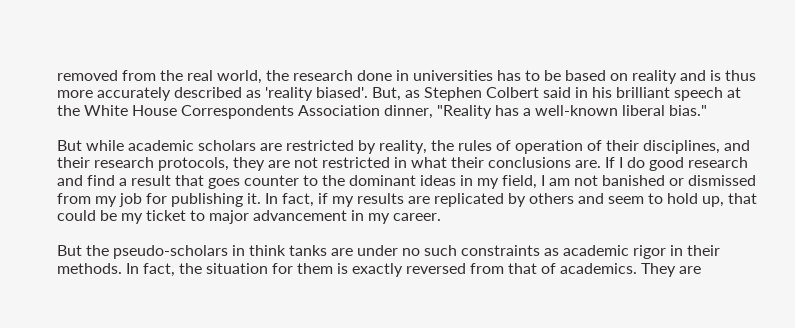removed from the real world, the research done in universities has to be based on reality and is thus more accurately described as 'reality biased'. But, as Stephen Colbert said in his brilliant speech at the White House Correspondents Association dinner, "Reality has a well-known liberal bias."

But while academic scholars are restricted by reality, the rules of operation of their disciplines, and their research protocols, they are not restricted in what their conclusions are. If I do good research and find a result that goes counter to the dominant ideas in my field, I am not banished or dismissed from my job for publishing it. In fact, if my results are replicated by others and seem to hold up, that could be my ticket to major advancement in my career.

But the pseudo-scholars in think tanks are under no such constraints as academic rigor in their methods. In fact, the situation for them is exactly reversed from that of academics. They are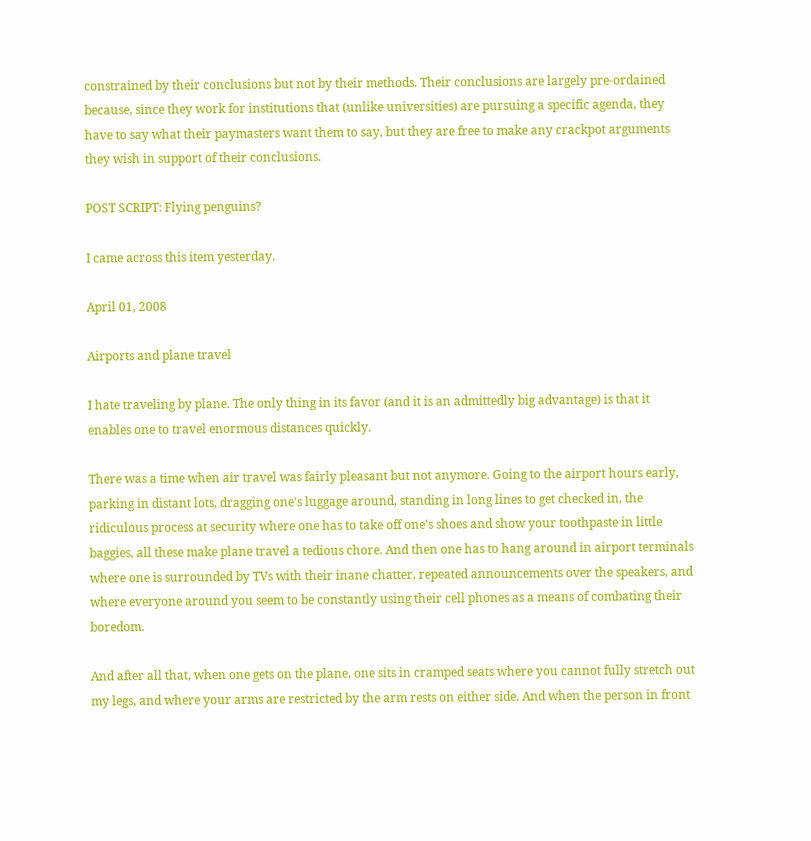constrained by their conclusions but not by their methods. Their conclusions are largely pre-ordained because, since they work for institutions that (unlike universities) are pursuing a specific agenda, they have to say what their paymasters want them to say, but they are free to make any crackpot arguments they wish in support of their conclusions.

POST SCRIPT: Flying penguins?

I came across this item yesterday.

April 01, 2008

Airports and plane travel

I hate traveling by plane. The only thing in its favor (and it is an admittedly big advantage) is that it enables one to travel enormous distances quickly.

There was a time when air travel was fairly pleasant but not anymore. Going to the airport hours early, parking in distant lots, dragging one's luggage around, standing in long lines to get checked in, the ridiculous process at security where one has to take off one's shoes and show your toothpaste in little baggies, all these make plane travel a tedious chore. And then one has to hang around in airport terminals where one is surrounded by TVs with their inane chatter, repeated announcements over the speakers, and where everyone around you seem to be constantly using their cell phones as a means of combating their boredom.

And after all that, when one gets on the plane, one sits in cramped seats where you cannot fully stretch out my legs, and where your arms are restricted by the arm rests on either side. And when the person in front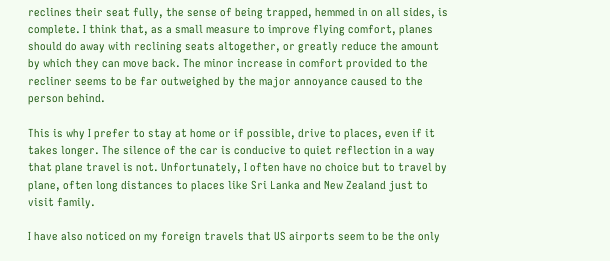reclines their seat fully, the sense of being trapped, hemmed in on all sides, is complete. I think that, as a small measure to improve flying comfort, planes should do away with reclining seats altogether, or greatly reduce the amount by which they can move back. The minor increase in comfort provided to the recliner seems to be far outweighed by the major annoyance caused to the person behind.

This is why I prefer to stay at home or if possible, drive to places, even if it takes longer. The silence of the car is conducive to quiet reflection in a way that plane travel is not. Unfortunately, I often have no choice but to travel by plane, often long distances to places like Sri Lanka and New Zealand just to visit family.

I have also noticed on my foreign travels that US airports seem to be the only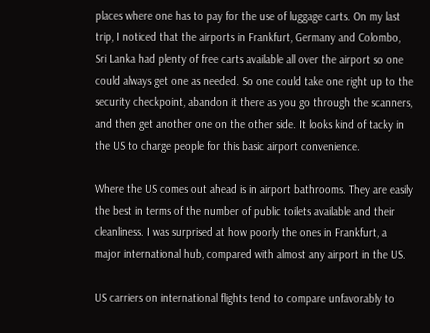places where one has to pay for the use of luggage carts. On my last trip, I noticed that the airports in Frankfurt, Germany and Colombo, Sri Lanka had plenty of free carts available all over the airport so one could always get one as needed. So one could take one right up to the security checkpoint, abandon it there as you go through the scanners, and then get another one on the other side. It looks kind of tacky in the US to charge people for this basic airport convenience.

Where the US comes out ahead is in airport bathrooms. They are easily the best in terms of the number of public toilets available and their cleanliness. I was surprised at how poorly the ones in Frankfurt, a major international hub, compared with almost any airport in the US.

US carriers on international flights tend to compare unfavorably to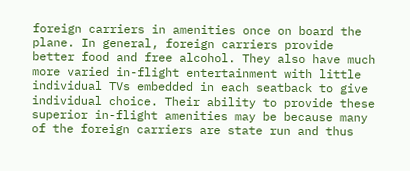foreign carriers in amenities once on board the plane. In general, foreign carriers provide better food and free alcohol. They also have much more varied in-flight entertainment with little individual TVs embedded in each seatback to give individual choice. Their ability to provide these superior in-flight amenities may be because many of the foreign carriers are state run and thus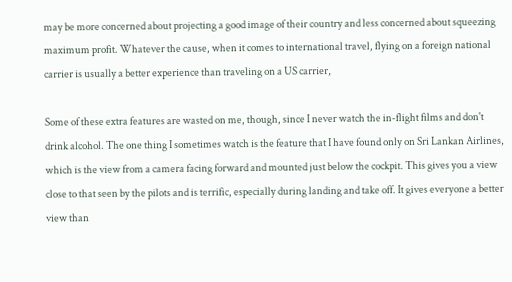may be more concerned about projecting a good image of their country and less concerned about squeezing maximum profit. Whatever the cause, when it comes to international travel, flying on a foreign national carrier is usually a better experience than traveling on a US carrier,

Some of these extra features are wasted on me, though, since I never watch the in-flight films and don't drink alcohol. The one thing I sometimes watch is the feature that I have found only on Sri Lankan Airlines, which is the view from a camera facing forward and mounted just below the cockpit. This gives you a view close to that seen by the pilots and is terrific, especially during landing and take off. It gives everyone a better view than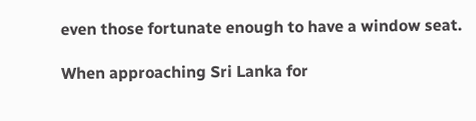even those fortunate enough to have a window seat.

When approaching Sri Lanka for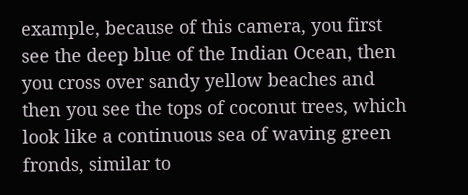example, because of this camera, you first see the deep blue of the Indian Ocean, then you cross over sandy yellow beaches and then you see the tops of coconut trees, which look like a continuous sea of waving green fronds, similar to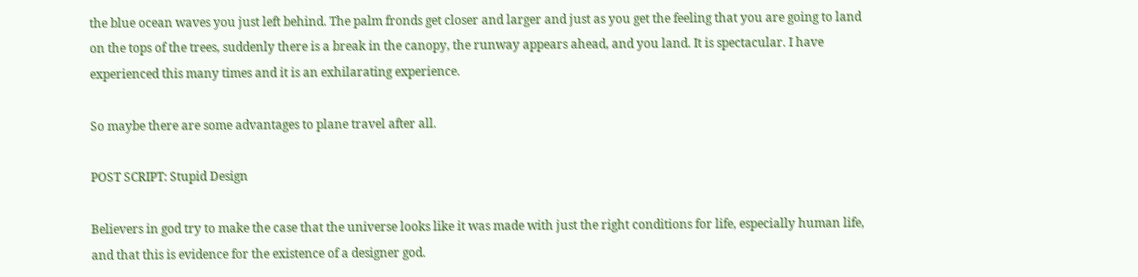the blue ocean waves you just left behind. The palm fronds get closer and larger and just as you get the feeling that you are going to land on the tops of the trees, suddenly there is a break in the canopy, the runway appears ahead, and you land. It is spectacular. I have experienced this many times and it is an exhilarating experience.

So maybe there are some advantages to plane travel after all.

POST SCRIPT: Stupid Design

Believers in god try to make the case that the universe looks like it was made with just the right conditions for life, especially human life, and that this is evidence for the existence of a designer god.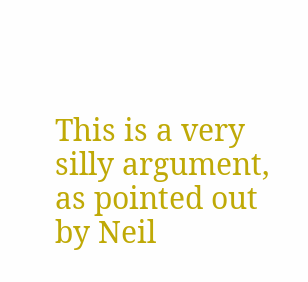This is a very silly argument, as pointed out by Neil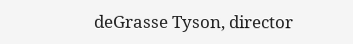deGrasse Tyson, director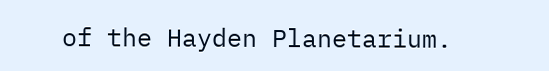of the Hayden Planetarium.